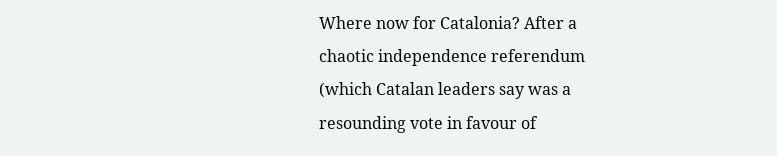Where now for Catalonia? After a chaotic independence referendum (which Catalan leaders say was a resounding vote in favour of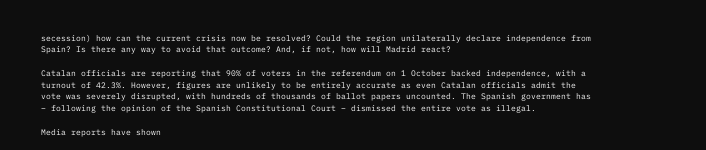secession) how can the current crisis now be resolved? Could the region unilaterally declare independence from Spain? Is there any way to avoid that outcome? And, if not, how will Madrid react?

Catalan officials are reporting that 90% of voters in the referendum on 1 October backed independence, with a turnout of 42.3%. However, figures are unlikely to be entirely accurate as even Catalan officials admit the vote was severely disrupted, with hundreds of thousands of ballot papers uncounted. The Spanish government has – following the opinion of the Spanish Constitutional Court – dismissed the entire vote as illegal.

Media reports have shown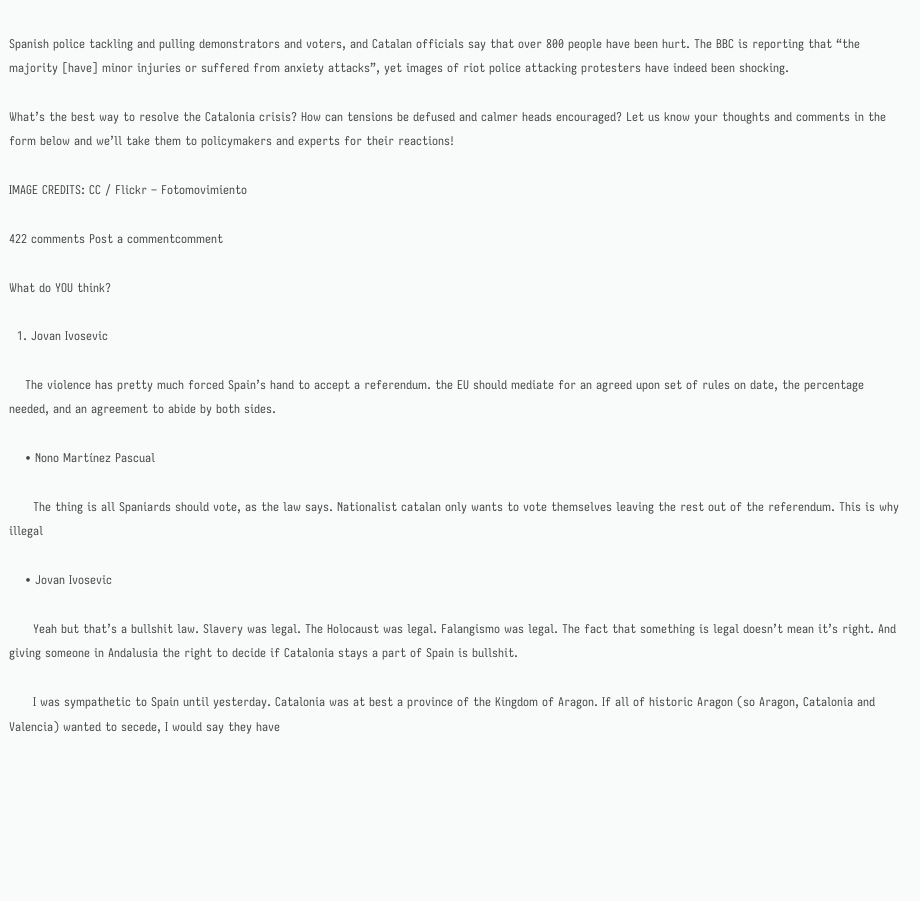Spanish police tackling and pulling demonstrators and voters, and Catalan officials say that over 800 people have been hurt. The BBC is reporting that “the majority [have] minor injuries or suffered from anxiety attacks”, yet images of riot police attacking protesters have indeed been shocking.

What’s the best way to resolve the Catalonia crisis? How can tensions be defused and calmer heads encouraged? Let us know your thoughts and comments in the form below and we’ll take them to policymakers and experts for their reactions!

IMAGE CREDITS: CC / Flickr – Fotomovimiento

422 comments Post a commentcomment

What do YOU think?

  1. Jovan Ivosevic

    The violence has pretty much forced Spain’s hand to accept a referendum. the EU should mediate for an agreed upon set of rules on date, the percentage needed, and an agreement to abide by both sides.

    • Nono Martínez Pascual

      The thing is all Spaniards should vote, as the law says. Nationalist catalan only wants to vote themselves leaving the rest out of the referendum. This is why illegal

    • Jovan Ivosevic

      Yeah but that’s a bullshit law. Slavery was legal. The Holocaust was legal. Falangismo was legal. The fact that something is legal doesn’t mean it’s right. And giving someone in Andalusia the right to decide if Catalonia stays a part of Spain is bullshit.

      I was sympathetic to Spain until yesterday. Catalonia was at best a province of the Kingdom of Aragon. If all of historic Aragon (so Aragon, Catalonia and Valencia) wanted to secede, I would say they have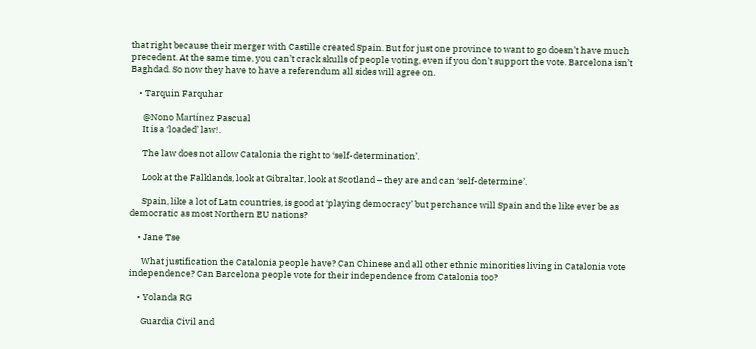that right because their merger with Castille created Spain. But for just one province to want to go doesn’t have much precedent. At the same time, you can’t crack skulls of people voting, even if you don’t support the vote. Barcelona isn’t Baghdad. So now they have to have a referendum all sides will agree on.

    • Tarquin Farquhar

      @Nono Martínez Pascual
      It is a ‘loaded’ law!.

      The law does not allow Catalonia the right to ‘self-determination’.

      Look at the Falklands, look at Gibraltar, look at Scotland – they are and can ‘self-determine’.

      Spain, like a lot of Latn countries, is good at ‘playing democracy’ but perchance will Spain and the like ever be as democratic as most Northern EU nations?

    • Jane Tse

      What justification the Catalonia people have? Can Chinese and all other ethnic minorities living in Catalonia vote independence? Can Barcelona people vote for their independence from Catalonia too?

    • Yolanda RG

      Guardia Civil and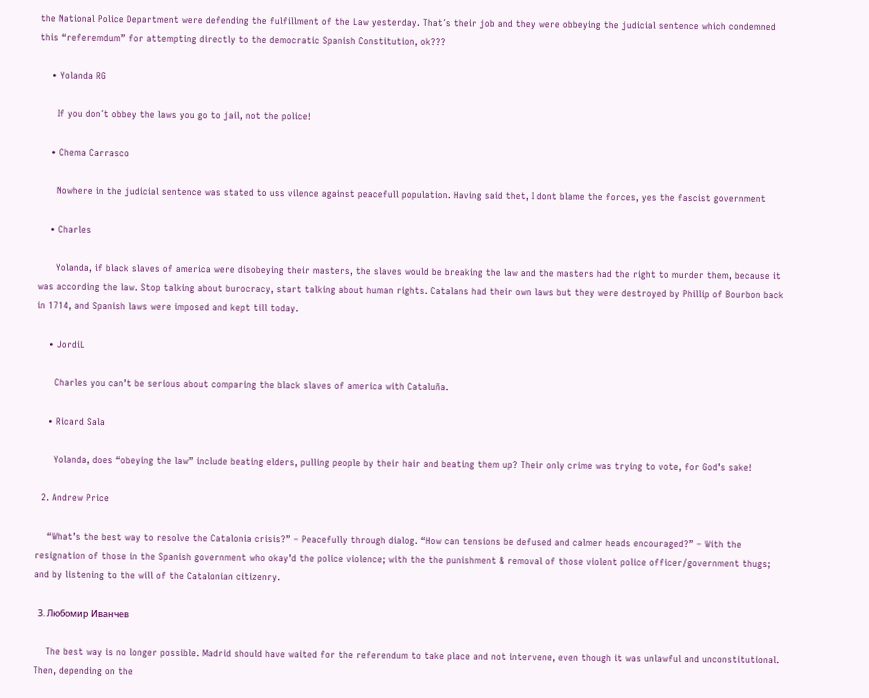the National Police Department were defending the fulfillment of the Law yesterday. That´s their job and they were obbeying the judicial sentence which condemned this “referemdum” for attempting directly to the democratic Spanish Constitution, ok???

    • Yolanda RG

      If you don´t obbey the laws you go to jail, not the police!

    • Chema Carrasco

      Nowhere in the judicial sentence was stated to uss vilence against peacefull population. Having said thet, I dont blame the forces, yes the fascist government

    • Charles

      Yolanda, if black slaves of america were disobeying their masters, the slaves would be breaking the law and the masters had the right to murder them, because it was according the law. Stop talking about burocracy, start talking about human rights. Catalans had their own laws but they were destroyed by Phillip of Bourbon back in 1714, and Spanish laws were imposed and kept till today.

    • JordiL

      Charles you can’t be serious about comparing the black slaves of america with Cataluña.

    • Ricard Sala

      Yolanda, does “obeying the law” include beating elders, pulling people by their hair and beating them up? Their only crime was trying to vote, for God’s sake!

  2. Andrew Price

    “What’s the best way to resolve the Catalonia crisis?” – Peacefully through dialog. “How can tensions be defused and calmer heads encouraged?” – With the resignation of those in the Spanish government who okay’d the police violence; with the the punishment & removal of those violent police officer/government thugs; and by listening to the will of the Catalonian citizenry.

  3. Любомир Иванчев

    The best way is no longer possible. Madrid should have waited for the referendum to take place and not intervene, even though it was unlawful and unconstitutional. Then, depending on the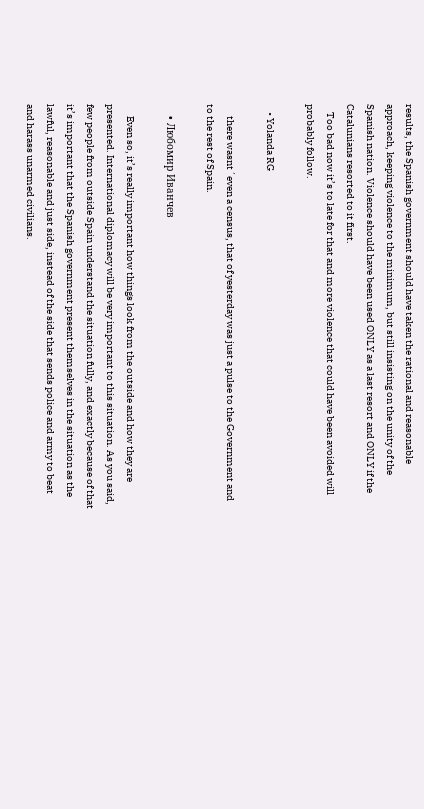results, the Spanish government should have taken the rational and reasonable approach, keeping violence to the minimum, but still insisting on the unity of the Spanish nation. Violence should have been used ONLY as a last resort and ONLY if the Catalunians resorted to it first.
    Too bad now it’s to late for that and more violence that could have been avoided will probably follow.

    • Yolanda RG

      there wasnt´even a census, that of yesterday was just a pulse to the Government and to the rest of Spain.

    • Любомир Иванчев

      Even so, it’s really important how things look from the outside and how they are presented. International diplomacy will be very important to this situation. As you said, few people from outside Spain understand the situation fully, and exactly because of that it’s important that the Spanish government present themselves in the situation as the lawful, reasonable and just side, instead of the side that sends police and army to beat and harass unarmed civilians.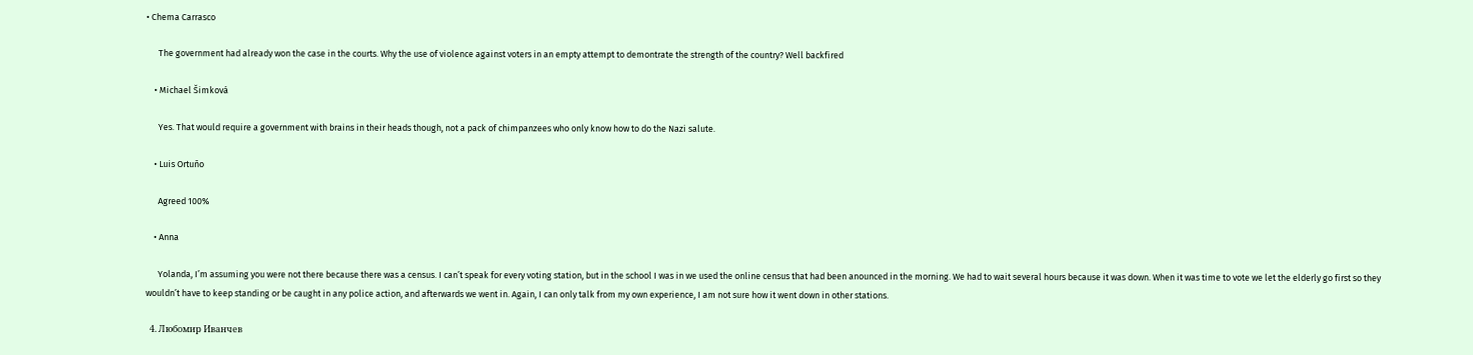• Chema Carrasco

      The government had already won the case in the courts. Why the use of violence against voters in an empty attempt to demontrate the strength of the country? Well backfired

    • Michael Šimková

      Yes. That would require a government with brains in their heads though, not a pack of chimpanzees who only know how to do the Nazi salute.

    • Luis Ortuño

      Agreed 100%

    • Anna

      Yolanda, I’m assuming you were not there because there was a census. I can’t speak for every voting station, but in the school I was in we used the online census that had been anounced in the morning. We had to wait several hours because it was down. When it was time to vote we let the elderly go first so they wouldn’t have to keep standing or be caught in any police action, and afterwards we went in. Again, I can only talk from my own experience, I am not sure how it went down in other stations.

  4. Любомир Иванчев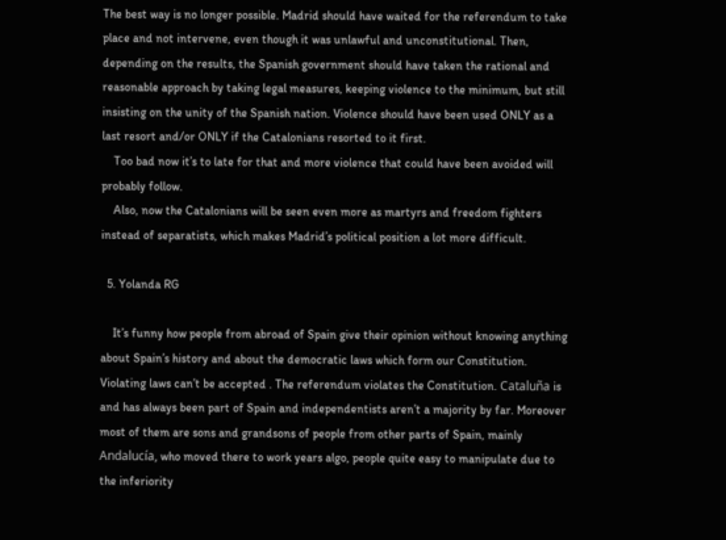The best way is no longer possible. Madrid should have waited for the referendum to take place and not intervene, even though it was unlawful and unconstitutional. Then, depending on the results, the Spanish government should have taken the rational and reasonable approach by taking legal measures, keeping violence to the minimum, but still insisting on the unity of the Spanish nation. Violence should have been used ONLY as a last resort and/or ONLY if the Catalonians resorted to it first.
    Too bad now it’s to late for that and more violence that could have been avoided will probably follow.
    Also, now the Catalonians will be seen even more as martyrs and freedom fighters instead of separatists, which makes Madrid’s political position a lot more difficult.

  5. Yolanda RG

    It’s funny how people from abroad of Spain give their opinion without knowing anything about Spain’s history and about the democratic laws which form our Constitution. Violating laws can’t be accepted . The referendum violates the Constitution. Cataluña is and has always been part of Spain and independentists aren’t a majority by far. Moreover most of them are sons and grandsons of people from other parts of Spain, mainly Andalucía, who moved there to work years algo, people quite easy to manipulate due to the inferiority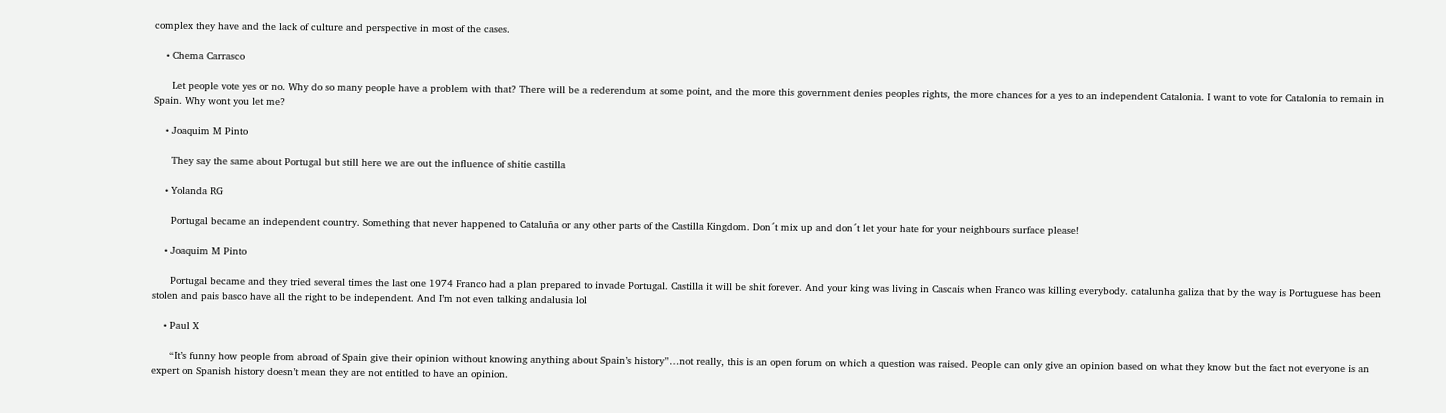complex they have and the lack of culture and perspective in most of the cases.

    • Chema Carrasco

      Let people vote yes or no. Why do so many people have a problem with that? There will be a rederendum at some point, and the more this government denies peoples rights, the more chances for a yes to an independent Catalonia. I want to vote for Catalonia to remain in Spain. Why wont you let me?

    • Joaquim M Pinto

      They say the same about Portugal but still here we are out the influence of shitie castilla

    • Yolanda RG

      Portugal became an independent country. Something that never happened to Cataluña or any other parts of the Castilla Kingdom. Don´t mix up and don´t let your hate for your neighbours surface please!

    • Joaquim M Pinto

      Portugal became and they tried several times the last one 1974 Franco had a plan prepared to invade Portugal. Castilla it will be shit forever. And your king was living in Cascais when Franco was killing everybody. catalunha galiza that by the way is Portuguese has been stolen and pais basco have all the right to be independent. And I’m not even talking andalusia lol

    • Paul X

      “It’s funny how people from abroad of Spain give their opinion without knowing anything about Spain’s history”…not really, this is an open forum on which a question was raised. People can only give an opinion based on what they know but the fact not everyone is an expert on Spanish history doesn’t mean they are not entitled to have an opinion.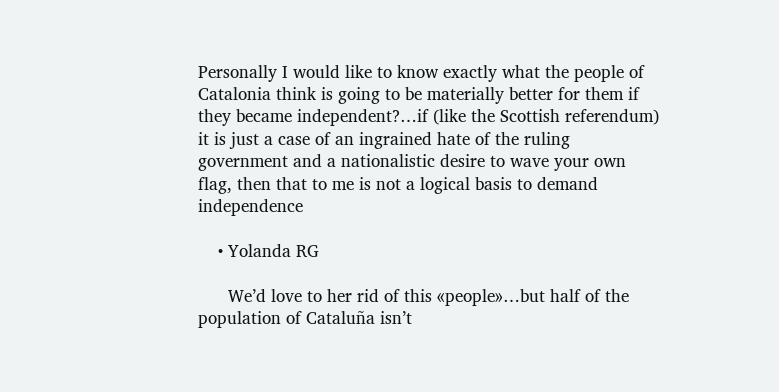Personally I would like to know exactly what the people of Catalonia think is going to be materially better for them if they became independent?…if (like the Scottish referendum) it is just a case of an ingrained hate of the ruling government and a nationalistic desire to wave your own flag, then that to me is not a logical basis to demand independence

    • Yolanda RG

      We’d love to her rid of this «people»…but half of the population of Cataluña isn’t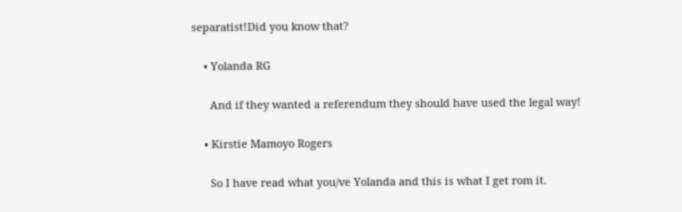separatist!Did you know that?

    • Yolanda RG

      And if they wanted a referendum they should have used the legal way!

    • Kirstie Mamoyo Rogers

      So I have read what you/ve Yolanda and this is what I get rom it.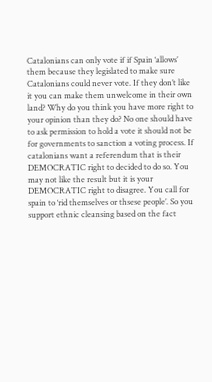Catalonians can only vote if if Spain ‘allows’ them because they legislated to make sure Catalonians could never vote. If they don’t like it you can make them unwelcome in their own land? Why do you think you have more right to your opinion than they do? No one should have to ask permission to hold a vote it should not be for governments to sanction a voting process. If catalonians want a referendum that is their DEMOCRATIC right to decided to do so. You may not like the result but it is your DEMOCRATIC right to disagree. You call for spain to ‘rid themselves or thsese people’. So you support ethnic cleansing based on the fact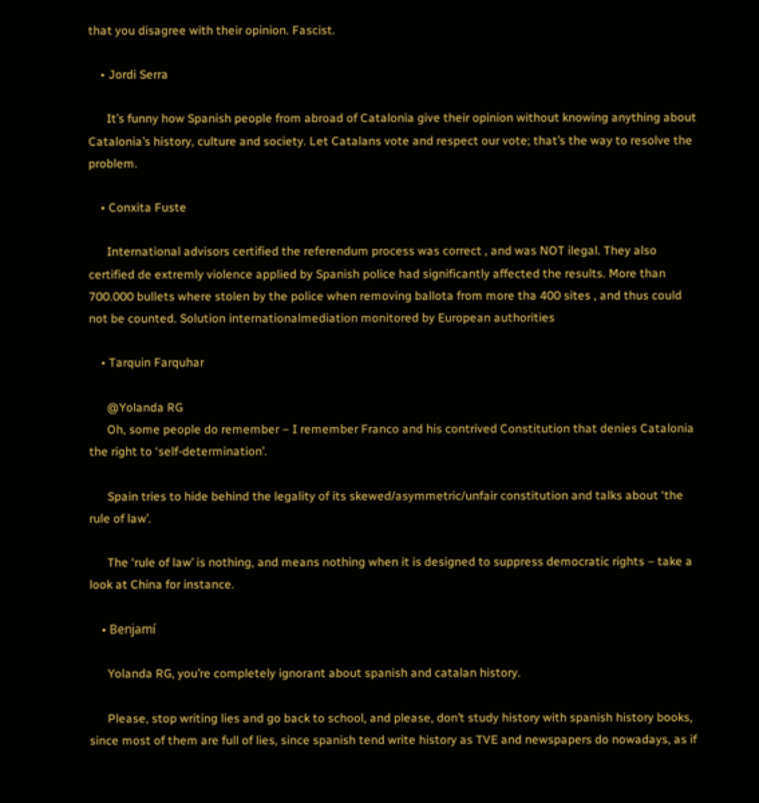that you disagree with their opinion. Fascist.

    • Jordi Serra

      It’s funny how Spanish people from abroad of Catalonia give their opinion without knowing anything about Catalonia’s history, culture and society. Let Catalans vote and respect our vote; that’s the way to resolve the problem.

    • Conxita Fuste

      International advisors certified the referendum process was correct , and was NOT ilegal. They also certified de extremly violence applied by Spanish police had significantly affected the results. More than 700.000 bullets where stolen by the police when removing ballota from more tha 400 sites , and thus could not be counted. Solution internationalmediation monitored by European authorities

    • Tarquin Farquhar

      @Yolanda RG
      Oh, some people do remember – I remember Franco and his contrived Constitution that denies Catalonia the right to ‘self-determination’.

      Spain tries to hide behind the legality of its skewed/asymmetric/unfair constitution and talks about ‘the rule of law’.

      The ‘rule of law’ is nothing, and means nothing when it is designed to suppress democratic rights – take a look at China for instance.

    • Benjamí

      Yolanda RG, you’re completely ignorant about spanish and catalan history.

      Please, stop writing lies and go back to school, and please, don’t study history with spanish history books, since most of them are full of lies, since spanish tend write history as TVE and newspapers do nowadays, as if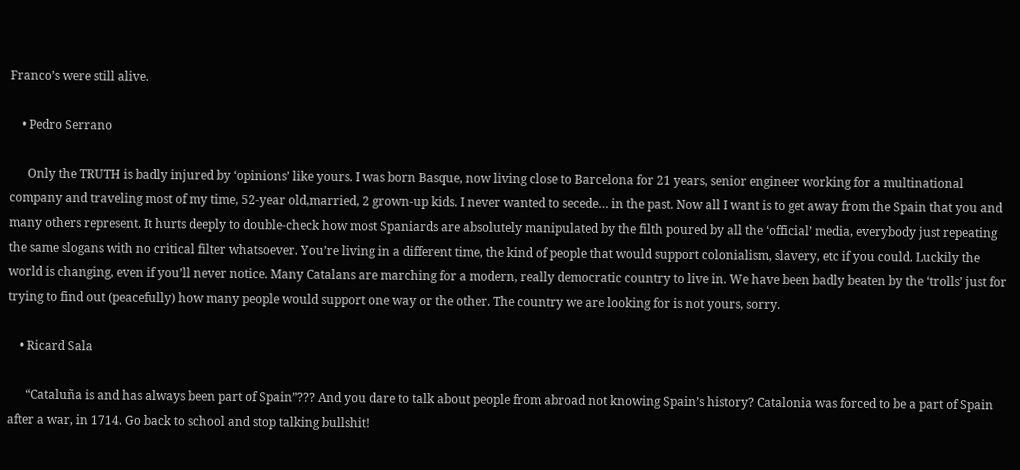Franco’s were still alive.

    • Pedro Serrano

      Only the TRUTH is badly injured by ‘opinions’ like yours. I was born Basque, now living close to Barcelona for 21 years, senior engineer working for a multinational company and traveling most of my time, 52-year old,married, 2 grown-up kids. I never wanted to secede… in the past. Now all I want is to get away from the Spain that you and many others represent. It hurts deeply to double-check how most Spaniards are absolutely manipulated by the filth poured by all the ‘official’ media, everybody just repeating the same slogans with no critical filter whatsoever. You’re living in a different time, the kind of people that would support colonialism, slavery, etc if you could. Luckily the world is changing, even if you’ll never notice. Many Catalans are marching for a modern, really democratic country to live in. We have been badly beaten by the ‘trolls’ just for trying to find out (peacefully) how many people would support one way or the other. The country we are looking for is not yours, sorry.

    • Ricard Sala

      “Cataluña is and has always been part of Spain”??? And you dare to talk about people from abroad not knowing Spain’s history? Catalonia was forced to be a part of Spain after a war, in 1714. Go back to school and stop talking bullshit!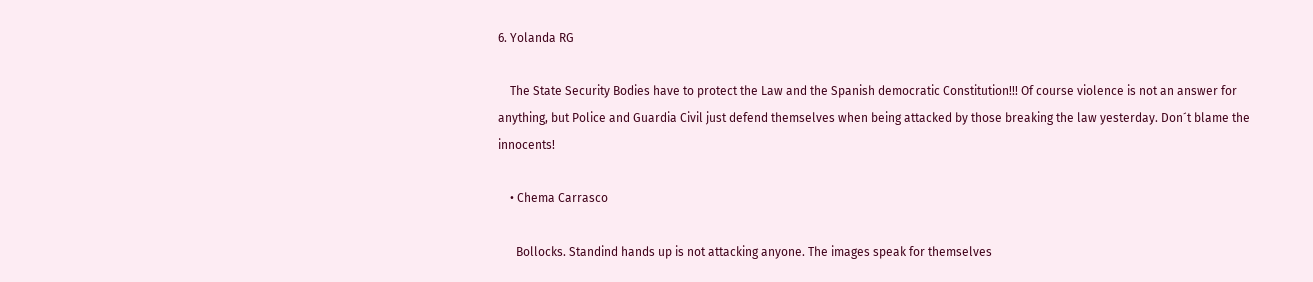6. Yolanda RG

    The State Security Bodies have to protect the Law and the Spanish democratic Constitution!!! Of course violence is not an answer for anything, but Police and Guardia Civil just defend themselves when being attacked by those breaking the law yesterday. Don´t blame the innocents!

    • Chema Carrasco

      Bollocks. Standind hands up is not attacking anyone. The images speak for themselves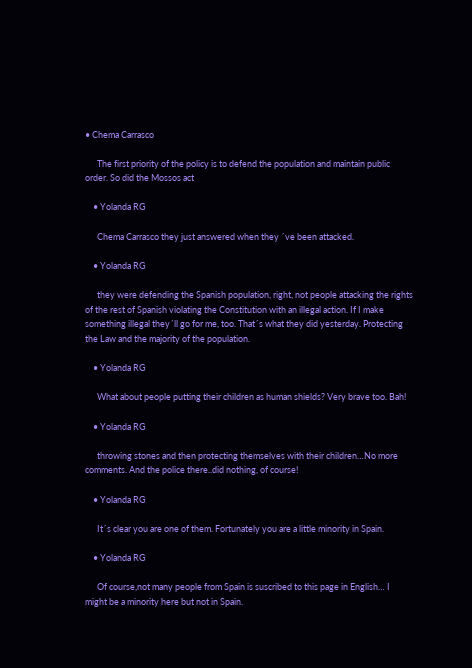• Chema Carrasco

      The first priority of the policy is to defend the population and maintain public order. So did the Mossos act

    • Yolanda RG

      Chema Carrasco they just answered when they ´ve been attacked.

    • Yolanda RG

      they were defending the Spanish population, right, not people attacking the rights of the rest of Spanish violating the Constitution with an illegal action. If I make something illegal they´ll go for me, too. That´s what they did yesterday. Protecting the Law and the majority of the population.

    • Yolanda RG

      What about people putting their children as human shields? Very brave too. Bah!

    • Yolanda RG

      throwing stones and then protecting themselves with their children…No more comments. And the police there..did nothing, of course!

    • Yolanda RG

      It´s clear you are one of them. Fortunately you are a little minority in Spain.

    • Yolanda RG

      Of course,not many people from Spain is suscribed to this page in English… I might be a minority here but not in Spain.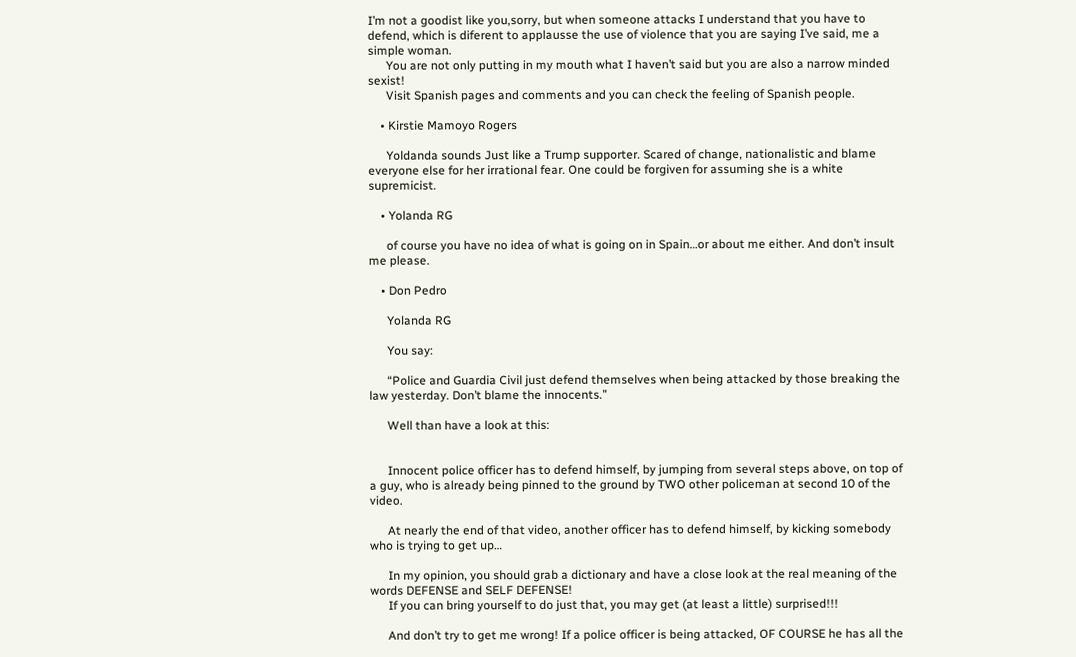I’m not a goodist like you,sorry, but when someone attacks I understand that you have to defend, which is diferent to applausse the use of violence that you are saying I’ve said, me a simple woman.
      You are not only putting in my mouth what I haven’t said but you are also a narrow minded sexist!
      Visit Spanish pages and comments and you can check the feeling of Spanish people.

    • Kirstie Mamoyo Rogers

      Yoldanda sounds Just like a Trump supporter. Scared of change, nationalistic and blame everyone else for her irrational fear. One could be forgiven for assuming she is a white supremicist.

    • Yolanda RG

      of course you have no idea of what is going on in Spain…or about me either. And don’t insult me please.

    • Don Pedro

      Yolanda RG

      You say:

      “Police and Guardia Civil just defend themselves when being attacked by those breaking the law yesterday. Don’t blame the innocents.”

      Well than have a look at this:


      Innocent police officer has to defend himself, by jumping from several steps above, on top of a guy, who is already being pinned to the ground by TWO other policeman at second 10 of the video.

      At nearly the end of that video, another officer has to defend himself, by kicking somebody who is trying to get up…

      In my opinion, you should grab a dictionary and have a close look at the real meaning of the words DEFENSE and SELF DEFENSE!
      If you can bring yourself to do just that, you may get (at least a little) surprised!!!

      And don’t try to get me wrong! If a police officer is being attacked, OF COURSE he has all the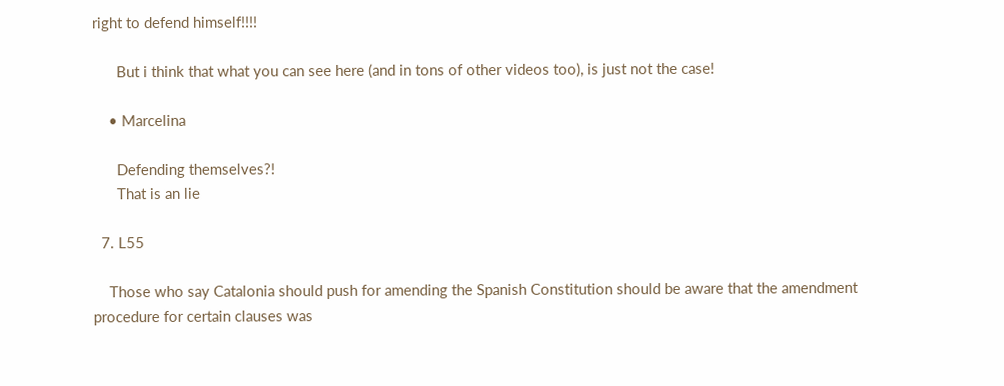right to defend himself!!!!

      But i think that what you can see here (and in tons of other videos too), is just not the case!

    • Marcelina

      Defending themselves?!
      That is an lie

  7. L55

    Those who say Catalonia should push for amending the Spanish Constitution should be aware that the amendment procedure for certain clauses was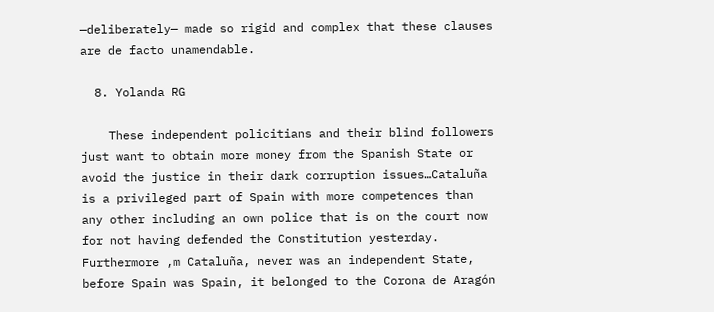—deliberately— made so rigid and complex that these clauses are de facto unamendable.

  8. Yolanda RG

    These independent policitians and their blind followers just want to obtain more money from the Spanish State or avoid the justice in their dark corruption issues…Cataluña is a privileged part of Spain with more competences than any other including an own police that is on the court now for not having defended the Constitution yesterday. Furthermore ,m Cataluña, never was an independent State, before Spain was Spain, it belonged to the Corona de Aragón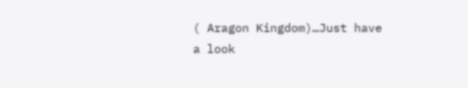( Aragon Kingdom)…Just have a look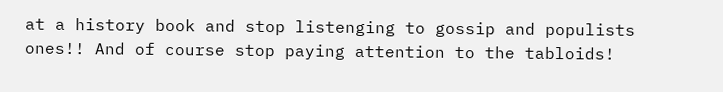at a history book and stop listenging to gossip and populists ones!! And of course stop paying attention to the tabloids!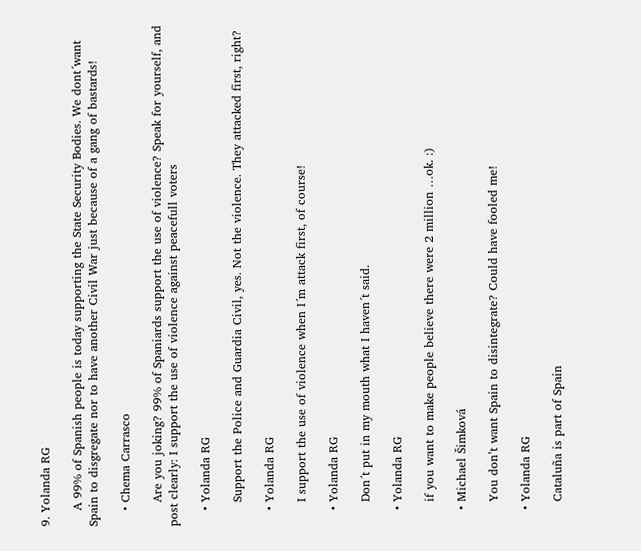9. Yolanda RG

    A 99% of Spanish people is today supporting the State Security Bodies. We dont´want Spain to disgregate nor to have another Civil War just because of a gang of bastards!

    • Chema Carrasco

      Are you joking? 99% of Spaniards support the use of violence? Speak for yourself, and post clearly: I support the use of violence against peacefull voters

    • Yolanda RG

      Support the Police and Guardia Civil, yes. Not the violence. They attacked first, right?

    • Yolanda RG

      I support the use of violence when I´m attack first, of course!

    • Yolanda RG

      Don´t put in my mouth what I haven´t said.

    • Yolanda RG

      if you want to make people believe there were 2 million …ok. :)

    • Michael Šimková

      You don’t want Spain to disintegrate? Could have fooled me!

    • Yolanda RG

      Cataluña is part of Spain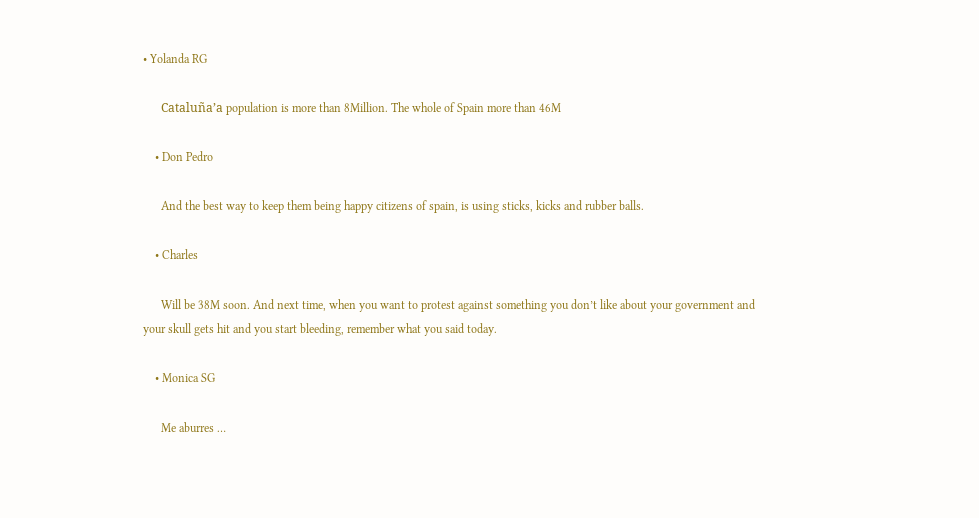• Yolanda RG

      Cataluña’a population is more than 8Million. The whole of Spain more than 46M

    • Don Pedro

      And the best way to keep them being happy citizens of spain, is using sticks, kicks and rubber balls.

    • Charles

      Will be 38M soon. And next time, when you want to protest against something you don’t like about your government and your skull gets hit and you start bleeding, remember what you said today.

    • Monica SG

      Me aburres …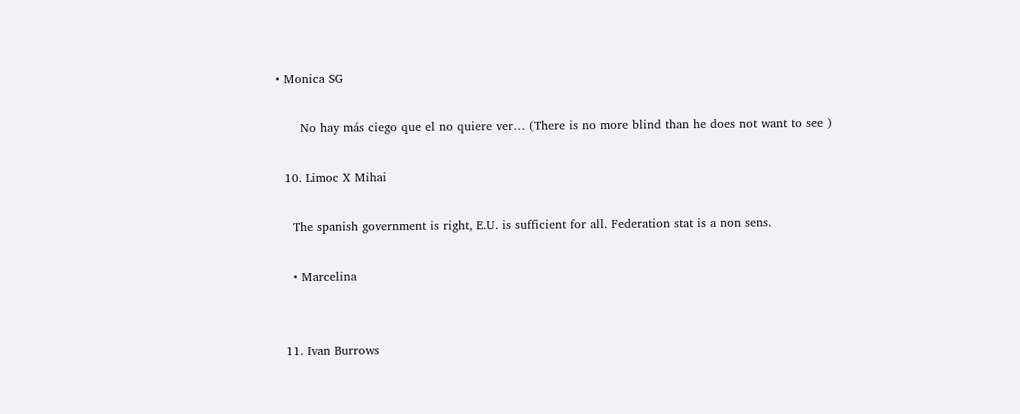• Monica SG

      No hay más ciego que el no quiere ver… (There is no more blind than he does not want to see )

  10. Limoc X Mihai

    The spanish government is right, E.U. is sufficient for all. Federation stat is a non sens.

    • Marcelina


  11. Ivan Burrows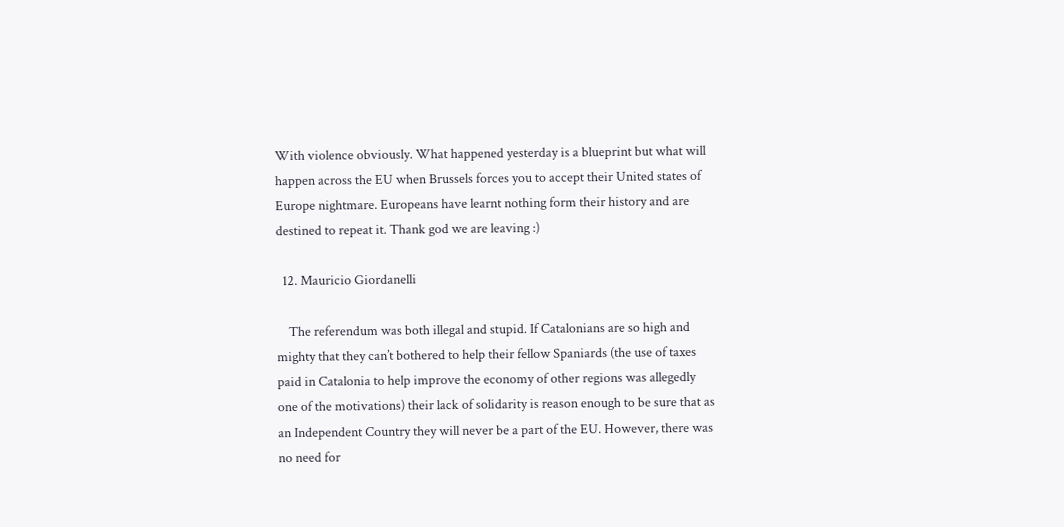With violence obviously. What happened yesterday is a blueprint but what will happen across the EU when Brussels forces you to accept their United states of Europe nightmare. Europeans have learnt nothing form their history and are destined to repeat it. Thank god we are leaving :)

  12. Mauricio Giordanelli

    The referendum was both illegal and stupid. If Catalonians are so high and mighty that they can’t bothered to help their fellow Spaniards (the use of taxes paid in Catalonia to help improve the economy of other regions was allegedly one of the motivations) their lack of solidarity is reason enough to be sure that as an Independent Country they will never be a part of the EU. However, there was no need for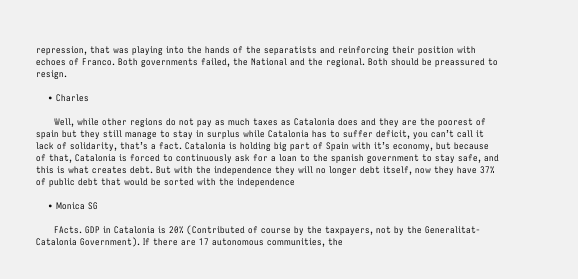repression, that was playing into the hands of the separatists and reinforcing their position with echoes of Franco. Both governments failed, the National and the regional. Both should be preassured to resign.

    • Charles

      Well, while other regions do not pay as much taxes as Catalonia does and they are the poorest of spain but they still manage to stay in surplus while Catalonia has to suffer deficit, you can’t call it lack of solidarity, that’s a fact. Catalonia is holding big part of Spain with it’s economy, but because of that, Catalonia is forced to continuously ask for a loan to the spanish government to stay safe, and this is what creates debt. But with the independence they will no longer debt itself, now they have 37% of public debt that would be sorted with the independence

    • Monica SG

      FActs. GDP in Catalonia is 20% (Contributed of course by the taxpayers, not by the Generalitat-Catalonia Government). If there are 17 autonomous communities, the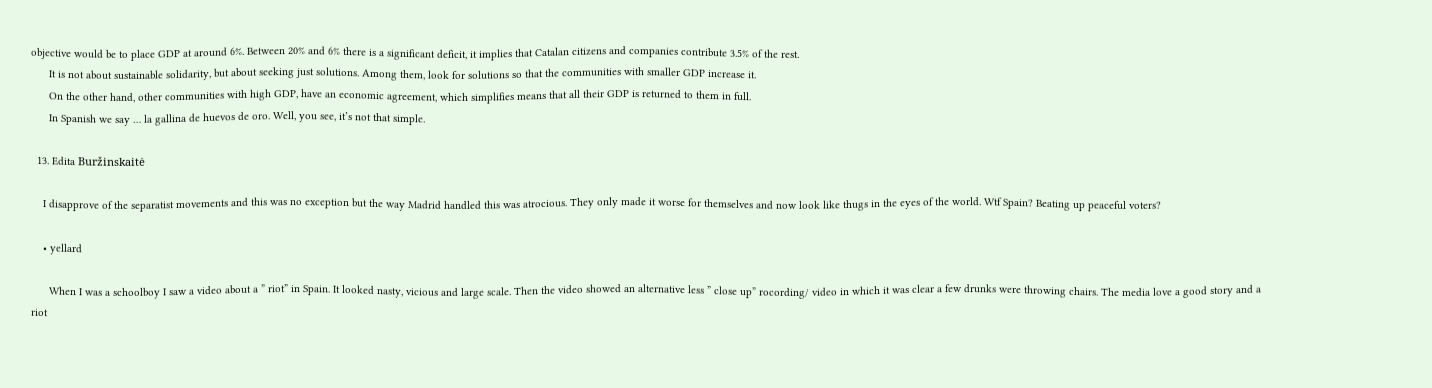objective would be to place GDP at around 6%. Between 20% and 6% there is a significant deficit, it implies that Catalan citizens and companies contribute 3.5% of the rest.
      It is not about sustainable solidarity, but about seeking just solutions. Among them, look for solutions so that the communities with smaller GDP increase it.
      On the other hand, other communities with high GDP, have an economic agreement, which simplifies means that all their GDP is returned to them in full.
      In Spanish we say … la gallina de huevos de oro. Well, you see, it’s not that simple.

  13. Edita Buržinskaitė

    I disapprove of the separatist movements and this was no exception but the way Madrid handled this was atrocious. They only made it worse for themselves and now look like thugs in the eyes of the world. Wtf Spain? Beating up peaceful voters?

    • yellard

      When I was a schoolboy I saw a video about a ” riot” in Spain. It looked nasty, vicious and large scale. Then the video showed an alternative less ” close up” rocording/ video in which it was clear a few drunks were throwing chairs. The media love a good story and a riot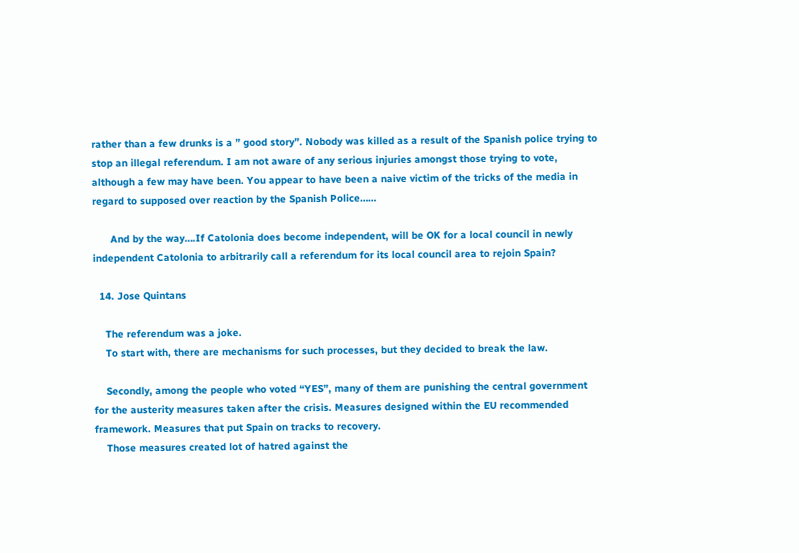rather than a few drunks is a ” good story”. Nobody was killed as a result of the Spanish police trying to stop an illegal referendum. I am not aware of any serious injuries amongst those trying to vote, although a few may have been. You appear to have been a naive victim of the tricks of the media in regard to supposed over reaction by the Spanish Police……

      And by the way….If Catolonia does become independent, will be OK for a local council in newly independent Catolonia to arbitrarily call a referendum for its local council area to rejoin Spain?

  14. Jose Quintans

    The referendum was a joke.
    To start with, there are mechanisms for such processes, but they decided to break the law.

    Secondly, among the people who voted “YES”, many of them are punishing the central government for the austerity measures taken after the crisis. Measures designed within the EU recommended framework. Measures that put Spain on tracks to recovery.
    Those measures created lot of hatred against the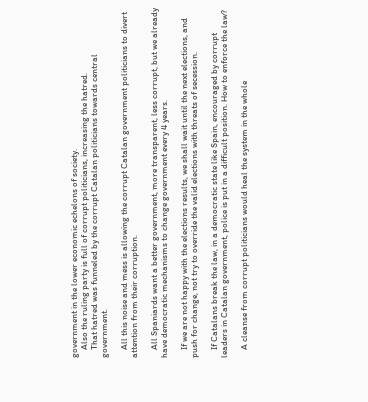government in the lower economic echelons of society.
    Also the ruling party is full of corrupt politicians, increasing the hatred.
    That hatred was funneled by the corrupt Catalan politicians towards central government.

    All this noise and mess is allowing the corrupt Catalan government politicians to divert attention from their corruption.

    All Spaniards want a better government, more transparent, less corrupt, but we already have democratic mechanisms to change government every 4 years.

    If we are not happy with the elections results, we shall wait until the next elections, and push for change, not try to override the valid elections with threats of secession.

    If Catalans break the law, in a democratic state like Spain, encouraged by corrupt leaders in Catalan government, police is put in a difficult position. How to enforce the law?

    A cleanse from corrupt politicians would heal the system in the whole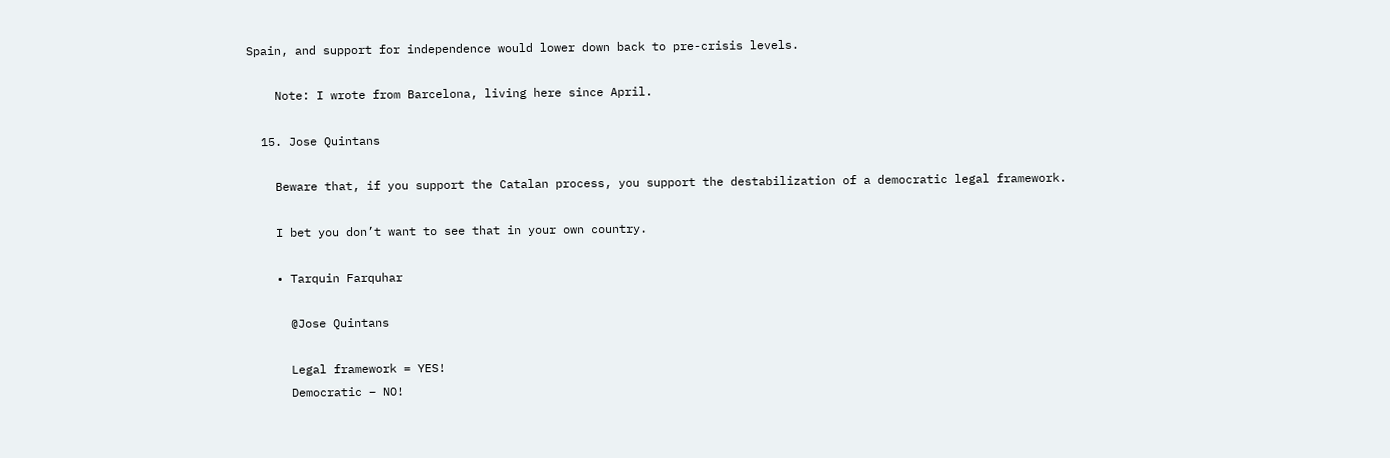Spain, and support for independence would lower down back to pre-crisis levels.

    Note: I wrote from Barcelona, living here since April.

  15. Jose Quintans

    Beware that, if you support the Catalan process, you support the destabilization of a democratic legal framework.

    I bet you don’t want to see that in your own country.

    • Tarquin Farquhar

      @Jose Quintans

      Legal framework = YES!
      Democratic – NO!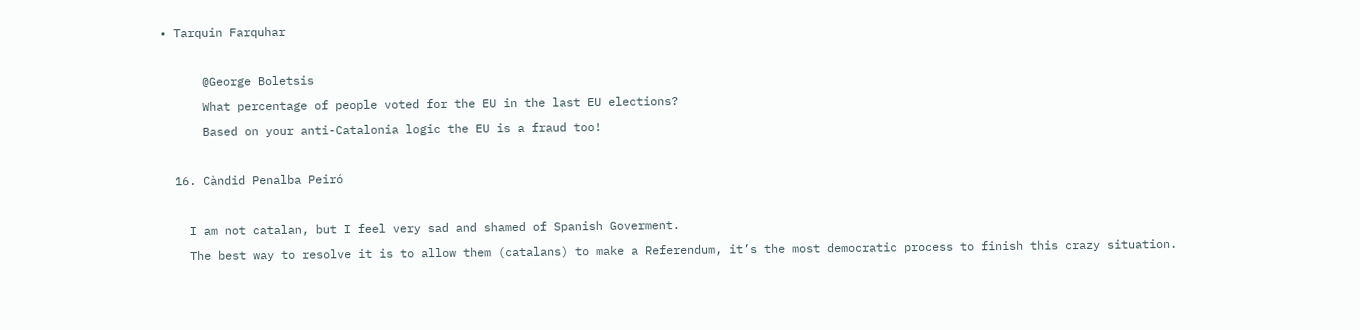• Tarquin Farquhar

      @George Boletsis
      What percentage of people voted for the EU in the last EU elections?
      Based on your anti-Catalonia logic the EU is a fraud too!

  16. Càndid Penalba Peiró

    I am not catalan, but I feel very sad and shamed of Spanish Goverment.
    The best way to resolve it is to allow them (catalans) to make a Referendum, it’s the most democratic process to finish this crazy situation.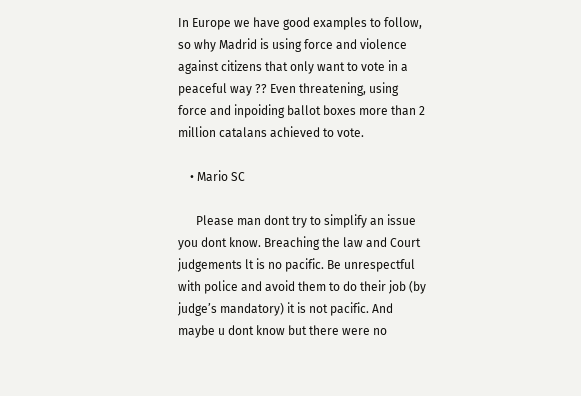In Europe we have good examples to follow, so why Madrid is using force and violence against citizens that only want to vote in a peaceful way ?? Even threatening, using force and inpoiding ballot boxes more than 2 million catalans achieved to vote.

    • Mario SC

      Please man dont try to simplify an issue you dont know. Breaching the law and Court judgements lt is no pacific. Be unrespectful with police and avoid them to do their job (by judge’s mandatory) it is not pacific. And maybe u dont know but there were no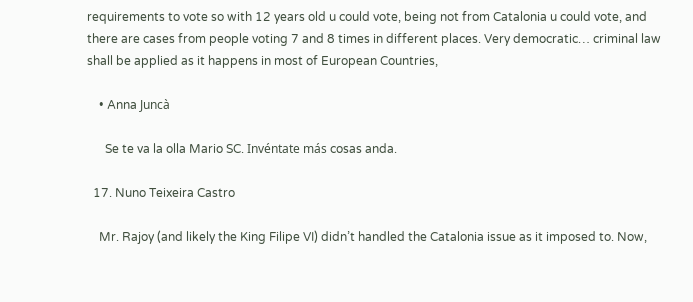requirements to vote so with 12 years old u could vote, being not from Catalonia u could vote, and there are cases from people voting 7 and 8 times in different places. Very democratic… criminal law shall be applied as it happens in most of European Countries,

    • Anna Juncà

      Se te va la olla Mario SC. Invéntate más cosas anda.

  17. Nuno Teixeira Castro

    Mr. Rajoy (and likely the King Filipe VI) didn’t handled the Catalonia issue as it imposed to. Now,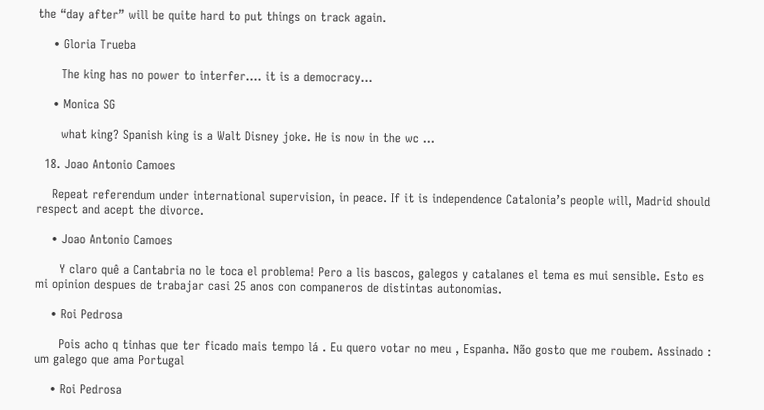the “day after” will be quite hard to put things on track again.

    • Gloria Trueba

      The king has no power to interfer…. it is a democracy…

    • Monica SG

      what king? Spanish king is a Walt Disney joke. He is now in the wc …

  18. Joao Antonio Camoes

    Repeat referendum under international supervision, in peace. If it is independence Catalonia’s people will, Madrid should respect and acept the divorce.

    • Joao Antonio Camoes

      Y claro quê a Cantabria no le toca el problema! Pero a lis bascos, galegos y catalanes el tema es mui sensible. Esto es mi opinion despues de trabajar casi 25 anos con companeros de distintas autonomias.

    • Roi Pedrosa

      Pois acho q tinhas que ter ficado mais tempo lá . Eu quero votar no meu , Espanha. Não gosto que me roubem. Assinado : um galego que ama Portugal

    • Roi Pedrosa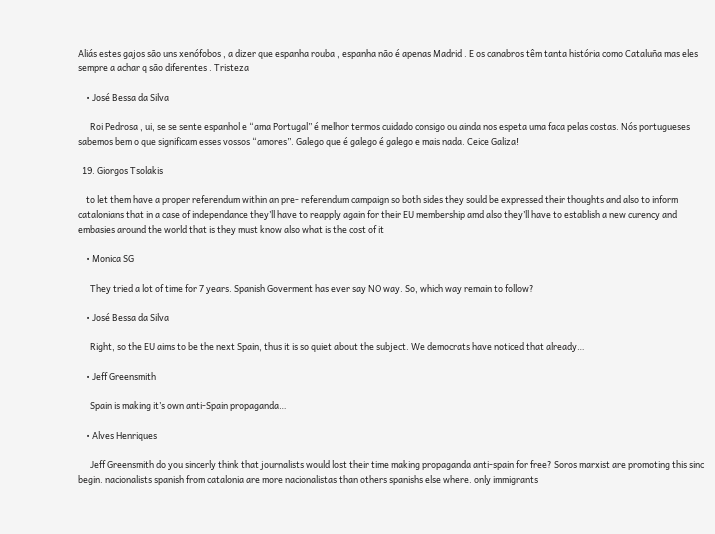Aliás estes gajos são uns xenófobos , a dizer que espanha rouba , espanha não é apenas Madrid . E os canabros têm tanta história como Cataluña mas eles sempre a achar q são diferentes . Tristeza

    • José Bessa da Silva

      Roi Pedrosa , ui, se se sente espanhol e “ama Portugal” é melhor termos cuidado consigo ou ainda nos espeta uma faca pelas costas. Nós portugueses sabemos bem o que significam esses vossos “amores”. Galego que é galego é galego e mais nada. Ceice Galiza!

  19. Giorgos Tsolakis

    to let them have a proper referendum within an pre- referendum campaign so both sides they sould be expressed their thoughts and also to inform catalonians that in a case of independance they’ll have to reapply again for their EU membership amd also they’ll have to establish a new curency and embasies around the world that is they must know also what is the cost of it

    • Monica SG

      They tried a lot of time for 7 years. Spanish Goverment has ever say NO way. So, which way remain to follow?

    • José Bessa da Silva

      Right, so the EU aims to be the next Spain, thus it is so quiet about the subject. We democrats have noticed that already…

    • Jeff Greensmith

      Spain is making it’s own anti-Spain propaganda…

    • Alves Henriques

      Jeff Greensmith do you sincerly think that journalists would lost their time making propaganda anti-spain for free? Soros marxist are promoting this sinc begin. nacionalists spanish from catalonia are more nacionalistas than others spanishs else where. only immigrants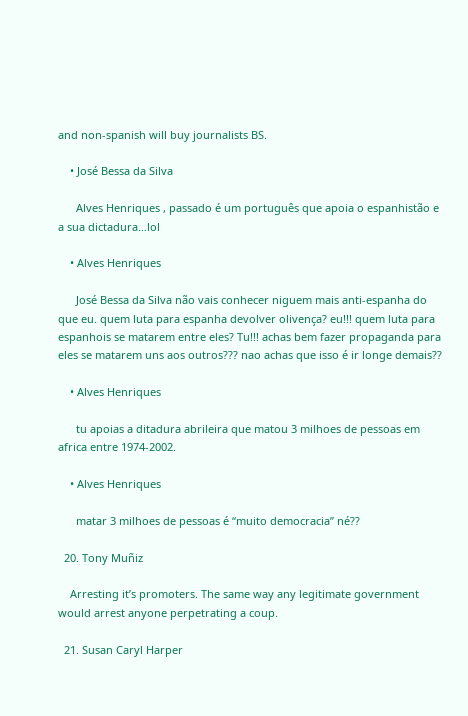and non-spanish will buy journalists BS.

    • José Bessa da Silva

      Alves Henriques , passado é um português que apoia o espanhistão e a sua dictadura…lol

    • Alves Henriques

      José Bessa da Silva não vais conhecer niguem mais anti-espanha do que eu. quem luta para espanha devolver olivença? eu!!! quem luta para espanhois se matarem entre eles? Tu!!! achas bem fazer propaganda para eles se matarem uns aos outros??? nao achas que isso é ir longe demais??

    • Alves Henriques

      tu apoias a ditadura abrileira que matou 3 milhoes de pessoas em africa entre 1974-2002.

    • Alves Henriques

      matar 3 milhoes de pessoas é “muito democracia” né??

  20. Tony Muñiz

    Arresting it’s promoters. The same way any legitimate government would arrest anyone perpetrating a coup.

  21. Susan Caryl Harper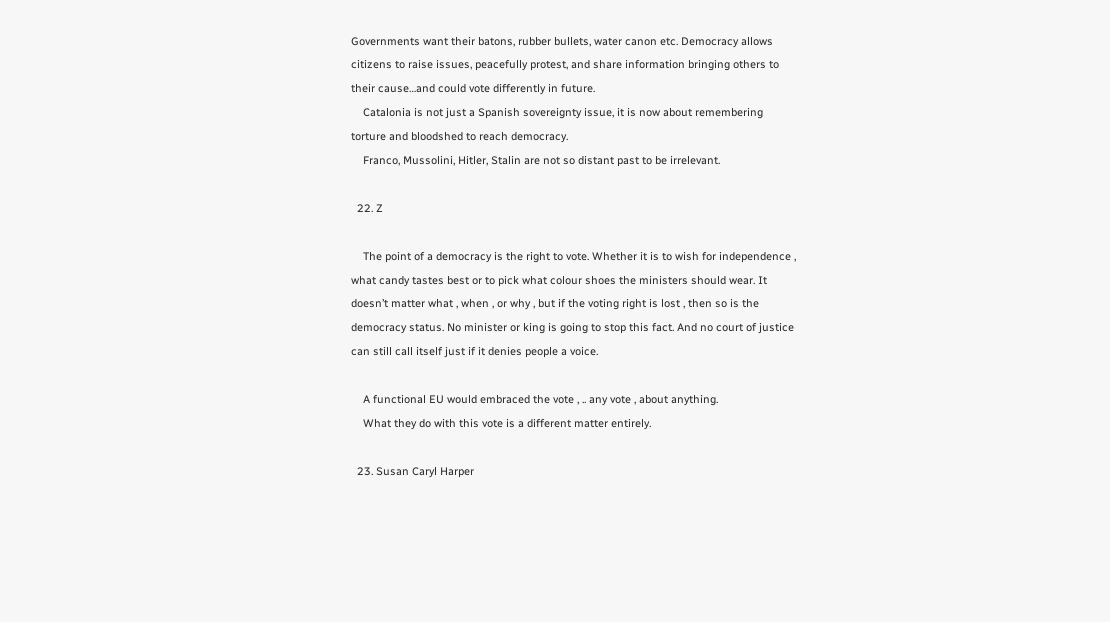Governments want their batons, rubber bullets, water canon etc. Democracy allows citizens to raise issues, peacefully protest, and share information bringing others to their cause…and could vote differently in future.
    Catalonia is not just a Spanish sovereignty issue, it is now about remembering torture and bloodshed to reach democracy.
    Franco, Mussolini, Hitler, Stalin are not so distant past to be irrelevant.

  22. Z

    The point of a democracy is the right to vote. Whether it is to wish for independence , what candy tastes best or to pick what colour shoes the ministers should wear. It doesn’t matter what , when , or why , but if the voting right is lost , then so is the democracy status. No minister or king is going to stop this fact. And no court of justice can still call itself just if it denies people a voice.

    A functional EU would embraced the vote , .. any vote , about anything.
    What they do with this vote is a different matter entirely.

  23. Susan Caryl Harper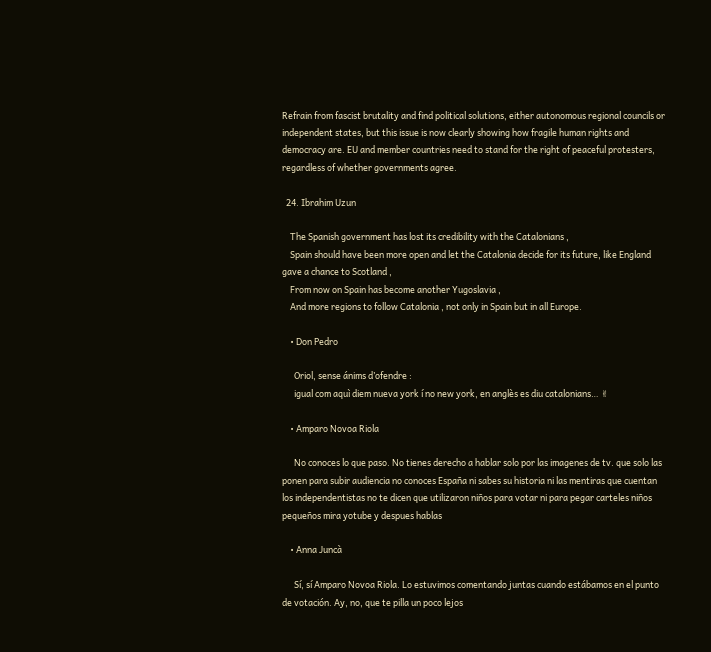Refrain from fascist brutality and find political solutions, either autonomous regional councils or independent states, but this issue is now clearly showing how fragile human rights and democracy are. EU and member countries need to stand for the right of peaceful protesters, regardless of whether governments agree.

  24. Ibrahim Uzun

    The Spanish government has lost its credibility with the Catalonians ,
    Spain should have been more open and let the Catalonia decide for its future, like England gave a chance to Scotland ,
    From now on Spain has become another Yugoslavia ,
    And more regions to follow Catalonia , not only in Spain but in all Europe.

    • Don Pedro

      Oriol, sense ánims d’ofendre :
      igual com aquì diem nueva york í no new york, en anglès es diu catalonians… ✌

    • Amparo Novoa Riola

      No conoces lo que paso. No tienes derecho a hablar solo por las imagenes de tv. que solo las ponen para subir audiencia no conoces España ni sabes su historia ni las mentiras que cuentan los independentistas no te dicen que utilizaron niños para votar ni para pegar carteles niños pequeños mira yotube y despues hablas

    • Anna Juncà

      Sí, sí Amparo Novoa Riola. Lo estuvimos comentando juntas cuando estábamos en el punto de votación. Ay, no, que te pilla un poco lejos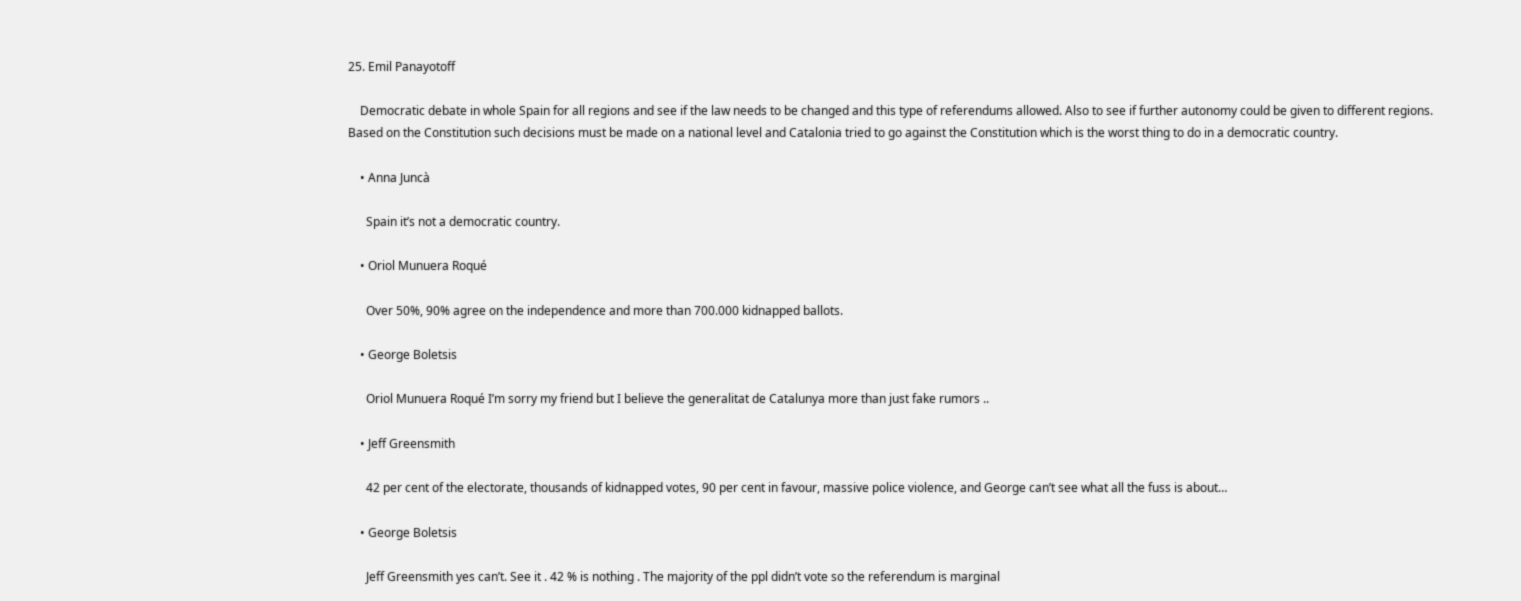25. Emil Panayotoff

    Democratic debate in whole Spain for all regions and see if the law needs to be changed and this type of referendums allowed. Also to see if further autonomy could be given to different regions. Based on the Constitution such decisions must be made on a national level and Catalonia tried to go against the Constitution which is the worst thing to do in a democratic country.

    • Anna Juncà

      Spain it’s not a democratic country.

    • Oriol Munuera Roqué

      Over 50%, 90% agree on the independence and more than 700.000 kidnapped ballots.

    • George Boletsis

      Oriol Munuera Roqué I’m sorry my friend but I believe the generalitat de Catalunya more than just fake rumors ..

    • Jeff Greensmith

      42 per cent of the electorate, thousands of kidnapped votes, 90 per cent in favour, massive police violence, and George can’t see what all the fuss is about…

    • George Boletsis

      Jeff Greensmith yes can’t. See it . 42 % is nothing . The majority of the ppl didn’t vote so the referendum is marginal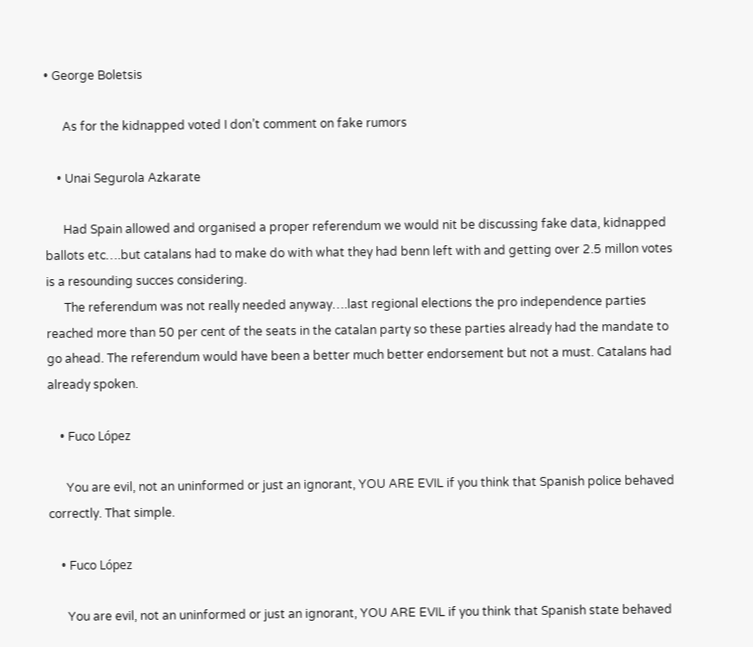• George Boletsis

      As for the kidnapped voted I don’t comment on fake rumors

    • Unai Segurola Azkarate

      Had Spain allowed and organised a proper referendum we would nit be discussing fake data, kidnapped ballots etc….but catalans had to make do with what they had benn left with and getting over 2.5 millon votes is a resounding succes considering.
      The referendum was not really needed anyway….last regional elections the pro independence parties reached more than 50 per cent of the seats in the catalan party so these parties already had the mandate to go ahead. The referendum would have been a better much better endorsement but not a must. Catalans had already spoken.

    • Fuco López

      You are evil, not an uninformed or just an ignorant, YOU ARE EVIL if you think that Spanish police behaved correctly. That simple.

    • Fuco López

      You are evil, not an uninformed or just an ignorant, YOU ARE EVIL if you think that Spanish state behaved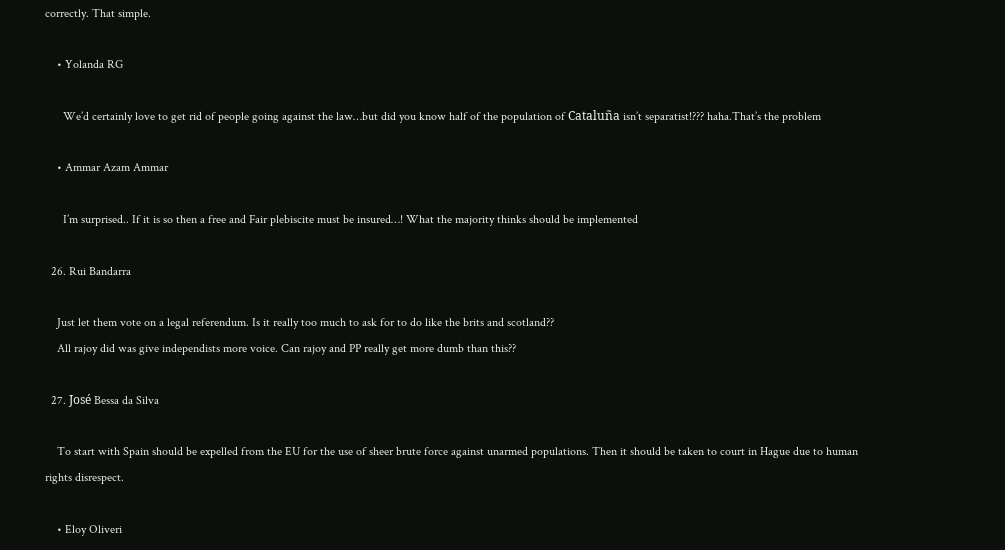correctly. That simple.

    • Yolanda RG

      We’d certainly love to get rid of people going against the law…but did you know half of the population of Cataluña isn’t separatist!??? haha.That’s the problem

    • Ammar Azam Ammar

      I’m surprised.. If it is so then a free and Fair plebiscite must be insured…! What the majority thinks should be implemented

  26. Rui Bandarra

    Just let them vote on a legal referendum. Is it really too much to ask for to do like the brits and scotland??
    All rajoy did was give independists more voice. Can rajoy and PP really get more dumb than this??

  27. José Bessa da Silva

    To start with Spain should be expelled from the EU for the use of sheer brute force against unarmed populations. Then it should be taken to court in Hague due to human rights disrespect.

    • Eloy Oliveri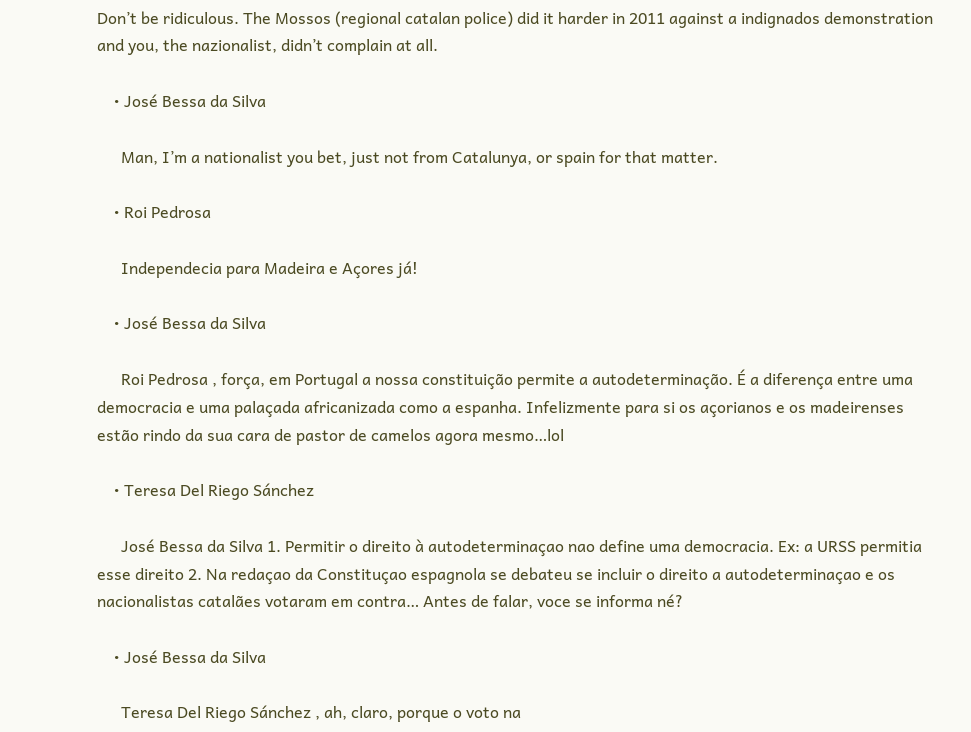Don’t be ridiculous. The Mossos (regional catalan police) did it harder in 2011 against a indignados demonstration and you, the nazionalist, didn’t complain at all.

    • José Bessa da Silva

      Man, I’m a nationalist you bet, just not from Catalunya, or spain for that matter.

    • Roi Pedrosa

      Independecia para Madeira e Açores já!

    • José Bessa da Silva

      Roi Pedrosa , força, em Portugal a nossa constituição permite a autodeterminação. É a diferença entre uma democracia e uma palaçada africanizada como a espanha. Infelizmente para si os açorianos e os madeirenses estão rindo da sua cara de pastor de camelos agora mesmo…lol

    • Teresa Del Riego Sánchez

      José Bessa da Silva 1. Permitir o direito à autodeterminaçao nao define uma democracia. Ex: a URSS permitia esse direito 2. Na redaçao da Constituçao espagnola se debateu se incluir o direito a autodeterminaçao e os nacionalistas catalães votaram em contra… Antes de falar, voce se informa né?

    • José Bessa da Silva

      Teresa Del Riego Sánchez , ah, claro, porque o voto na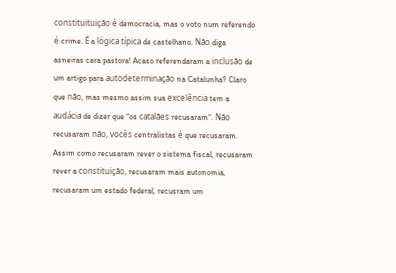constituituição é democracia, mas o voto num referendo é crime. É a lógica típica de castelhano. Não diga asneiras cara pastora! Acaso referendaram a inclusão de um artigo para autodeterminação na Catalunha? Claro que não, mas mesmo assim sua excelência tem a audácia de dizer que “os catalães recusaram”. Não recusaram não, vocês centralistas é que recusaram. Assim como recusaram rever o sistema fiscal, recusaram rever a constituição, recusaram mais autonomia, recusaram um estado federal, recusram um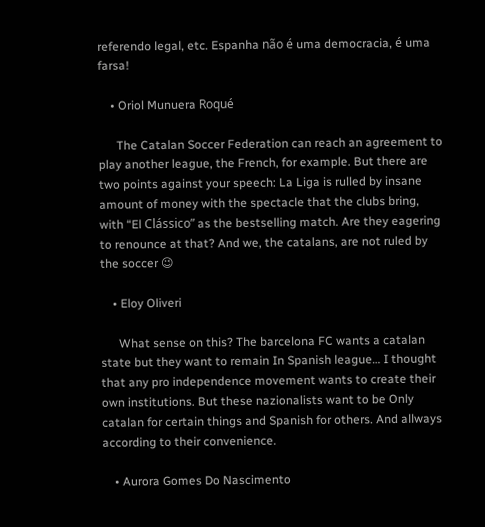referendo legal, etc. Espanha não é uma democracia, é uma farsa!

    • Oriol Munuera Roqué

      The Catalan Soccer Federation can reach an agreement to play another league, the French, for example. But there are two points against your speech: La Liga is rulled by insane amount of money with the spectacle that the clubs bring, with “El Clássico” as the bestselling match. Are they eagering to renounce at that? And we, the catalans, are not ruled by the soccer 😉

    • Eloy Oliveri

      What sense on this? The barcelona FC wants a catalan state but they want to remain In Spanish league… I thought that any pro independence movement wants to create their own institutions. But these nazionalists want to be Only catalan for certain things and Spanish for others. And allways according to their convenience.

    • Aurora Gomes Do Nascimento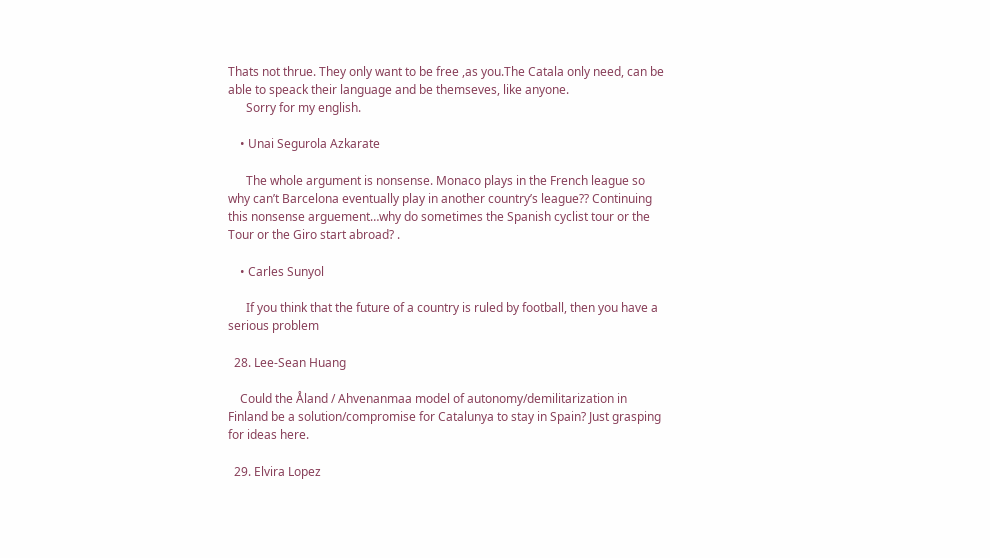Thats not thrue. They only want to be free ,as you.The Catala only need, can be able to speack their language and be themseves, like anyone.
      Sorry for my english.

    • Unai Segurola Azkarate

      The whole argument is nonsense. Monaco plays in the French league so why can’t Barcelona eventually play in another country’s league?? Continuing this nonsense arguement…why do sometimes the Spanish cyclist tour or the Tour or the Giro start abroad? .

    • Carles Sunyol

      If you think that the future of a country is ruled by football, then you have a serious problem

  28. Lee-Sean Huang

    Could the Åland / Ahvenanmaa model of autonomy/demilitarization in Finland be a solution/compromise for Catalunya to stay in Spain? Just grasping for ideas here.

  29. Elvira Lopez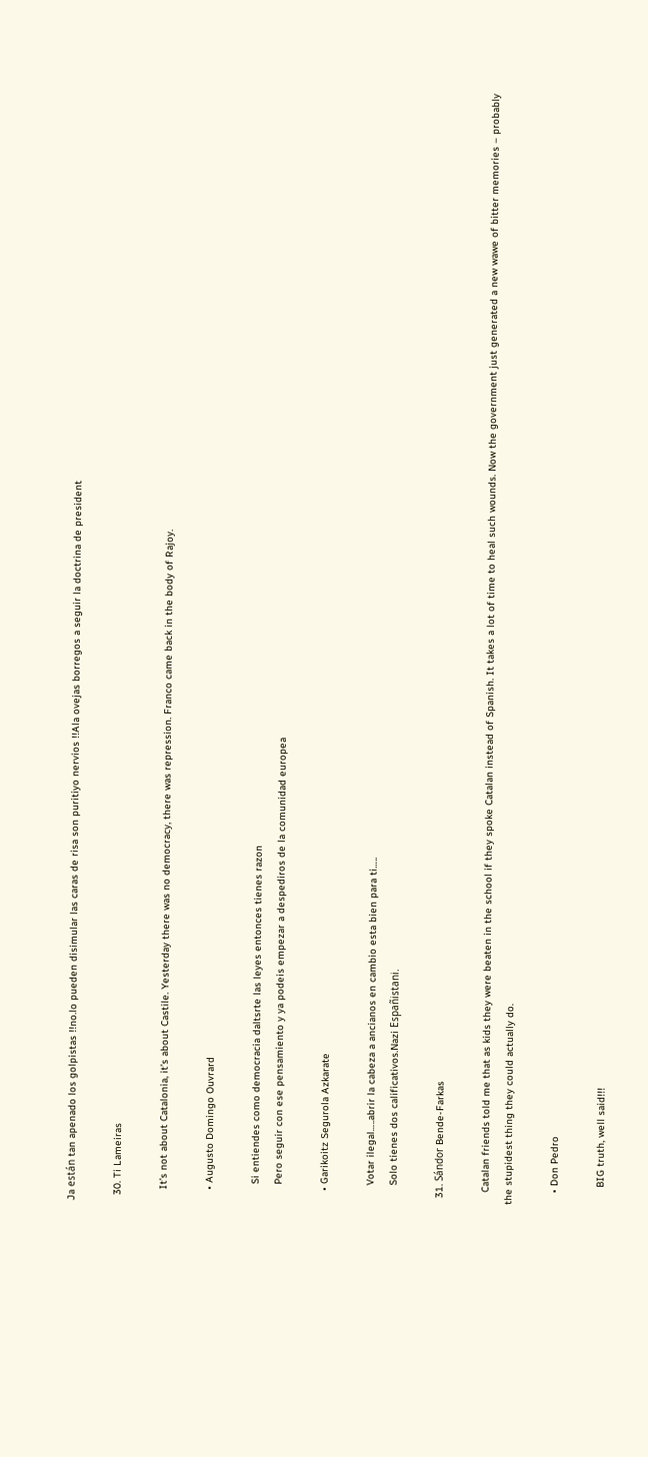Ja están tan apenado los golpistas !!no.lo pueden disimular las caras de risa son puritiyo nervios !!Ala ovejas borregos a seguir la doctrina de president

  30. Ti Lameiras

    It’s not about Catalonia, it’s about Castile. Yesterday there was no democracy, there was repression. Franco came back in the body of Rajoy.

    • Augusto Domingo Ouvrard

      Si entiendes como democracia daltsrte las leyes entonces tienes razon
      Pero seguir con ese pensamiento y ya podeis empezar a despediros de la comunidad europea

    • Garikoitz Segurola Azkarate

      Votar ilegal…..abrir la cabeza a ancianos en cambio esta bien para ti…..
      Solo tienes dos calificativos.Nazi Españistani.

  31. Sándor Bende-Farkas

    Catalan friends told me that as kids they were beaten in the school if they spoke Catalan instead of Spanish. It takes a lot of time to heal such wounds. Now the government just generated a new wawe of bitter memories – probably the stupidest thing they could actually do.

    • Don Pedro

      BIG truth, well said!!!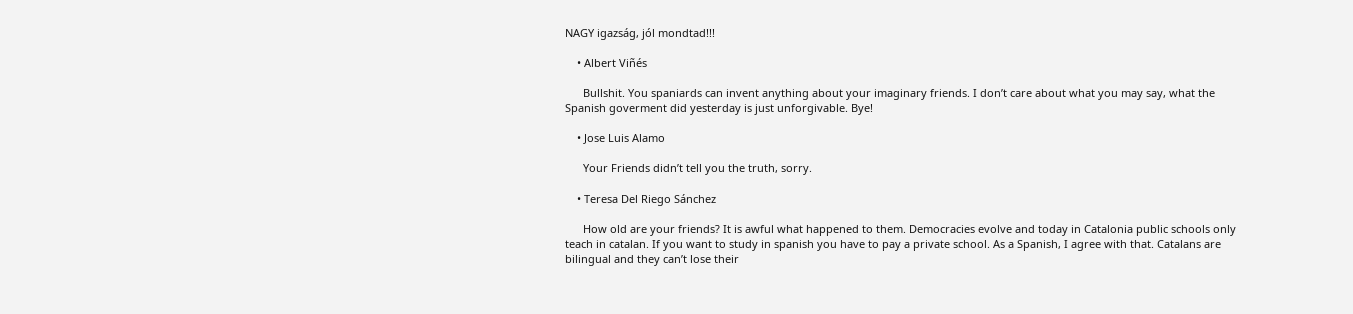NAGY igazság, jól mondtad!!!

    • Albert Viñés

      Bullshit. You spaniards can invent anything about your imaginary friends. I don’t care about what you may say, what the Spanish goverment did yesterday is just unforgivable. Bye!

    • Jose Luis Alamo

      Your Friends didn’t tell you the truth, sorry.

    • Teresa Del Riego Sánchez

      How old are your friends? It is awful what happened to them. Democracies evolve and today in Catalonia public schools only teach in catalan. If you want to study in spanish you have to pay a private school. As a Spanish, I agree with that. Catalans are bilingual and they can’t lose their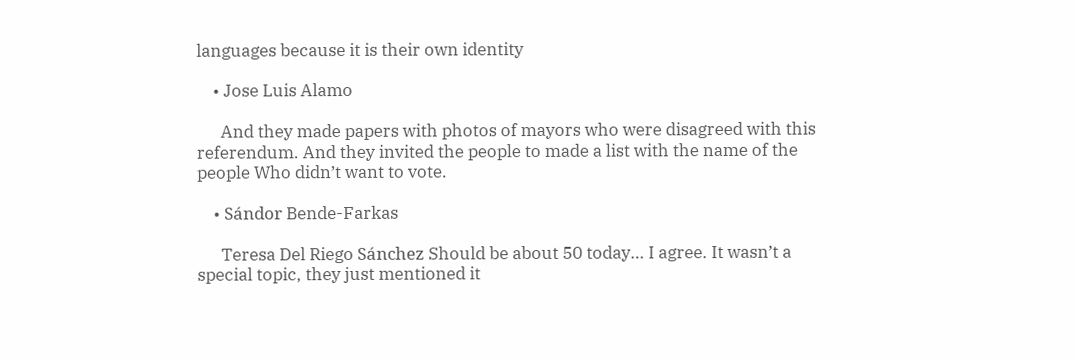languages because it is their own identity

    • Jose Luis Alamo

      And they made papers with photos of mayors who were disagreed with this referendum. And they invited the people to made a list with the name of the people Who didn’t want to vote.

    • Sándor Bende-Farkas

      Teresa Del Riego Sánchez Should be about 50 today… I agree. It wasn’t a special topic, they just mentioned it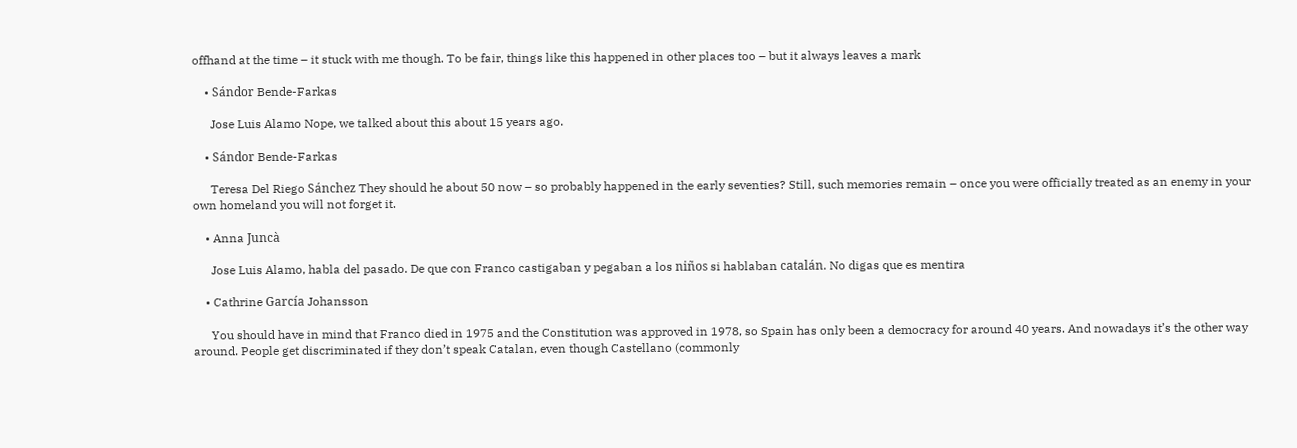offhand at the time – it stuck with me though. To be fair, things like this happened in other places too – but it always leaves a mark

    • Sándor Bende-Farkas

      Jose Luis Alamo Nope, we talked about this about 15 years ago.

    • Sándor Bende-Farkas

      Teresa Del Riego Sánchez They should he about 50 now – so probably happened in the early seventies? Still, such memories remain – once you were officially treated as an enemy in your own homeland you will not forget it.

    • Anna Juncà

      Jose Luis Alamo, habla del pasado. De que con Franco castigaban y pegaban a los niños si hablaban catalán. No digas que es mentira

    • Cathrine García Johansson

      You should have in mind that Franco died in 1975 and the Constitution was approved in 1978, so Spain has only been a democracy for around 40 years. And nowadays it’s the other way around. People get discriminated if they don’t speak Catalan, even though Castellano (commonly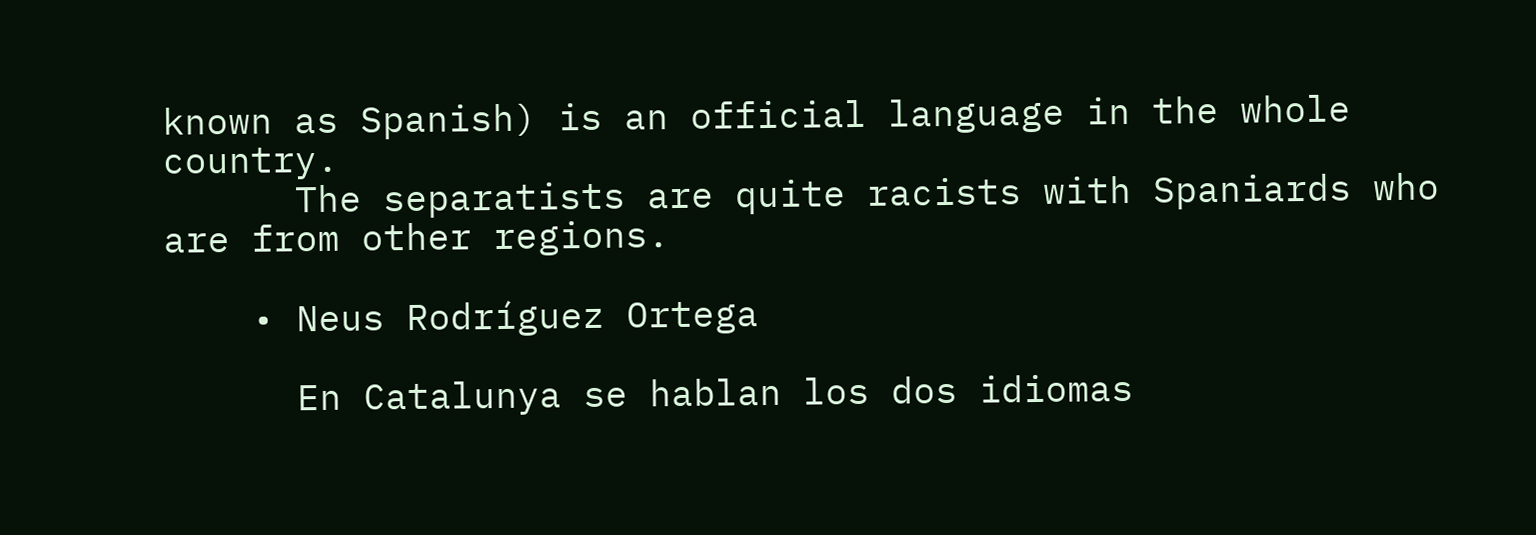known as Spanish) is an official language in the whole country.
      The separatists are quite racists with Spaniards who are from other regions.

    • Neus Rodríguez Ortega

      En Catalunya se hablan los dos idiomas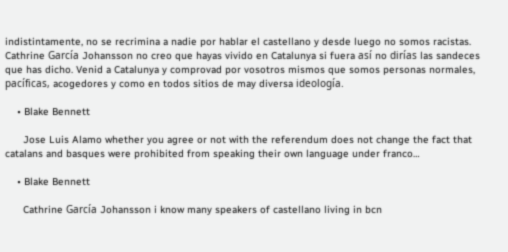indistintamente, no se recrimina a nadie por hablar el castellano y desde luego no somos racistas. Cathrine García Johansson no creo que hayas vivido en Catalunya si fuera así no dirías las sandeces que has dicho. Venid a Catalunya y comprovad por vosotros mismos que somos personas normales, pacíficas, acogedores y como en todos sitios de may diversa ideología.

    • Blake Bennett

      Jose Luis Alamo whether you agree or not with the referendum does not change the fact that catalans and basques were prohibited from speaking their own language under franco…

    • Blake Bennett

      Cathrine García Johansson i know many speakers of castellano living in bcn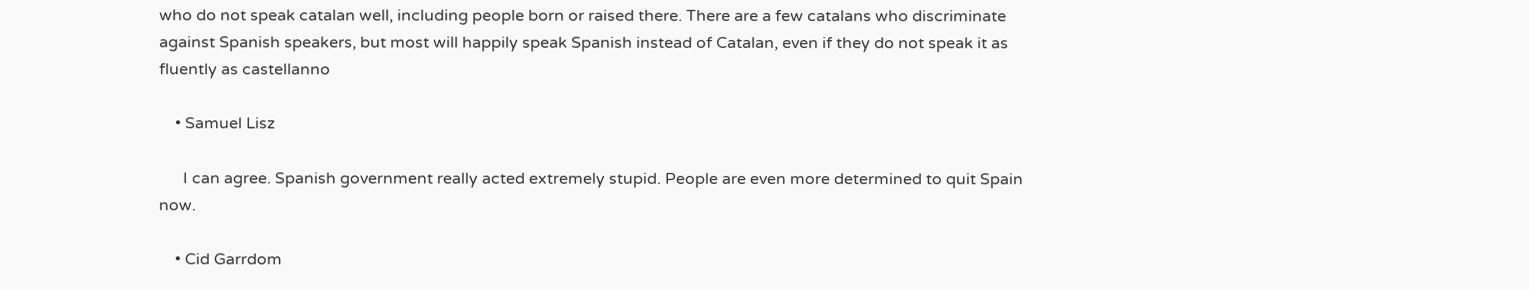who do not speak catalan well, including people born or raised there. There are a few catalans who discriminate against Spanish speakers, but most will happily speak Spanish instead of Catalan, even if they do not speak it as fluently as castellanno

    • Samuel Lisz

      I can agree. Spanish government really acted extremely stupid. People are even more determined to quit Spain now.

    • Cid Garrdom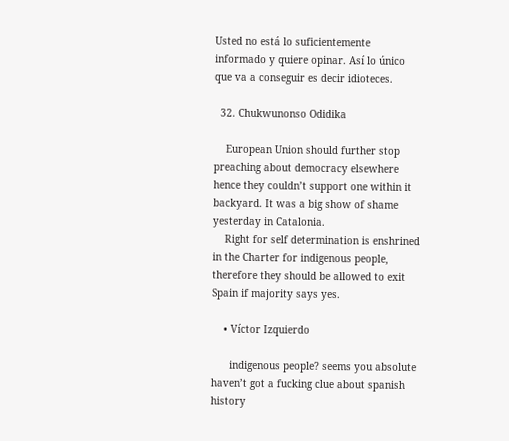Usted no está lo suficientemente informado y quiere opinar. Así lo único que va a conseguir es decir idioteces.

  32. Chukwunonso Odidika

    European Union should further stop preaching about democracy elsewhere hence they couldn’t support one within it backyard. It was a big show of shame yesterday in Catalonia.
    Right for self determination is enshrined in the Charter for indigenous people, therefore they should be allowed to exit Spain if majority says yes.

    • Víctor Izquierdo

      indigenous people? seems you absolute haven’t got a fucking clue about spanish history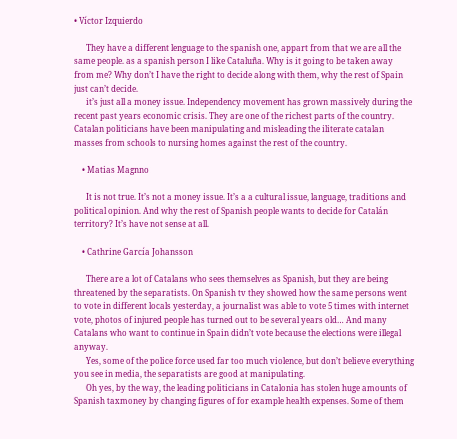• Víctor Izquierdo

      They have a different lenguage to the spanish one, appart from that we are all the same people. as a spanish person I like Cataluña. Why is it going to be taken away from me? Why don’t I have the right to decide along with them, why the rest of Spain just can’t decide.
      it’s just all a money issue. Independency movement has grown massively during the recent past years economic crisis. They are one of the richest parts of the country. Catalan politicians have been manipulating and misleading the iliterate catalan masses from schools to nursing homes against the rest of the country.

    • Matias Magnno

      It is not true. It’s not a money issue. It’s a a cultural issue, language, traditions and political opinion. And why the rest of Spanish people wants to decide for Catalán territory? It’s have not sense at all.

    • Cathrine García Johansson

      There are a lot of Catalans who sees themselves as Spanish, but they are being threatened by the separatists. On Spanish tv they showed how the same persons went to vote in different locals yesterday, a journalist was able to vote 5 times with internet vote, photos of injured people has turned out to be several years old… And many Catalans who want to continue in Spain didn’t vote because the elections were illegal anyway.
      Yes, some of the police force used far too much violence, but don’t believe everything you see in media, the separatists are good at manipulating.
      Oh yes, by the way, the leading politicians in Catalonia has stolen huge amounts of Spanish taxmoney by changing figures of for example health expenses. Some of them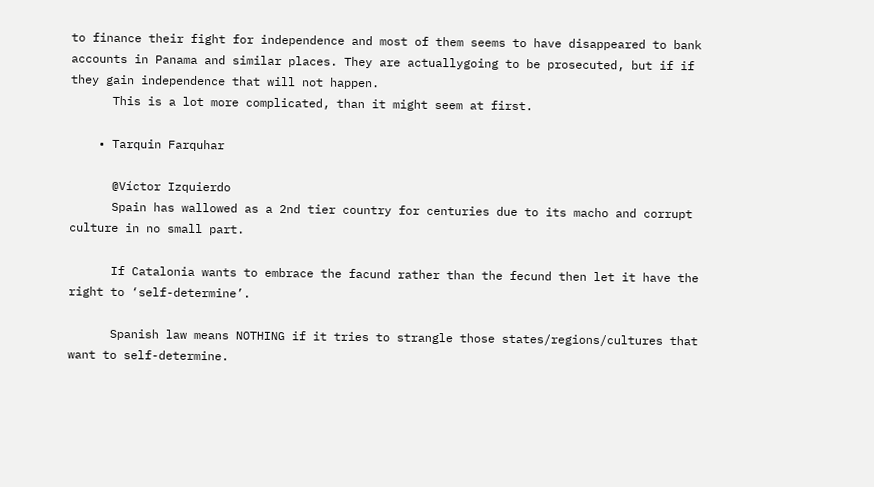to finance their fight for independence and most of them seems to have disappeared to bank accounts in Panama and similar places. They are actuallygoing to be prosecuted, but if if they gain independence that will not happen.
      This is a lot more complicated, than it might seem at first.

    • Tarquin Farquhar

      @Víctor Izquierdo
      Spain has wallowed as a 2nd tier country for centuries due to its macho and corrupt culture in no small part.

      If Catalonia wants to embrace the facund rather than the fecund then let it have the right to ‘self-determine’.

      Spanish law means NOTHING if it tries to strangle those states/regions/cultures that want to self-determine.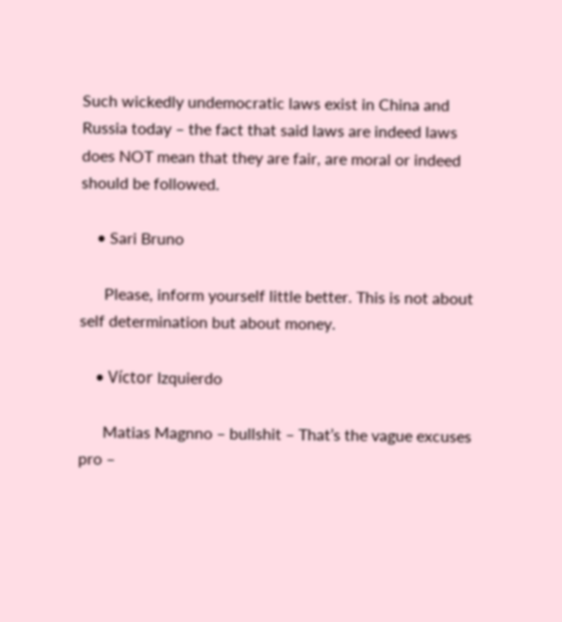Such wickedly undemocratic laws exist in China and Russia today – the fact that said laws are indeed laws does NOT mean that they are fair, are moral or indeed should be followed.

    • Sari Bruno

      Please, inform yourself little better. This is not about self determination but about money.

    • Víctor Izquierdo

      Matias Magnno – bullshit – That’s the vague excuses pro –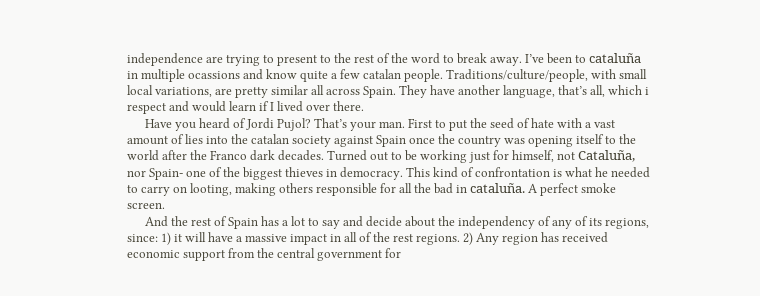independence are trying to present to the rest of the word to break away. I’ve been to cataluña in multiple ocassions and know quite a few catalan people. Traditions/culture/people, with small local variations, are pretty similar all across Spain. They have another language, that’s all, which i respect and would learn if I lived over there.
      Have you heard of Jordi Pujol? That’s your man. First to put the seed of hate with a vast amount of lies into the catalan society against Spain once the country was opening itself to the world after the Franco dark decades. Turned out to be working just for himself, not Cataluña, nor Spain- one of the biggest thieves in democracy. This kind of confrontation is what he needed to carry on looting, making others responsible for all the bad in cataluña. A perfect smoke screen.
      And the rest of Spain has a lot to say and decide about the independency of any of its regions, since: 1) it will have a massive impact in all of the rest regions. 2) Any region has received economic support from the central government for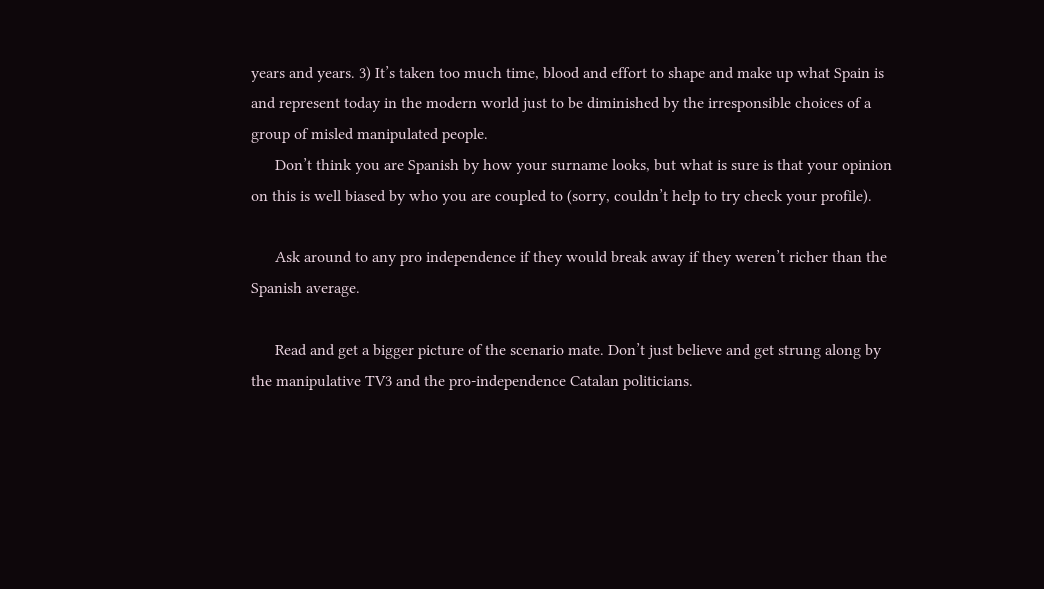years and years. 3) It’s taken too much time, blood and effort to shape and make up what Spain is and represent today in the modern world just to be diminished by the irresponsible choices of a group of misled manipulated people.
      Don’t think you are Spanish by how your surname looks, but what is sure is that your opinion on this is well biased by who you are coupled to (sorry, couldn’t help to try check your profile).

      Ask around to any pro independence if they would break away if they weren’t richer than the Spanish average.

      Read and get a bigger picture of the scenario mate. Don’t just believe and get strung along by the manipulative TV3 and the pro-independence Catalan politicians.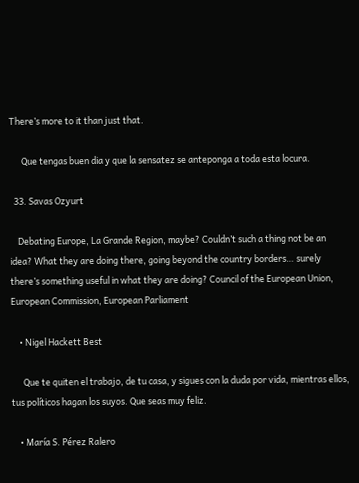There’s more to it than just that.

      Que tengas buen dia y que la sensatez se anteponga a toda esta locura.

  33. Savas Ozyurt

    Debating Europe, La Grande Region, maybe? Couldn’t such a thing not be an idea? What they are doing there, going beyond the country borders… surely there’s something useful in what they are doing? Council of the European Union, European Commission, European Parliament

    • Nigel Hackett Best

      Que te quiten el trabajo, de tu casa, y sigues con la duda por vida, mientras ellos, tus políticos hagan los suyos. Que seas muy feliz.

    • María S. Pérez Ralero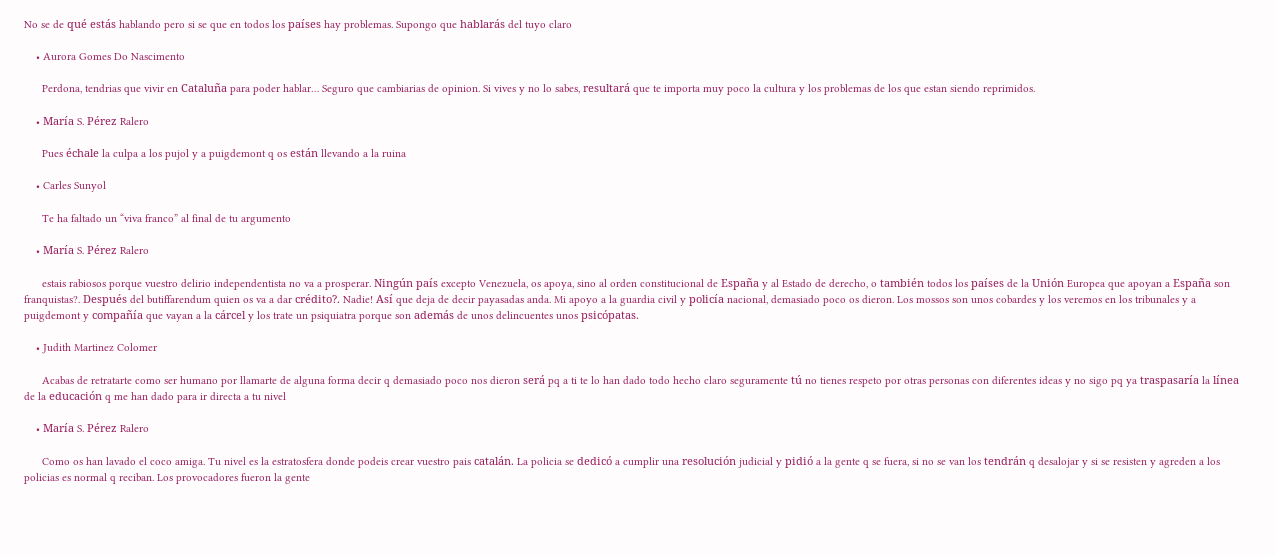No se de qué estás hablando pero si se que en todos los países hay problemas. Supongo que hablarás del tuyo claro

    • Aurora Gomes Do Nascimento

      Perdona, tendrias que vivir en Cataluña para poder hablar… Seguro que cambiarias de opinion. Si vives y no lo sabes, resultará que te importa muy poco la cultura y los problemas de los que estan siendo reprimidos.

    • María S. Pérez Ralero

      Pues échale la culpa a los pujol y a puigdemont q os están llevando a la ruina

    • Carles Sunyol

      Te ha faltado un “viva franco” al final de tu argumento

    • María S. Pérez Ralero

      estais rabiosos porque vuestro delirio independentista no va a prosperar. Ningún país excepto Venezuela, os apoya, sino al orden constitucional de España y al Estado de derecho, o también todos los países de la Unión Europea que apoyan a España son franquistas?. Después del butiffarendum quien os va a dar crédito?. Nadie! Así que deja de decir payasadas anda. Mi apoyo a la guardia civil y policía nacional, demasiado poco os dieron. Los mossos son unos cobardes y los veremos en los tribunales y a puigdemont y compañía que vayan a la cárcel y los trate un psiquiatra porque son además de unos delincuentes unos psicópatas.

    • Judith Martinez Colomer

      Acabas de retratarte como ser humano por llamarte de alguna forma decir q demasiado poco nos dieron será pq a ti te lo han dado todo hecho claro seguramente tú no tienes respeto por otras personas con diferentes ideas y no sigo pq ya traspasaría la línea de la educación q me han dado para ir directa a tu nivel

    • María S. Pérez Ralero

      Como os han lavado el coco amiga. Tu nivel es la estratosfera donde podeis crear vuestro pais catalán. La policia se dedicó a cumplir una resolución judicial y pidió a la gente q se fuera, si no se van los tendrán q desalojar y si se resisten y agreden a los policias es normal q reciban. Los provocadores fueron la gente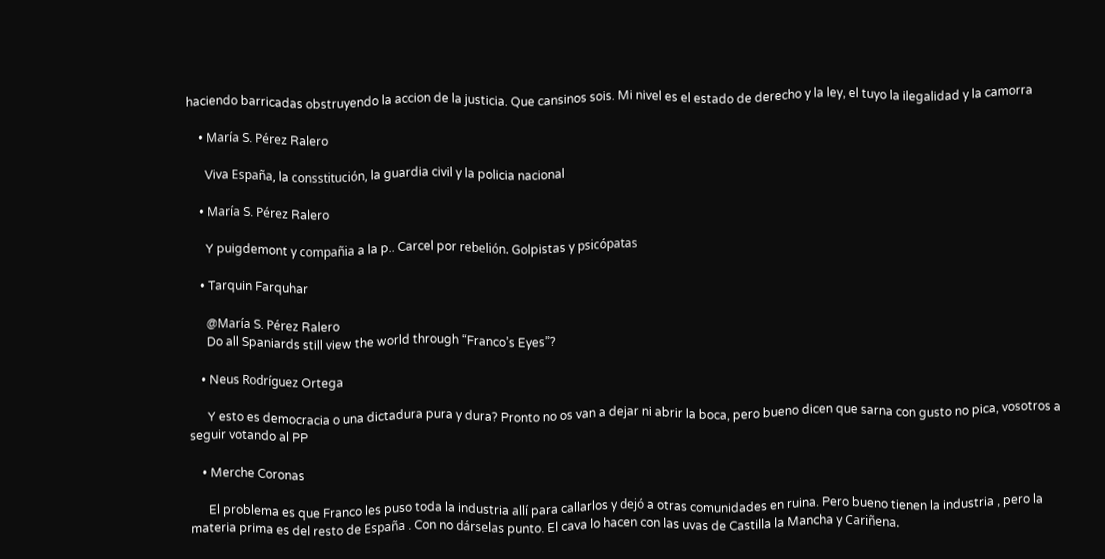haciendo barricadas obstruyendo la accion de la justicia. Que cansinos sois. Mi nivel es el estado de derecho y la ley, el tuyo la ilegalidad y la camorra

    • María S. Pérez Ralero

      Viva España, la consstitución, la guardia civil y la policia nacional

    • María S. Pérez Ralero

      Y puigdemont y compañia a la p.. Carcel por rebelión. Golpistas y psicópatas

    • Tarquin Farquhar

      @María S. Pérez Ralero
      Do all Spaniards still view the world through “Franco’s Eyes”?

    • Neus Rodríguez Ortega

      Y esto es democracia o una dictadura pura y dura? Pronto no os van a dejar ni abrir la boca, pero bueno dicen que sarna con gusto no pica, vosotros a seguir votando al PP

    • Merche Coronas

      El problema es que Franco les puso toda la industria allí para callarlos y dejó a otras comunidades en ruina. Pero bueno tienen la industria , pero la materia prima es del resto de España . Con no dárselas punto. El cava lo hacen con las uvas de Castilla la Mancha y Cariñena.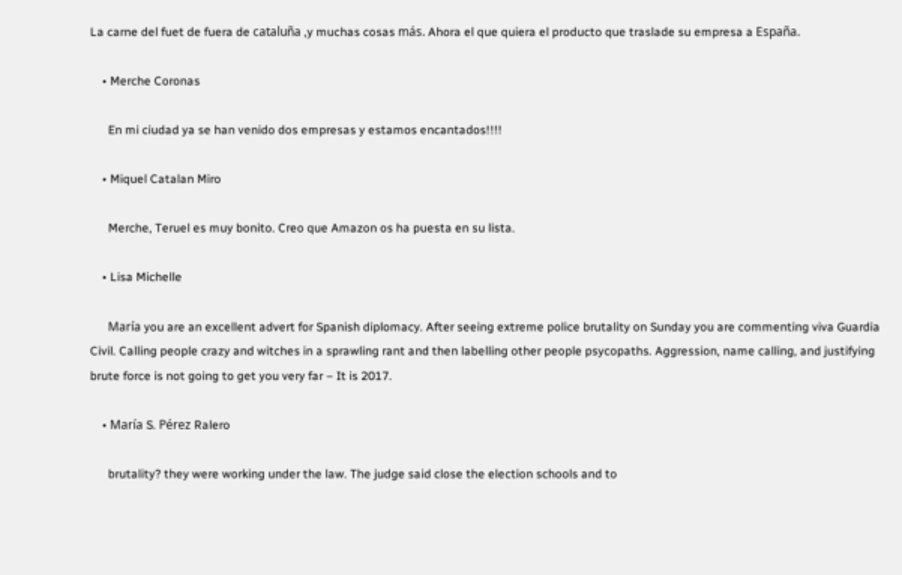La carne del fuet de fuera de cataluña ,y muchas cosas más. Ahora el que quiera el producto que traslade su empresa a España.

    • Merche Coronas

      En mi ciudad ya se han venido dos empresas y estamos encantados!!!!

    • Miquel Catalan Miro

      Merche, Teruel es muy bonito. Creo que Amazon os ha puesta en su lista.

    • Lisa Michelle

      María you are an excellent advert for Spanish diplomacy. After seeing extreme police brutality on Sunday you are commenting viva Guardia Civil. Calling people crazy and witches in a sprawling rant and then labelling other people psycopaths. Aggression, name calling, and justifying brute force is not going to get you very far – It is 2017.

    • María S. Pérez Ralero

      brutality? they were working under the law. The judge said close the election schools and to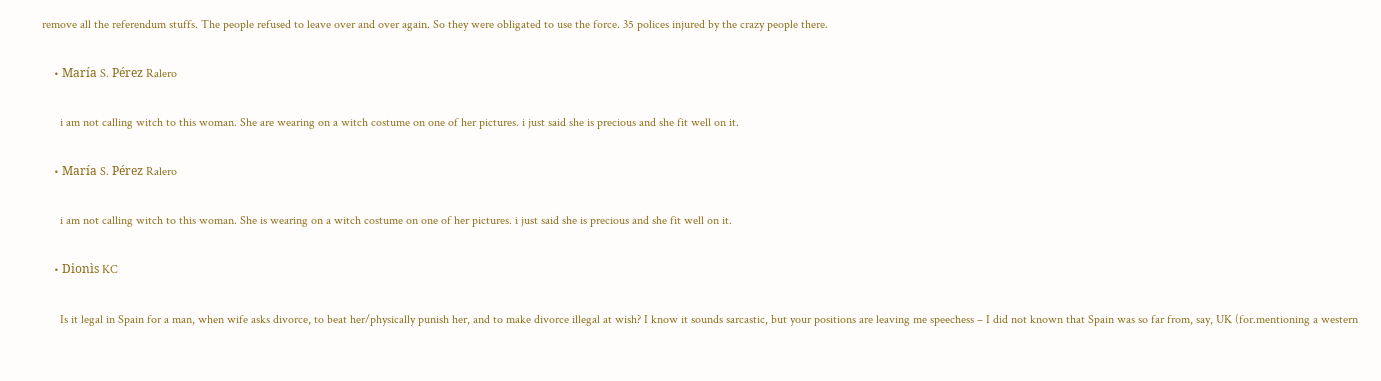remove all the referendum stuffs. The people refused to leave over and over again. So they were obligated to use the force. 35 polices injured by the crazy people there.

    • María S. Pérez Ralero

      i am not calling witch to this woman. She are wearing on a witch costume on one of her pictures. i just said she is precious and she fit well on it.

    • María S. Pérez Ralero

      i am not calling witch to this woman. She is wearing on a witch costume on one of her pictures. i just said she is precious and she fit well on it.

    • Dionìs KC

      Is it legal in Spain for a man, when wife asks divorce, to beat her/physically punish her, and to make divorce illegal at wish? I know it sounds sarcastic, but your positions are leaving me speechess – I did not known that Spain was so far from, say, UK (for.mentioning a western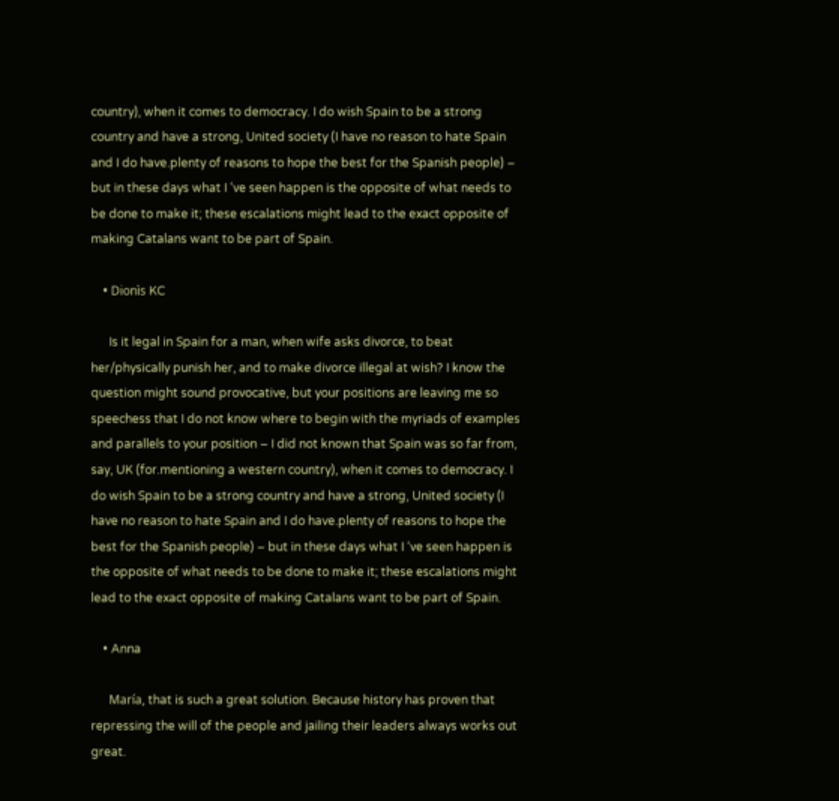country), when it comes to democracy. I do wish Spain to be a strong country and have a strong, United society (I have no reason to hate Spain and I do have.plenty of reasons to hope the best for the Spanish people) – but in these days what I ‘ve seen happen is the opposite of what needs to be done to make it; these escalations might lead to the exact opposite of making Catalans want to be part of Spain.

    • Dionìs KC

      Is it legal in Spain for a man, when wife asks divorce, to beat her/physically punish her, and to make divorce illegal at wish? I know the question might sound provocative, but your positions are leaving me so speechess that I do not know where to begin with the myriads of examples and parallels to your position – I did not known that Spain was so far from, say, UK (for.mentioning a western country), when it comes to democracy. I do wish Spain to be a strong country and have a strong, United society (I have no reason to hate Spain and I do have.plenty of reasons to hope the best for the Spanish people) – but in these days what I ‘ve seen happen is the opposite of what needs to be done to make it; these escalations might lead to the exact opposite of making Catalans want to be part of Spain.

    • Anna

      María, that is such a great solution. Because history has proven that repressing the will of the people and jailing their leaders always works out great.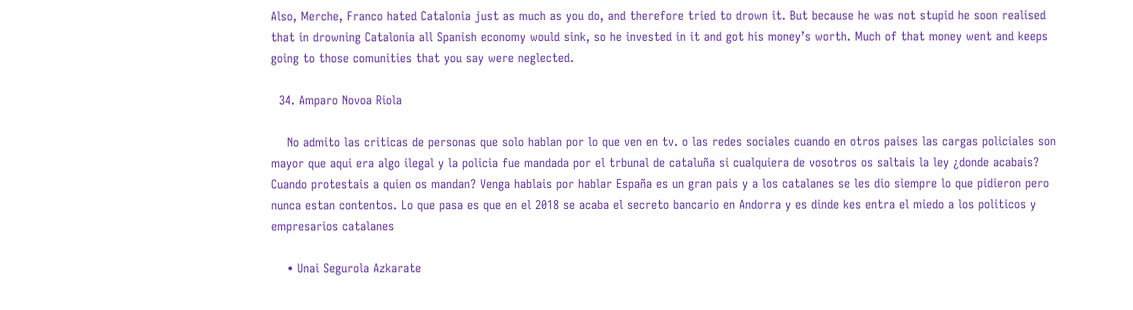Also, Merche, Franco hated Catalonia just as much as you do, and therefore tried to drown it. But because he was not stupid he soon realised that in drowning Catalonia all Spanish economy would sink, so he invested in it and got his money’s worth. Much of that money went and keeps going to those comunities that you say were neglected.

  34. Amparo Novoa Riola

    No admito las criticas de personas que solo hablan por lo que ven en tv. o las redes sociales cuando en otros paises las cargas policiales son mayor que aqui era algo ilegal y la policia fue mandada por el trbunal de cataluña si cualquiera de vosotros os saltais la ley ¿donde acabais? Cuando protestais a quien os mandan? Venga hablais por hablar España es un gran pais y a los catalanes se les dio siempre lo que pidieron pero nunca estan contentos. Lo que pasa es que en el 2018 se acaba el secreto bancario en Andorra y es dinde kes entra el miedo a los politicos y empresarios catalanes

    • Unai Segurola Azkarate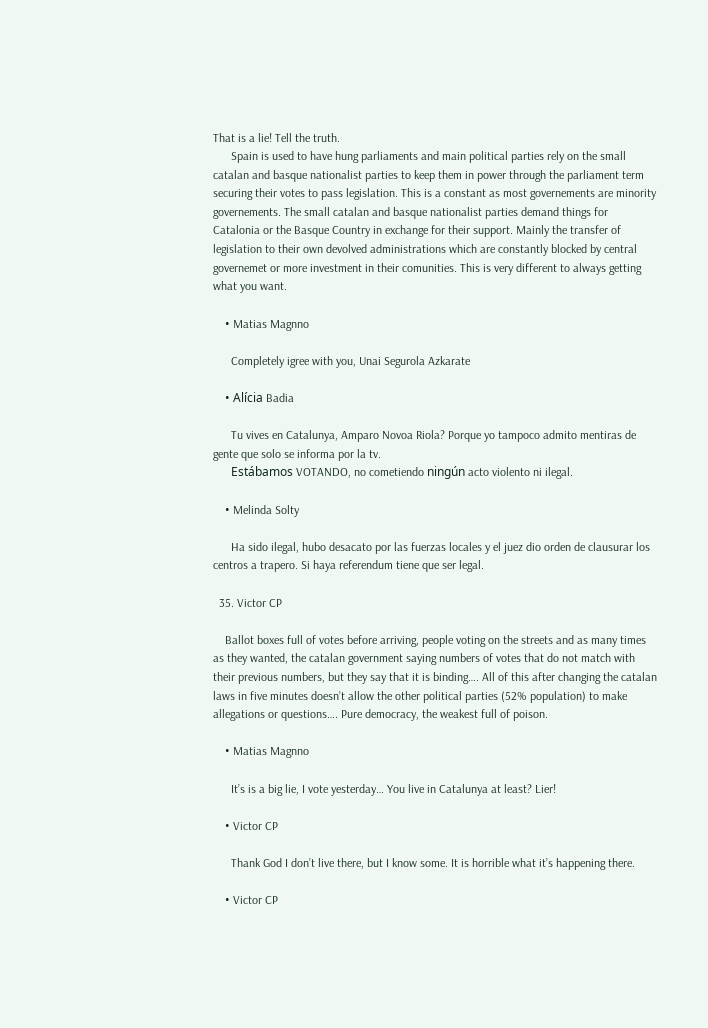That is a lie! Tell the truth.
      Spain is used to have hung parliaments and main political parties rely on the small catalan and basque nationalist parties to keep them in power through the parliament term securing their votes to pass legislation. This is a constant as most governements are minority governements. The small catalan and basque nationalist parties demand things for Catalonia or the Basque Country in exchange for their support. Mainly the transfer of legislation to their own devolved administrations which are constantly blocked by central governemet or more investment in their comunities. This is very different to always getting what you want.

    • Matias Magnno

      Completely igree with you, Unai Segurola Azkarate

    • Alícia Badia

      Tu vives en Catalunya, Amparo Novoa Riola? Porque yo tampoco admito mentiras de gente que solo se informa por la tv.
      Estábamos VOTANDO, no cometiendo ningún acto violento ni ilegal.

    • Melinda Solty

      Ha sido ilegal, hubo desacato por las fuerzas locales y el juez dio orden de clausurar los centros a trapero. Si haya referendum tiene que ser legal.

  35. Victor CP

    Ballot boxes full of votes before arriving, people voting on the streets and as many times as they wanted, the catalan government saying numbers of votes that do not match with their previous numbers, but they say that it is binding…. All of this after changing the catalan laws in five minutes doesn’t allow the other political parties (52% population) to make allegations or questions…. Pure democracy, the weakest full of poison.

    • Matias Magnno

      It’s is a big lie, I vote yesterday… You live in Catalunya at least? Lier!

    • Victor CP

      Thank God I don’t live there, but I know some. It is horrible what it’s happening there.

    • Victor CP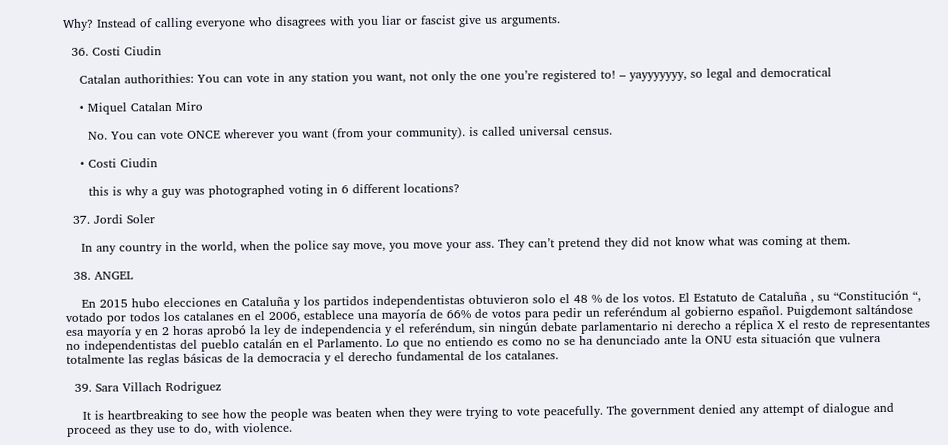Why? Instead of calling everyone who disagrees with you liar or fascist give us arguments.

  36. Costi Ciudin

    Catalan authorithies: You can vote in any station you want, not only the one you’re registered to! – yayyyyyyy, so legal and democratical

    • Miquel Catalan Miro

      No. You can vote ONCE wherever you want (from your community). is called universal census.

    • Costi Ciudin

      this is why a guy was photographed voting in 6 different locations?

  37. Jordi Soler

    In any country in the world, when the police say move, you move your ass. They can’t pretend they did not know what was coming at them.

  38. ANGEL

    En 2015 hubo elecciones en Cataluña y los partidos independentistas obtuvieron solo el 48 % de los votos. El Estatuto de Cataluña , su “Constitución “, votado por todos los catalanes en el 2006, establece una mayoría de 66% de votos para pedir un referéndum al gobierno español. Puigdemont saltándose esa mayoría y en 2 horas aprobó la ley de independencia y el referéndum, sin ningún debate parlamentario ni derecho a réplica X el resto de representantes no independentistas del pueblo catalán en el Parlamento. Lo que no entiendo es como no se ha denunciado ante la ONU esta situación que vulnera totalmente las reglas básicas de la democracia y el derecho fundamental de los catalanes.

  39. Sara Villach Rodriguez

    It is heartbreaking to see how the people was beaten when they were trying to vote peacefully. The government denied any attempt of dialogue and proceed as they use to do, with violence.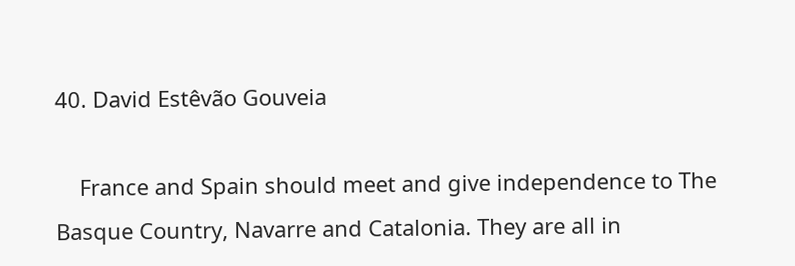40. David Estêvão Gouveia

    France and Spain should meet and give independence to The Basque Country, Navarre and Catalonia. They are all in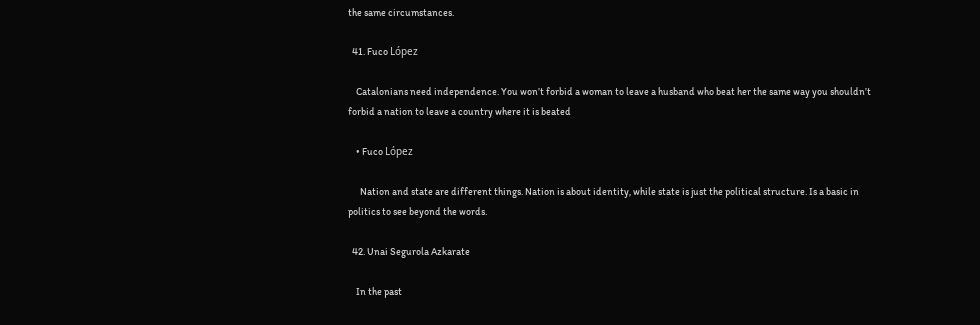the same circumstances.

  41. Fuco López

    Catalonians need independence. You won’t forbid a woman to leave a husband who beat her the same way you shouldn’t forbid a nation to leave a country where it is beated

    • Fuco López

      Nation and state are different things. Nation is about identity, while state is just the political structure. Is a basic in politics to see beyond the words.

  42. Unai Segurola Azkarate

    In the past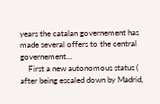years the catalan governement has made several offers to the central governement…
    First a new autonomous status ( after being escaled down by Madrid,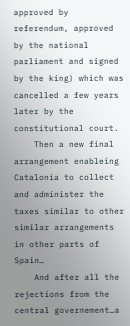approved by referendum, approved by the national parliament and signed by the king) which was cancelled a few years later by the constitutional court.
    Then a new final arrangement enableing Catalonia to collect and administer the taxes similar to other similar arrangements in other parts of Spain…
    And after all the rejections from the central governement…a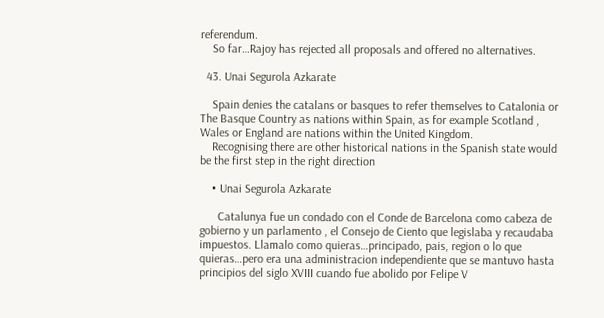referendum.
    So far…Rajoy has rejected all proposals and offered no alternatives.

  43. Unai Segurola Azkarate

    Spain denies the catalans or basques to refer themselves to Catalonia or The Basque Country as nations within Spain, as for example Scotland , Wales or England are nations within the United Kingdom.
    Recognising there are other historical nations in the Spanish state would be the first step in the right direction

    • Unai Segurola Azkarate

      Catalunya fue un condado con el Conde de Barcelona como cabeza de gobierno y un parlamento , el Consejo de Ciento que legislaba y recaudaba impuestos. Llamalo como quieras…principado, pais, region o lo que quieras…pero era una administracion independiente que se mantuvo hasta principios del siglo XVIII cuando fue abolido por Felipe V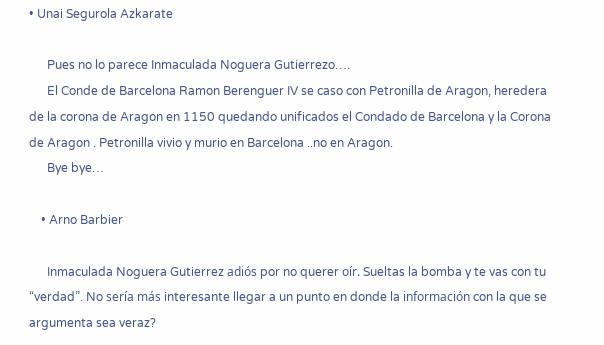• Unai Segurola Azkarate

      Pues no lo parece Inmaculada Noguera Gutierrezo….
      El Conde de Barcelona Ramon Berenguer IV se caso con Petronilla de Aragon, heredera de la corona de Aragon en 1150 quedando unificados el Condado de Barcelona y la Corona de Aragon . Petronilla vivio y murio en Barcelona ..no en Aragon.
      Bye bye…

    • Arno Barbier

      Inmaculada Noguera Gutierrez adiós por no querer oír. Sueltas la bomba y te vas con tu “verdad”. No sería más interesante llegar a un punto en donde la información con la que se argumenta sea veraz?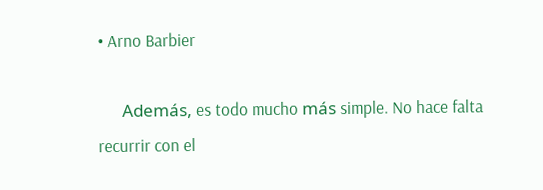• Arno Barbier

      Además, es todo mucho más simple. No hace falta recurrir con el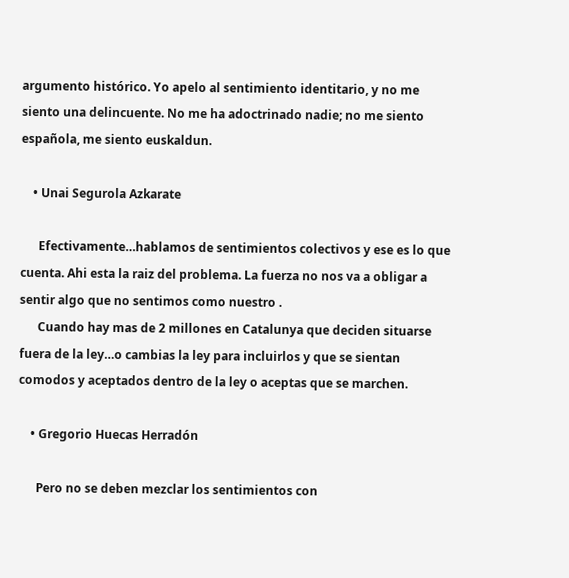argumento histórico. Yo apelo al sentimiento identitario, y no me siento una delincuente. No me ha adoctrinado nadie; no me siento española, me siento euskaldun.

    • Unai Segurola Azkarate

      Efectivamente…hablamos de sentimientos colectivos y ese es lo que cuenta. Ahi esta la raiz del problema. La fuerza no nos va a obligar a sentir algo que no sentimos como nuestro .
      Cuando hay mas de 2 millones en Catalunya que deciden situarse fuera de la ley…o cambias la ley para incluirlos y que se sientan comodos y aceptados dentro de la ley o aceptas que se marchen.

    • Gregorio Huecas Herradón

      Pero no se deben mezclar los sentimientos con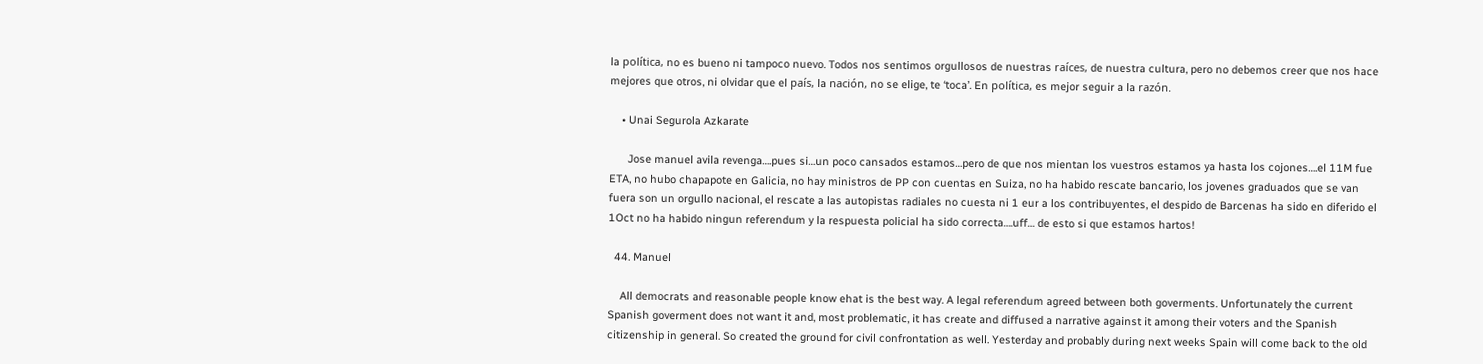la política, no es bueno ni tampoco nuevo. Todos nos sentimos orgullosos de nuestras raíces, de nuestra cultura, pero no debemos creer que nos hace mejores que otros, ni olvidar que el país, la nación, no se elige, te ‘toca’. En política, es mejor seguir a la razón.

    • Unai Segurola Azkarate

      Jose manuel avila revenga….pues si…un poco cansados estamos…pero de que nos mientan los vuestros estamos ya hasta los cojones….el 11M fue ETA, no hubo chapapote en Galicia, no hay ministros de PP con cuentas en Suiza, no ha habido rescate bancario, los jovenes graduados que se van fuera son un orgullo nacional, el rescate a las autopistas radiales no cuesta ni 1 eur a los contribuyentes, el despido de Barcenas ha sido en diferido el 1Oct no ha habido ningun referendum y la respuesta policial ha sido correcta….uff… de esto si que estamos hartos!

  44. Manuel

    All democrats and reasonable people know ehat is the best way. A legal referendum agreed between both goverments. Unfortunately the current Spanish goverment does not want it and, most problematic, it has create and diffused a narrative against it among their voters and the Spanish citizenship in general. So created the ground for civil confrontation as well. Yesterday and probably during next weeks Spain will come back to the old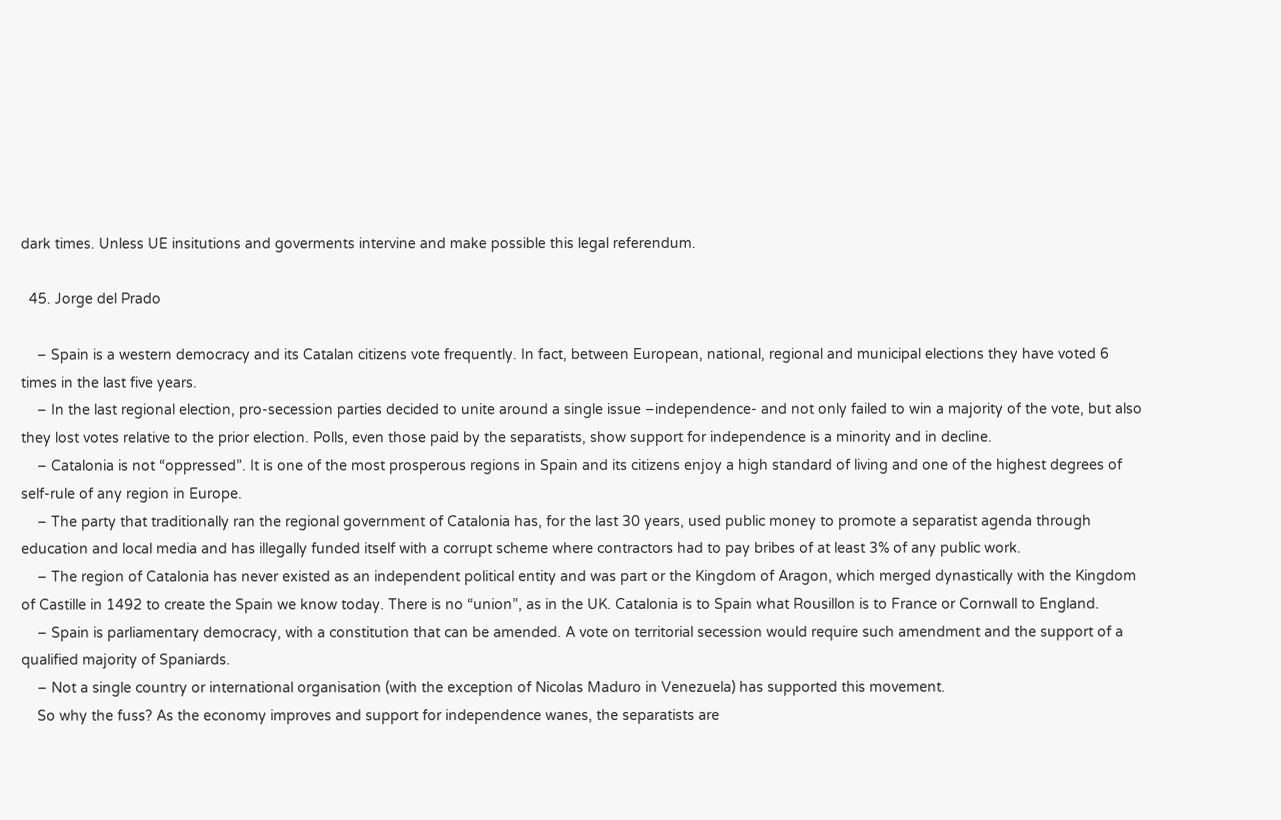dark times. Unless UE insitutions and goverments intervine and make possible this legal referendum.

  45. Jorge del Prado

    – Spain is a western democracy and its Catalan citizens vote frequently. In fact, between European, national, regional and municipal elections they have voted 6 times in the last five years.
    – In the last regional election, pro-secession parties decided to unite around a single issue –independence- and not only failed to win a majority of the vote, but also they lost votes relative to the prior election. Polls, even those paid by the separatists, show support for independence is a minority and in decline.
    – Catalonia is not “oppressed”. It is one of the most prosperous regions in Spain and its citizens enjoy a high standard of living and one of the highest degrees of self-rule of any region in Europe.
    – The party that traditionally ran the regional government of Catalonia has, for the last 30 years, used public money to promote a separatist agenda through education and local media and has illegally funded itself with a corrupt scheme where contractors had to pay bribes of at least 3% of any public work.
    – The region of Catalonia has never existed as an independent political entity and was part or the Kingdom of Aragon, which merged dynastically with the Kingdom of Castille in 1492 to create the Spain we know today. There is no “union”, as in the UK. Catalonia is to Spain what Rousillon is to France or Cornwall to England.
    – Spain is parliamentary democracy, with a constitution that can be amended. A vote on territorial secession would require such amendment and the support of a qualified majority of Spaniards.
    – Not a single country or international organisation (with the exception of Nicolas Maduro in Venezuela) has supported this movement.
    So why the fuss? As the economy improves and support for independence wanes, the separatists are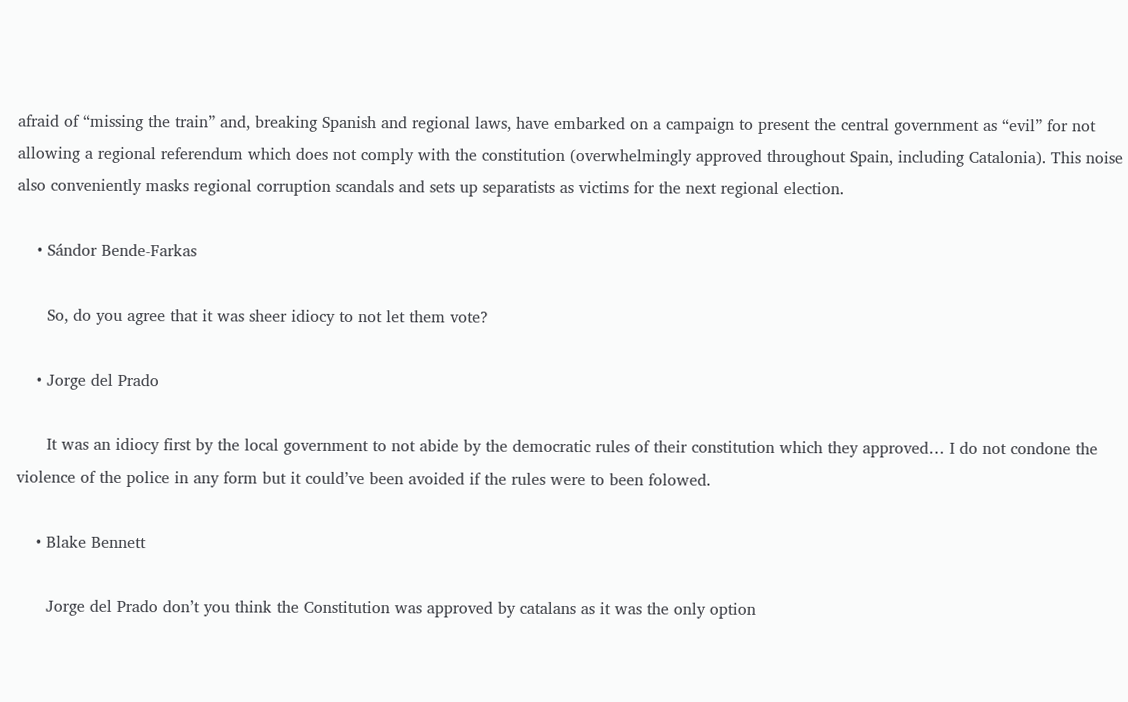afraid of “missing the train” and, breaking Spanish and regional laws, have embarked on a campaign to present the central government as “evil” for not allowing a regional referendum which does not comply with the constitution (overwhelmingly approved throughout Spain, including Catalonia). This noise also conveniently masks regional corruption scandals and sets up separatists as victims for the next regional election.

    • Sándor Bende-Farkas

      So, do you agree that it was sheer idiocy to not let them vote?

    • Jorge del Prado

      It was an idiocy first by the local government to not abide by the democratic rules of their constitution which they approved… I do not condone the violence of the police in any form but it could’ve been avoided if the rules were to been folowed.

    • Blake Bennett

      Jorge del Prado don’t you think the Constitution was approved by catalans as it was the only option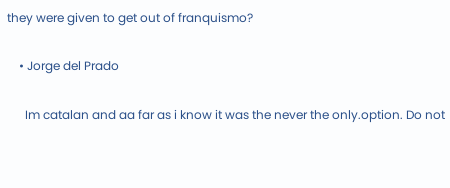they were given to get out of franquismo?

    • Jorge del Prado

      Im catalan and aa far as i know it was the never the only.option. Do not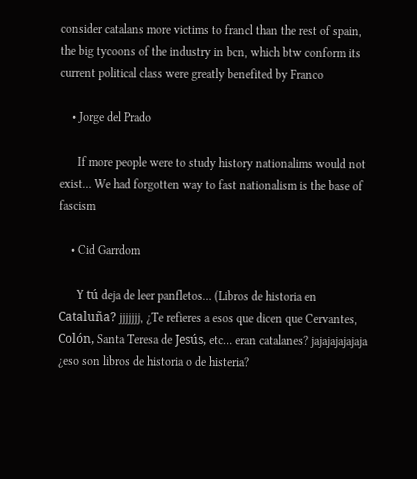consider catalans more victims to francl than the rest of spain, the big tycoons of the industry in bcn, which btw conform its current political class were greatly benefited by Franco

    • Jorge del Prado

      If more people were to study history nationalims would not exist… We had forgotten way to fast nationalism is the base of fascism

    • Cid Garrdom

      Y tú deja de leer panfletos… (Libros de historia en Cataluña? jjjjjjj, ¿Te refieres a esos que dicen que Cervantes, Colón, Santa Teresa de Jesús, etc… eran catalanes? jajajajajajaja ¿eso son libros de historia o de histeria?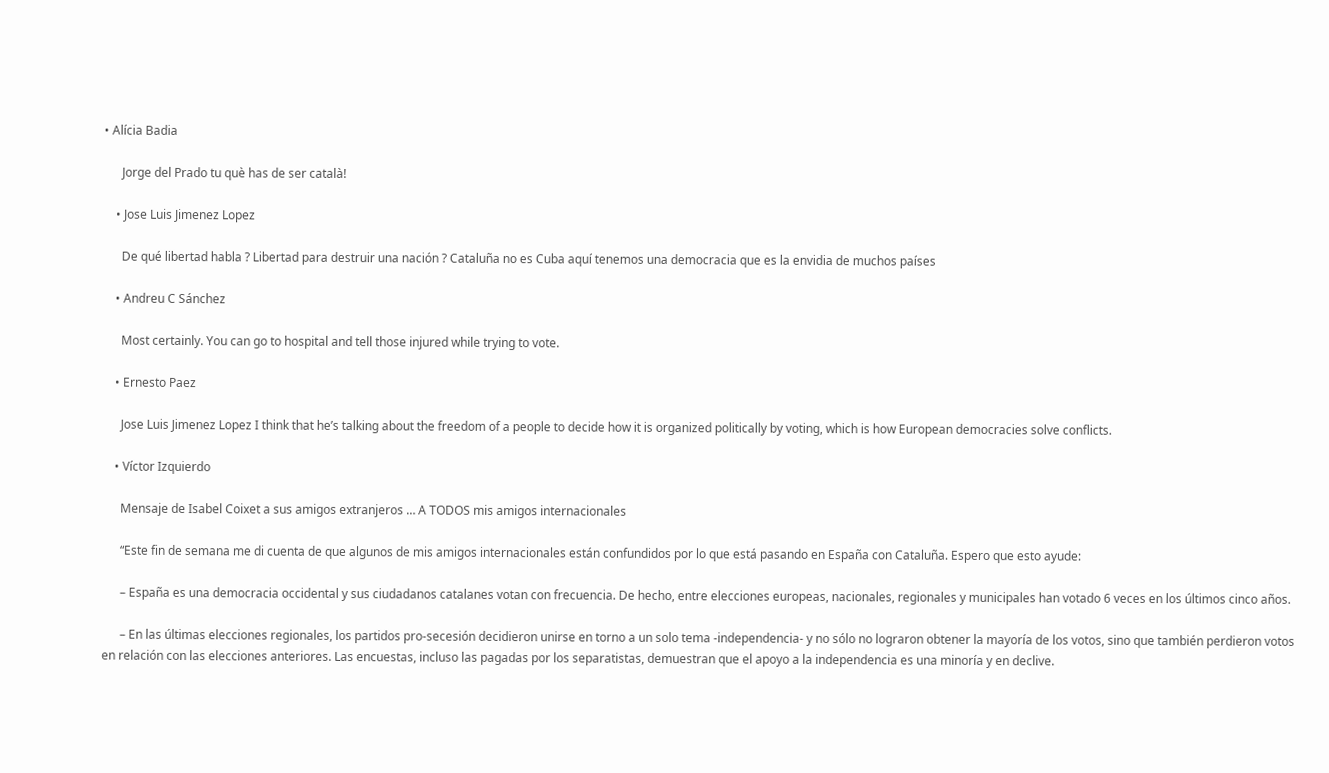• Alícia Badia

      Jorge del Prado tu què has de ser català!

    • Jose Luis Jimenez Lopez

      De qué libertad habla ? Libertad para destruir una nación ? Cataluña no es Cuba aquí tenemos una democracia que es la envidia de muchos países

    • Andreu C Sánchez

      Most certainly. You can go to hospital and tell those injured while trying to vote.

    • Ernesto Paez

      Jose Luis Jimenez Lopez I think that he’s talking about the freedom of a people to decide how it is organized politically by voting, which is how European democracies solve conflicts.

    • Víctor Izquierdo

      Mensaje de Isabel Coixet a sus amigos extranjeros … A TODOS mis amigos internacionales

      “Este fin de semana me di cuenta de que algunos de mis amigos internacionales están confundidos por lo que está pasando en España con Cataluña. Espero que esto ayude:

      – España es una democracia occidental y sus ciudadanos catalanes votan con frecuencia. De hecho, entre elecciones europeas, nacionales, regionales y municipales han votado 6 veces en los últimos cinco años.

      – En las últimas elecciones regionales, los partidos pro-secesión decidieron unirse en torno a un solo tema -independencia- y no sólo no lograron obtener la mayoría de los votos, sino que también perdieron votos en relación con las elecciones anteriores. Las encuestas, incluso las pagadas por los separatistas, demuestran que el apoyo a la independencia es una minoría y en declive.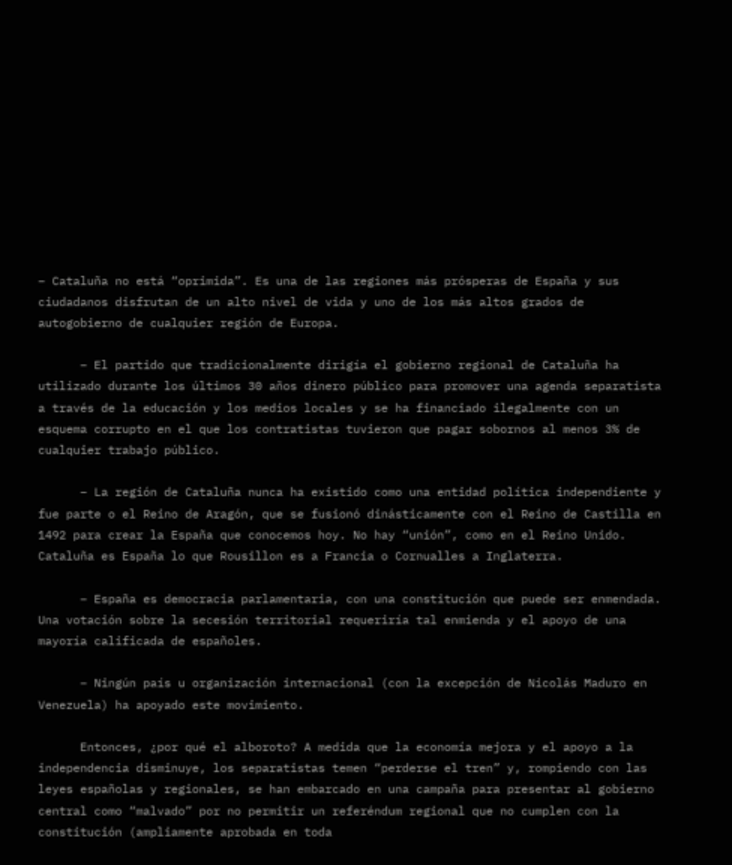– Cataluña no está “oprimida”. Es una de las regiones más prósperas de España y sus ciudadanos disfrutan de un alto nivel de vida y uno de los más altos grados de autogobierno de cualquier región de Europa.

      – El partido que tradicionalmente dirigía el gobierno regional de Cataluña ha utilizado durante los últimos 30 años dinero público para promover una agenda separatista a través de la educación y los medios locales y se ha financiado ilegalmente con un esquema corrupto en el que los contratistas tuvieron que pagar sobornos al menos 3% de cualquier trabajo público.

      – La región de Cataluña nunca ha existido como una entidad política independiente y fue parte o el Reino de Aragón, que se fusionó dinásticamente con el Reino de Castilla en 1492 para crear la España que conocemos hoy. No hay “unión”, como en el Reino Unido. Cataluña es España lo que Rousillon es a Francia o Cornualles a Inglaterra.

      – España es democracia parlamentaria, con una constitución que puede ser enmendada. Una votación sobre la secesión territorial requeriría tal enmienda y el apoyo de una mayoría calificada de españoles.

      – Ningún país u organización internacional (con la excepción de Nicolás Maduro en Venezuela) ha apoyado este movimiento.

      Entonces, ¿por qué el alboroto? A medida que la economía mejora y el apoyo a la independencia disminuye, los separatistas temen “perderse el tren” y, rompiendo con las leyes españolas y regionales, se han embarcado en una campaña para presentar al gobierno central como “malvado” por no permitir un referéndum regional que no cumplen con la constitución (ampliamente aprobada en toda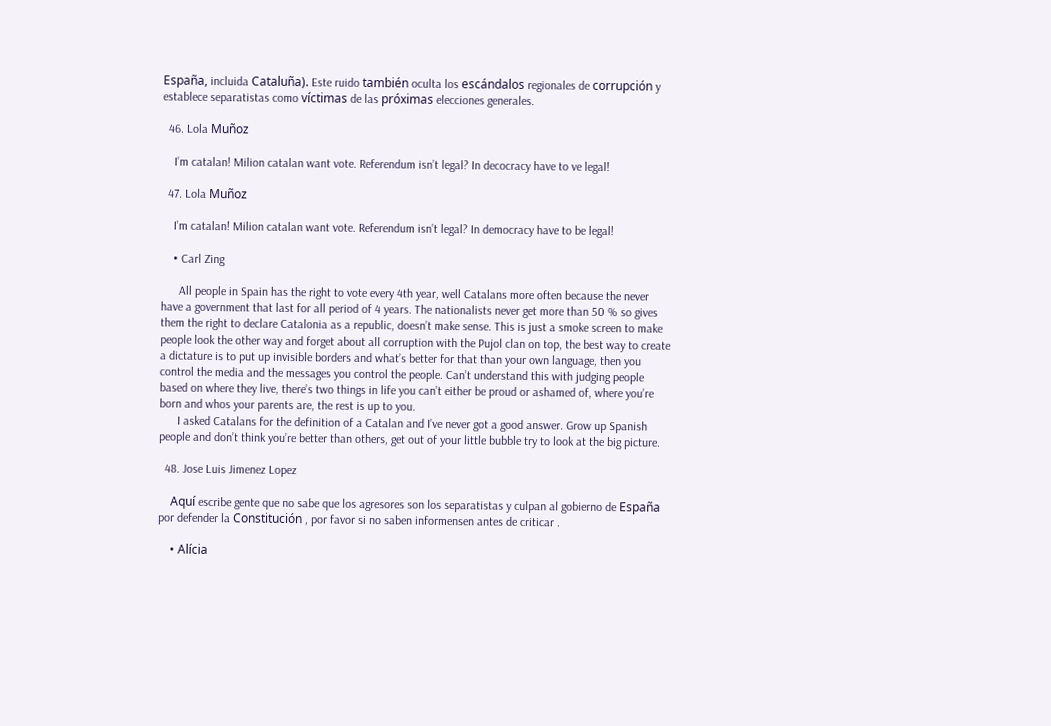España, incluida Cataluña). Este ruido también oculta los escándalos regionales de corrupción y establece separatistas como víctimas de las próximas elecciones generales.

  46. Lola Muñoz

    I’m catalan! Milion catalan want vote. Referendum isn’t legal? In decocracy have to ve legal!

  47. Lola Muñoz

    I’m catalan! Milion catalan want vote. Referendum isn’t legal? In democracy have to be legal!

    • Carl Zing

      All people in Spain has the right to vote every 4th year, well Catalans more often because the never have a government that last for all period of 4 years. The nationalists never get more than 50 % so gives them the right to declare Catalonia as a republic, doesn’t make sense. This is just a smoke screen to make people look the other way and forget about all corruption with the Pujol clan on top, the best way to create a dictature is to put up invisible borders and what’s better for that than your own language, then you control the media and the messages you control the people. Can’t understand this with judging people based on where they live, there’s two things in life you can’t either be proud or ashamed of, where you’re born and whos your parents are, the rest is up to you.
      I asked Catalans for the definition of a Catalan and I’ve never got a good answer. Grow up Spanish people and don’t think you’re better than others, get out of your little bubble try to look at the big picture.

  48. Jose Luis Jimenez Lopez

    Aquí escribe gente que no sabe que los agresores son los separatistas y culpan al gobierno de España por defender la Constitución , por favor si no saben informensen antes de criticar .

    • Alícia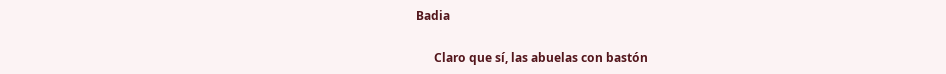Badia

      Claro que sí, las abuelas con bastón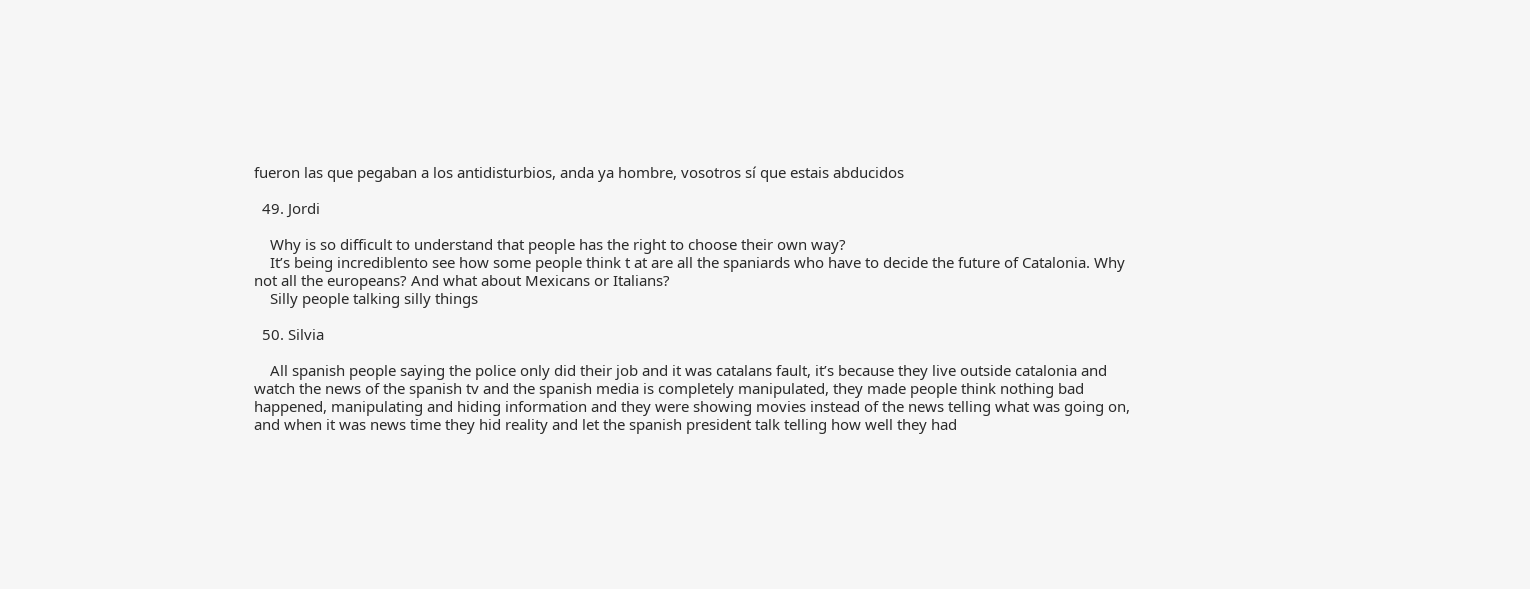fueron las que pegaban a los antidisturbios, anda ya hombre, vosotros sí que estais abducidos

  49. Jordi

    Why is so difficult to understand that people has the right to choose their own way?
    It’s being incrediblento see how some people think t at are all the spaniards who have to decide the future of Catalonia. Why not all the europeans? And what about Mexicans or Italians?
    Silly people talking silly things

  50. Silvia

    All spanish people saying the police only did their job and it was catalans fault, it’s because they live outside catalonia and watch the news of the spanish tv and the spanish media is completely manipulated, they made people think nothing bad happened, manipulating and hiding information and they were showing movies instead of the news telling what was going on, and when it was news time they hid reality and let the spanish president talk telling how well they had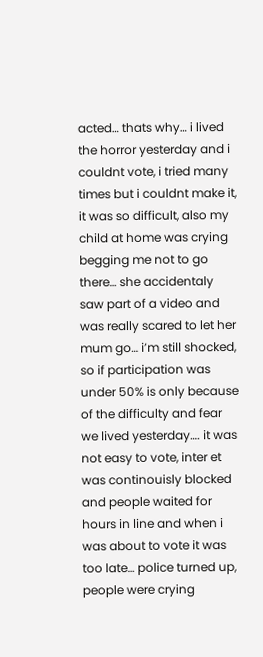acted… thats why… i lived the horror yesterday and i couldnt vote, i tried many times but i couldnt make it, it was so difficult, also my child at home was crying begging me not to go there… she accidentaly saw part of a video and was really scared to let her mum go… i’m still shocked, so if participation was under 50% is only because of the difficulty and fear we lived yesterday…. it was not easy to vote, inter et was continouisly blocked and people waited for hours in line and when i was about to vote it was too late… police turned up, people were crying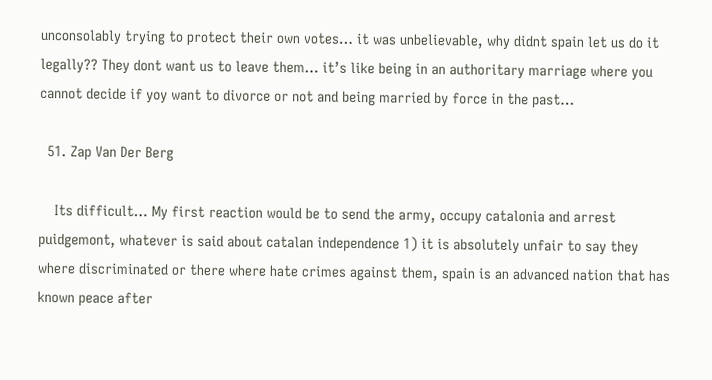unconsolably trying to protect their own votes… it was unbelievable, why didnt spain let us do it legally?? They dont want us to leave them… it’s like being in an authoritary marriage where you cannot decide if yoy want to divorce or not and being married by force in the past…

  51. Zap Van Der Berg

    Its difficult… My first reaction would be to send the army, occupy catalonia and arrest puidgemont, whatever is said about catalan independence 1) it is absolutely unfair to say they where discriminated or there where hate crimes against them, spain is an advanced nation that has known peace after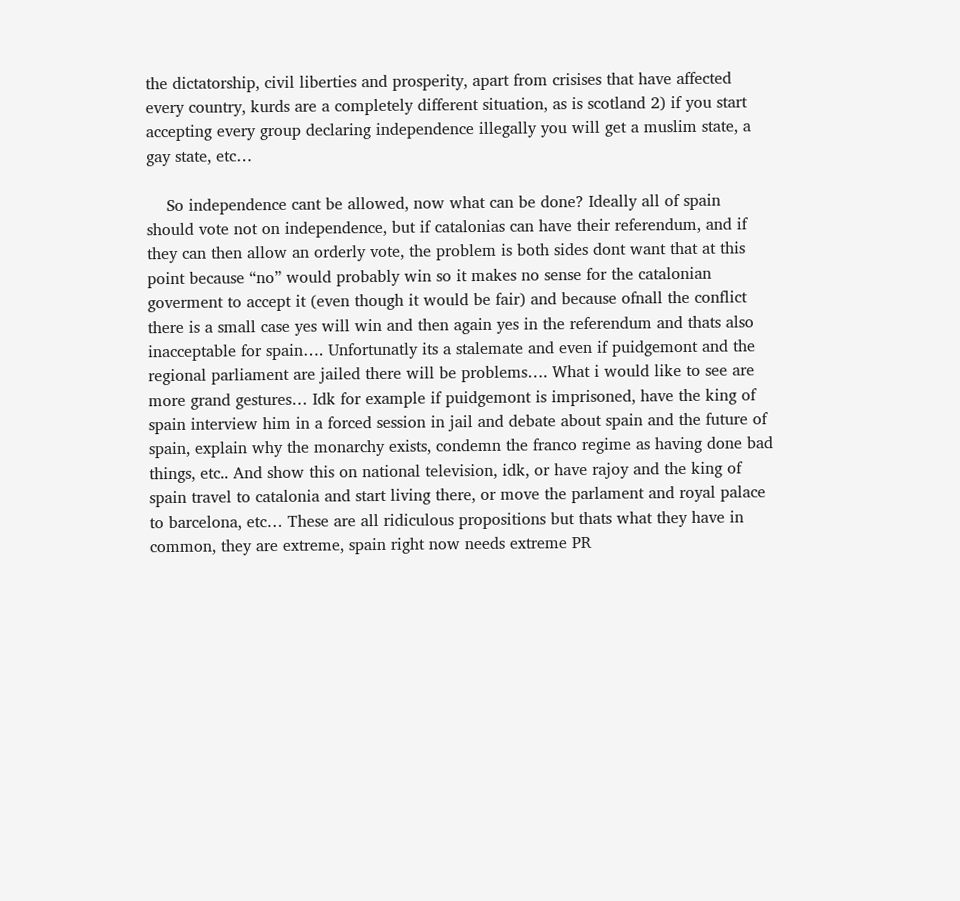the dictatorship, civil liberties and prosperity, apart from crisises that have affected every country, kurds are a completely different situation, as is scotland 2) if you start accepting every group declaring independence illegally you will get a muslim state, a gay state, etc…

    So independence cant be allowed, now what can be done? Ideally all of spain should vote not on independence, but if catalonias can have their referendum, and if they can then allow an orderly vote, the problem is both sides dont want that at this point because “no” would probably win so it makes no sense for the catalonian goverment to accept it (even though it would be fair) and because ofnall the conflict there is a small case yes will win and then again yes in the referendum and thats also inacceptable for spain…. Unfortunatly its a stalemate and even if puidgemont and the regional parliament are jailed there will be problems…. What i would like to see are more grand gestures… Idk for example if puidgemont is imprisoned, have the king of spain interview him in a forced session in jail and debate about spain and the future of spain, explain why the monarchy exists, condemn the franco regime as having done bad things, etc.. And show this on national television, idk, or have rajoy and the king of spain travel to catalonia and start living there, or move the parlament and royal palace to barcelona, etc… These are all ridiculous propositions but thats what they have in common, they are extreme, spain right now needs extreme PR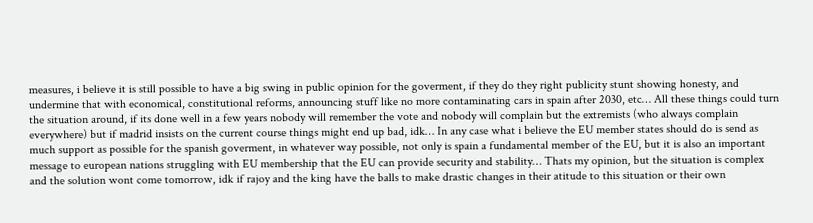measures, i believe it is still possible to have a big swing in public opinion for the goverment, if they do they right publicity stunt showing honesty, and undermine that with economical, constitutional reforms, announcing stuff like no more contaminating cars in spain after 2030, etc… All these things could turn the situation around, if its done well in a few years nobody will remember the vote and nobody will complain but the extremists (who always complain everywhere) but if madrid insists on the current course things might end up bad, idk… In any case what i believe the EU member states should do is send as much support as possible for the spanish goverment, in whatever way possible, not only is spain a fundamental member of the EU, but it is also an important message to european nations struggling with EU membership that the EU can provide security and stability… Thats my opinion, but the situation is complex and the solution wont come tomorrow, idk if rajoy and the king have the balls to make drastic changes in their atitude to this situation or their own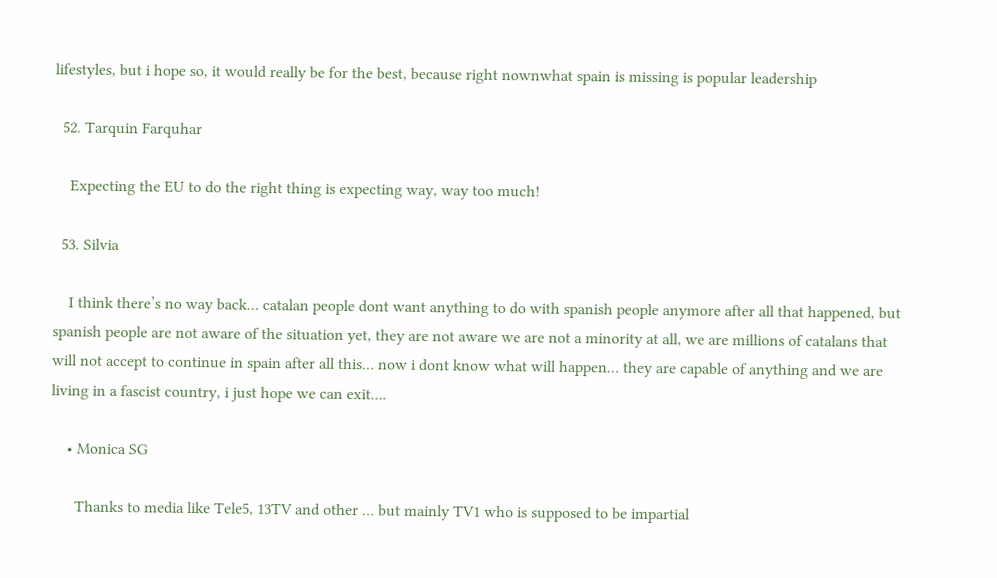lifestyles, but i hope so, it would really be for the best, because right nownwhat spain is missing is popular leadership

  52. Tarquin Farquhar

    Expecting the EU to do the right thing is expecting way, way too much!

  53. Silvia

    I think there’s no way back… catalan people dont want anything to do with spanish people anymore after all that happened, but spanish people are not aware of the situation yet, they are not aware we are not a minority at all, we are millions of catalans that will not accept to continue in spain after all this… now i dont know what will happen… they are capable of anything and we are living in a fascist country, i just hope we can exit….

    • Monica SG

      Thanks to media like Tele5, 13TV and other … but mainly TV1 who is supposed to be impartial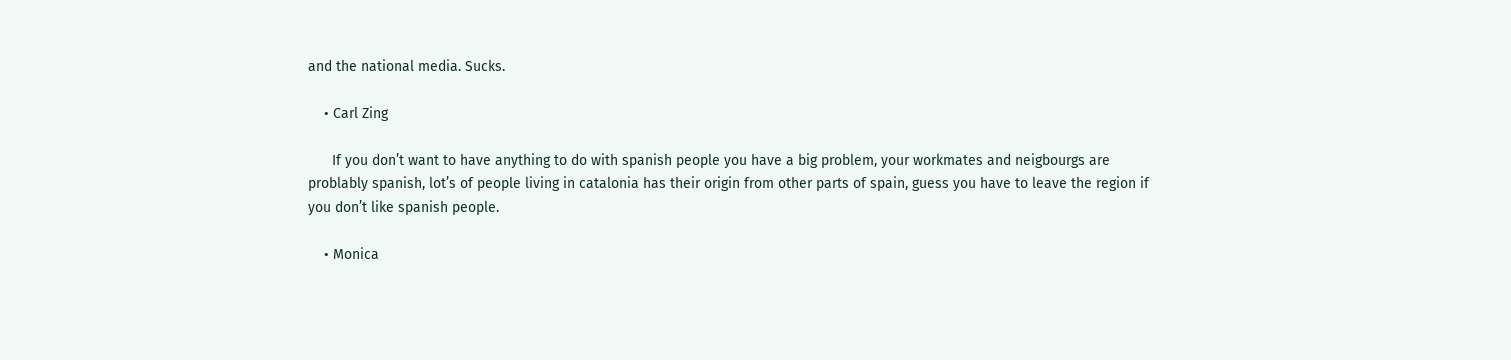and the national media. Sucks.

    • Carl Zing

      If you don’t want to have anything to do with spanish people you have a big problem, your workmates and neigbourgs are problably spanish, lot’s of people living in catalonia has their origin from other parts of spain, guess you have to leave the region if you don’t like spanish people.

    • Monica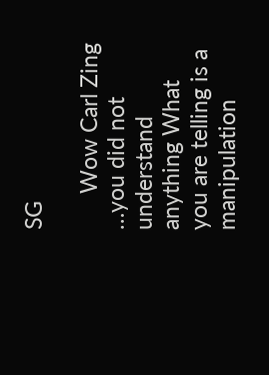SG

      Wow Carl Zing …you did not understand anything What you are telling is a manipulation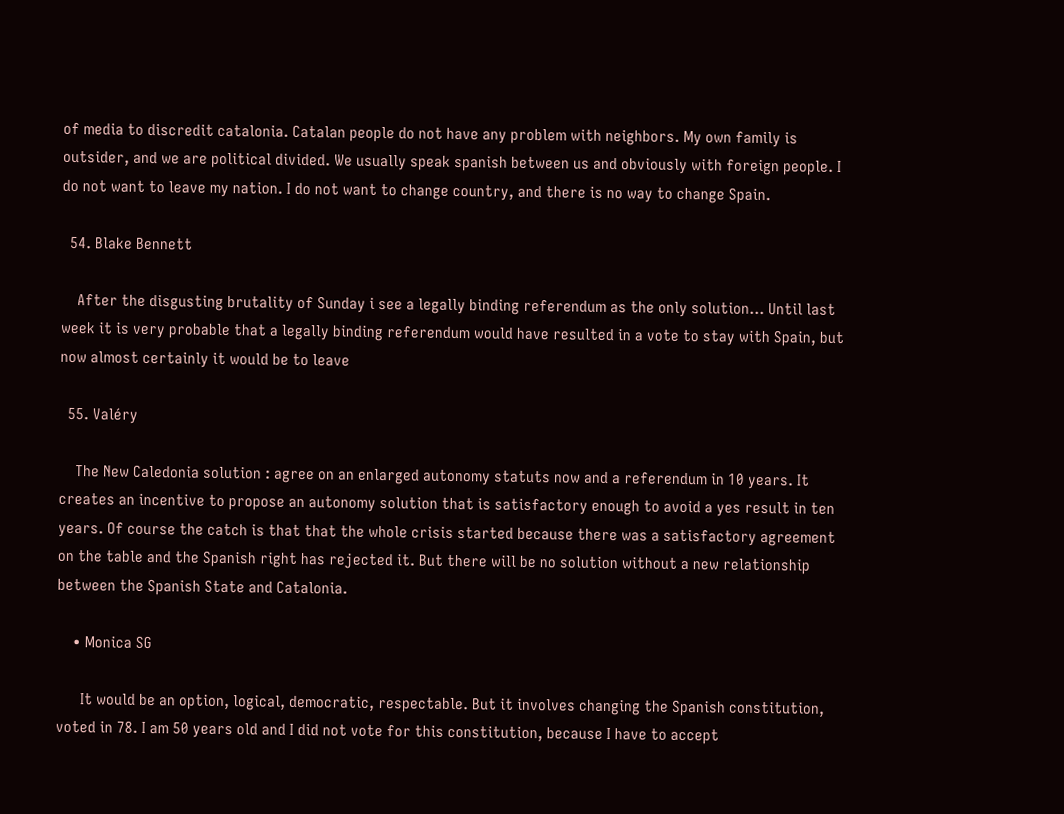of media to discredit catalonia. Catalan people do not have any problem with neighbors. My own family is outsider, and we are political divided. We usually speak spanish between us and obviously with foreign people. I do not want to leave my nation. I do not want to change country, and there is no way to change Spain.

  54. Blake Bennett

    After the disgusting brutality of Sunday i see a legally binding referendum as the only solution… Until last week it is very probable that a legally binding referendum would have resulted in a vote to stay with Spain, but now almost certainly it would be to leave

  55. Valéry

    The New Caledonia solution : agree on an enlarged autonomy statuts now and a referendum in 10 years. It creates an incentive to propose an autonomy solution that is satisfactory enough to avoid a yes result in ten years. Of course the catch is that that the whole crisis started because there was a satisfactory agreement on the table and the Spanish right has rejected it. But there will be no solution without a new relationship between the Spanish State and Catalonia.

    • Monica SG

      It would be an option, logical, democratic, respectable. But it involves changing the Spanish constitution, voted in 78. I am 50 years old and I did not vote for this constitution, because I have to accept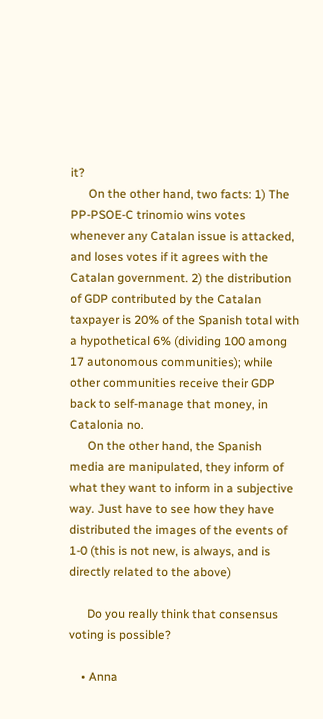it?
      On the other hand, two facts: 1) The PP-PSOE-C trinomio wins votes whenever any Catalan issue is attacked, and loses votes if it agrees with the Catalan government. 2) the distribution of GDP contributed by the Catalan taxpayer is 20% of the Spanish total with a hypothetical 6% (dividing 100 among 17 autonomous communities); while other communities receive their GDP back to self-manage that money, in Catalonia no.
      On the other hand, the Spanish media are manipulated, they inform of what they want to inform in a subjective way. Just have to see how they have distributed the images of the events of 1-0 (this is not new, is always, and is directly related to the above)

      Do you really think that consensus voting is possible?

    • Anna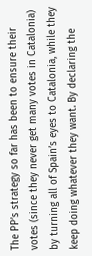The PP’s strategy so far has been to ensure their votes (since they never get many votes in Catalonia) by turning all of Spain’s eyes to Catalonia, while they keep doing whatever they want. By declaring the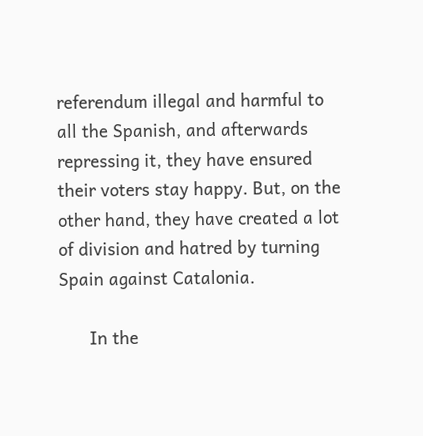referendum illegal and harmful to all the Spanish, and afterwards repressing it, they have ensured their voters stay happy. But, on the other hand, they have created a lot of division and hatred by turning Spain against Catalonia.

      In the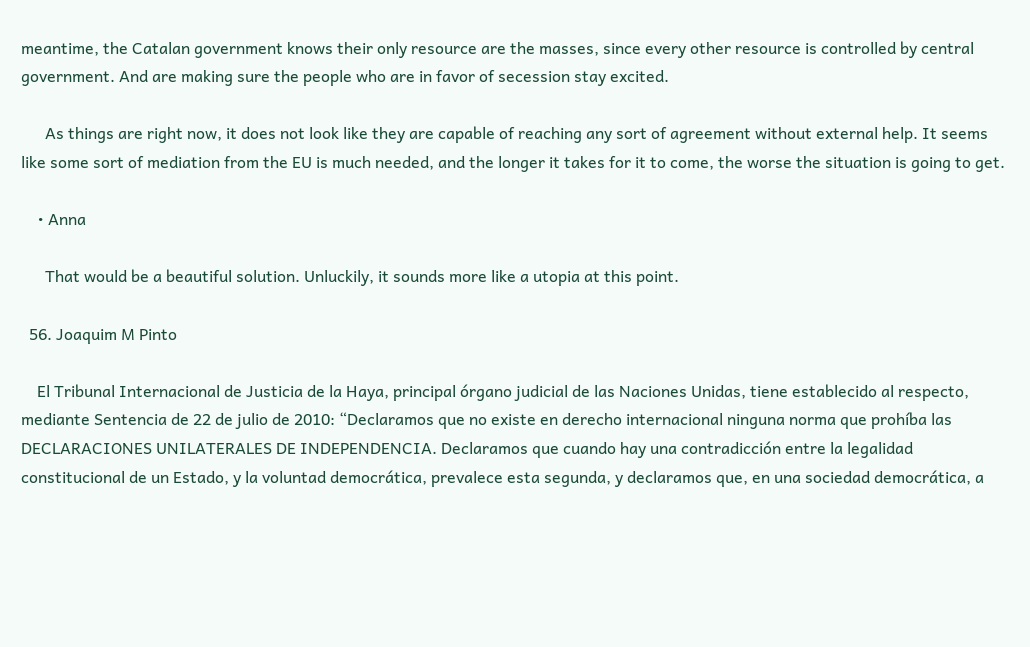meantime, the Catalan government knows their only resource are the masses, since every other resource is controlled by central government. And are making sure the people who are in favor of secession stay excited.

      As things are right now, it does not look like they are capable of reaching any sort of agreement without external help. It seems like some sort of mediation from the EU is much needed, and the longer it takes for it to come, the worse the situation is going to get.

    • Anna

      That would be a beautiful solution. Unluckily, it sounds more like a utopia at this point.

  56. Joaquim M Pinto

    El Tribunal Internacional de Justicia de la Haya, principal órgano judicial de las Naciones Unidas, tiene establecido al respecto, mediante Sentencia de 22 de julio de 2010: “Declaramos que no existe en derecho internacional ninguna norma que prohíba las DECLARACIONES UNILATERALES DE INDEPENDENCIA. Declaramos que cuando hay una contradicción entre la legalidad constitucional de un Estado, y la voluntad democrática, prevalece esta segunda, y declaramos que, en una sociedad democrática, a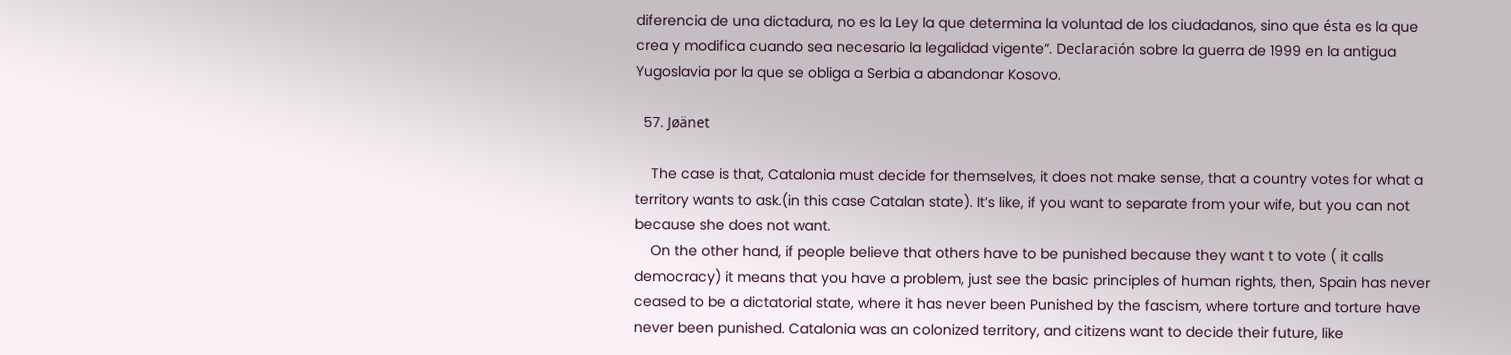diferencia de una dictadura, no es la Ley la que determina la voluntad de los ciudadanos, sino que ésta es la que crea y modifica cuando sea necesario la legalidad vigente”. Declaración sobre la guerra de 1999 en la antigua Yugoslavia por la que se obliga a Serbia a abandonar Kosovo.

  57. Jøänet

    The case is that, Catalonia must decide for themselves, it does not make sense, that a country votes for what a territory wants to ask.(in this case Catalan state). It’s like, if you want to separate from your wife, but you can not because she does not want.
    On the other hand, if people believe that others have to be punished because they want t to vote ( it calls democracy) it means that you have a problem, just see the basic principles of human rights, then, Spain has never ceased to be a dictatorial state, where it has never been Punished by the fascism, where torture and torture have never been punished. Catalonia was an colonized territory, and citizens want to decide their future, like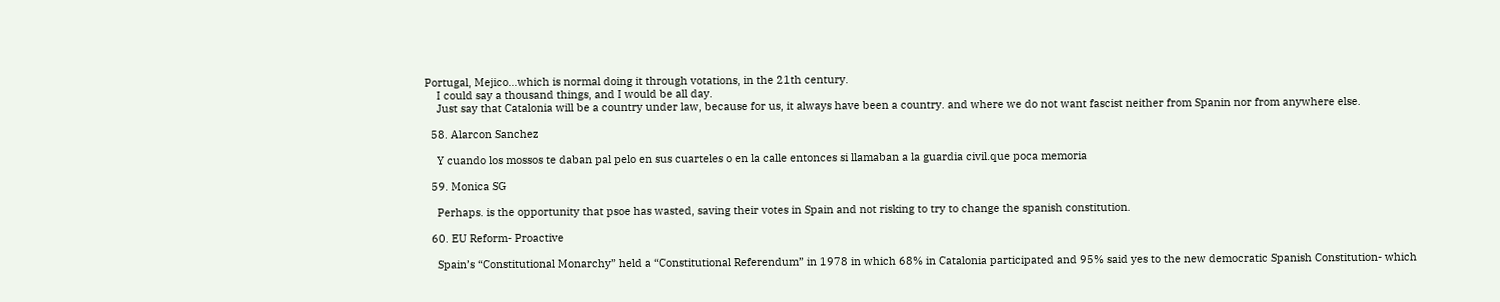Portugal, Mejico…which is normal doing it through votations, in the 21th century.
    I could say a thousand things, and I would be all day.
    Just say that Catalonia will be a country under law, because for us, it always have been a country. and where we do not want fascist neither from Spanin nor from anywhere else.

  58. Alarcon Sanchez

    Y cuando los mossos te daban pal pelo en sus cuarteles o en la calle entonces si llamaban a la guardia civil.que poca memoria

  59. Monica SG

    Perhaps. is the opportunity that psoe has wasted, saving their votes in Spain and not risking to try to change the spanish constitution.

  60. EU Reform- Proactive

    Spain’s “Constitutional Monarchy” held a “Constitutional Referendum” in 1978 in which 68% in Catalonia participated and 95% said yes to the new democratic Spanish Constitution- which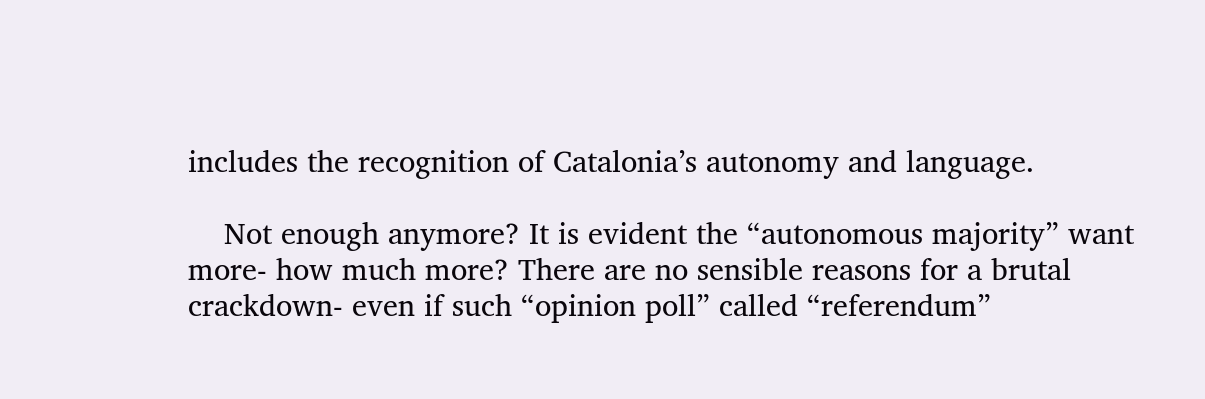includes the recognition of Catalonia’s autonomy and language.

    Not enough anymore? It is evident the “autonomous majority” want more- how much more? There are no sensible reasons for a brutal crackdown- even if such “opinion poll” called “referendum”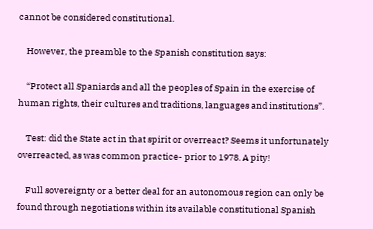cannot be considered constitutional.

    However, the preamble to the Spanish constitution says:

    “Protect all Spaniards and all the peoples of Spain in the exercise of human rights, their cultures and traditions, languages and institutions”.

    Test: did the State act in that spirit or overreact? Seems it unfortunately overreacted, as was common practice- prior to 1978. A pity!

    Full sovereignty or a better deal for an autonomous region can only be found through negotiations within its available constitutional Spanish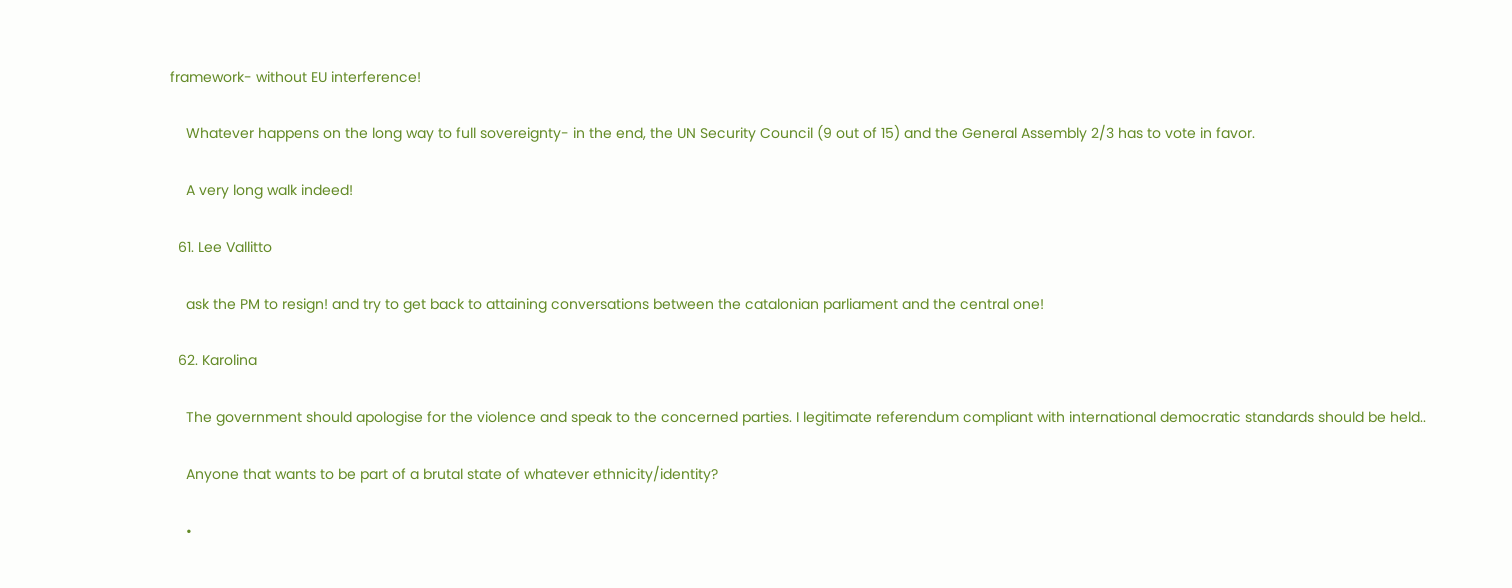framework- without EU interference!

    Whatever happens on the long way to full sovereignty- in the end, the UN Security Council (9 out of 15) and the General Assembly 2/3 has to vote in favor.

    A very long walk indeed!

  61. Lee Vallitto

    ask the PM to resign! and try to get back to attaining conversations between the catalonian parliament and the central one!

  62. Karolina

    The government should apologise for the violence and speak to the concerned parties. I legitimate referendum compliant with international democratic standards should be held..

    Anyone that wants to be part of a brutal state of whatever ethnicity/identity?

    •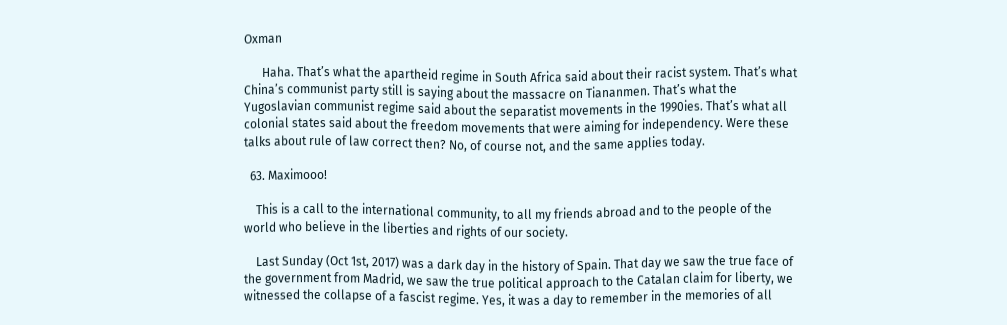Oxman

      Haha. That’s what the apartheid regime in South Africa said about their racist system. That’s what China’s communist party still is saying about the massacre on Tiananmen. That’s what the Yugoslavian communist regime said about the separatist movements in the 1990ies. That’s what all colonial states said about the freedom movements that were aiming for independency. Were these talks about rule of law correct then? No, of course not, and the same applies today.

  63. Maximooo!

    This is a call to the international community, to all my friends abroad and to the people of the world who believe in the liberties and rights of our society.

    Last Sunday (Oct 1st, 2017) was a dark day in the history of Spain. That day we saw the true face of the government from Madrid, we saw the true political approach to the Catalan claim for liberty, we witnessed the collapse of a fascist regime. Yes, it was a day to remember in the memories of all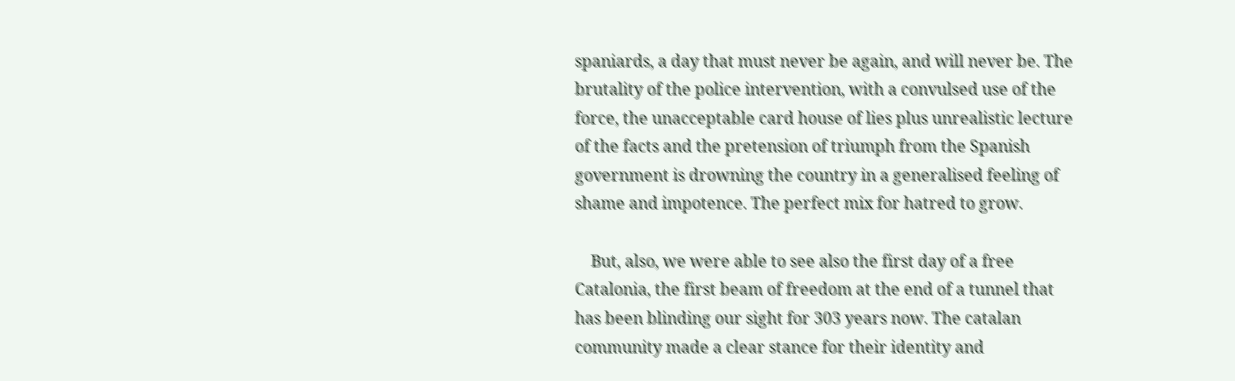spaniards, a day that must never be again, and will never be. The brutality of the police intervention, with a convulsed use of the force, the unacceptable card house of lies plus unrealistic lecture of the facts and the pretension of triumph from the Spanish government is drowning the country in a generalised feeling of shame and impotence. The perfect mix for hatred to grow.

    But, also, we were able to see also the first day of a free Catalonia, the first beam of freedom at the end of a tunnel that has been blinding our sight for 303 years now. The catalan community made a clear stance for their identity and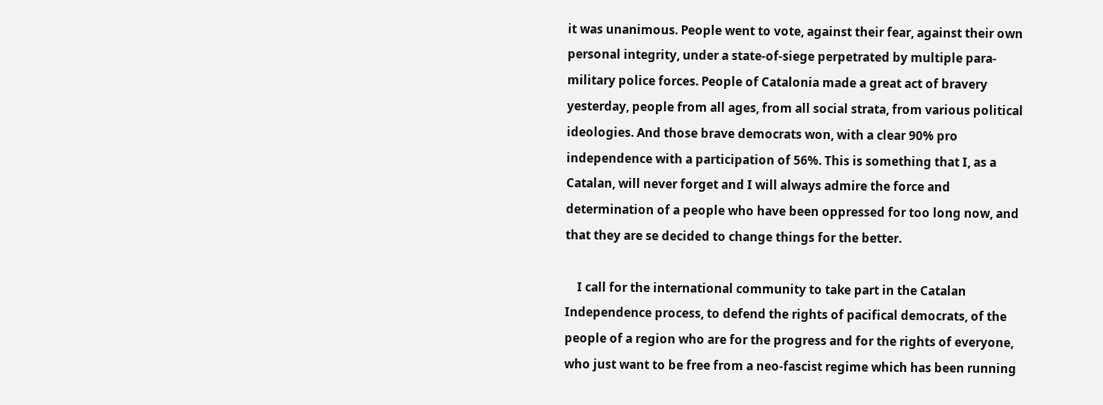it was unanimous. People went to vote, against their fear, against their own personal integrity, under a state-of-siege perpetrated by multiple para-military police forces. People of Catalonia made a great act of bravery yesterday, people from all ages, from all social strata, from various political ideologies. And those brave democrats won, with a clear 90% pro independence with a participation of 56%. This is something that I, as a Catalan, will never forget and I will always admire the force and determination of a people who have been oppressed for too long now, and that they are se decided to change things for the better.

    I call for the international community to take part in the Catalan Independence process, to defend the rights of pacifical democrats, of the people of a region who are for the progress and for the rights of everyone, who just want to be free from a neo-fascist regime which has been running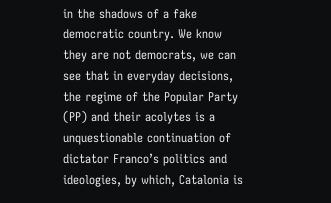in the shadows of a fake democratic country. We know they are not democrats, we can see that in everyday decisions, the regime of the Popular Party (PP) and their acolytes is a unquestionable continuation of dictator Franco’s politics and ideologies, by which, Catalonia is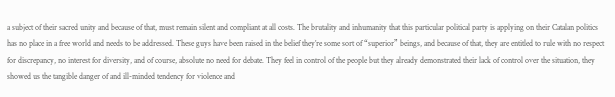a subject of their sacred unity and because of that, must remain silent and compliant at all costs. The brutality and inhumanity that this particular political party is applying on their Catalan politics has no place in a free world and needs to be addressed. These guys have been raised in the belief they’re some sort of “superior” beings, and because of that, they are entitled to rule with no respect for discrepancy, no interest for diversity, and of course, absolute no need for debate. They feel in control of the people but they already demonstrated their lack of control over the situation, they showed us the tangible danger of and ill-minded tendency for violence and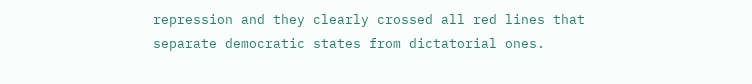repression and they clearly crossed all red lines that separate democratic states from dictatorial ones.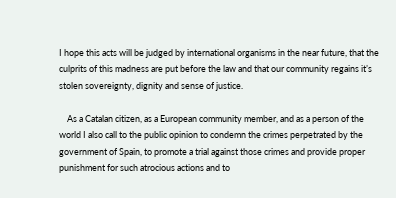I hope this acts will be judged by international organisms in the near future, that the culprits of this madness are put before the law and that our community regains it’s stolen sovereignty, dignity and sense of justice.

    As a Catalan citizen, as a European community member, and as a person of the world I also call to the public opinion to condemn the crimes perpetrated by the government of Spain, to promote a trial against those crimes and provide proper punishment for such atrocious actions and to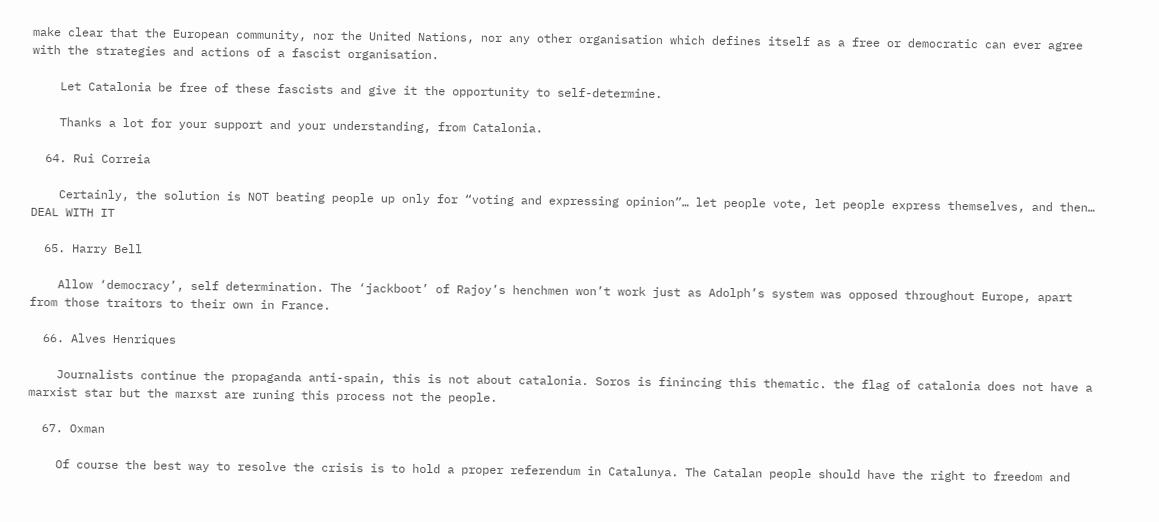make clear that the European community, nor the United Nations, nor any other organisation which defines itself as a free or democratic can ever agree with the strategies and actions of a fascist organisation.

    Let Catalonia be free of these fascists and give it the opportunity to self-determine.

    Thanks a lot for your support and your understanding, from Catalonia.

  64. Rui Correia

    Certainly, the solution is NOT beating people up only for “voting and expressing opinion”… let people vote, let people express themselves, and then… DEAL WITH IT

  65. Harry Bell

    Allow ‘democracy’, self determination. The ‘jackboot’ of Rajoy’s henchmen won’t work just as Adolph’s system was opposed throughout Europe, apart from those traitors to their own in France.

  66. Alves Henriques

    Journalists continue the propaganda anti-spain, this is not about catalonia. Soros is finincing this thematic. the flag of catalonia does not have a marxist star but the marxst are runing this process not the people.

  67. Oxman

    Of course the best way to resolve the crisis is to hold a proper referendum in Catalunya. The Catalan people should have the right to freedom and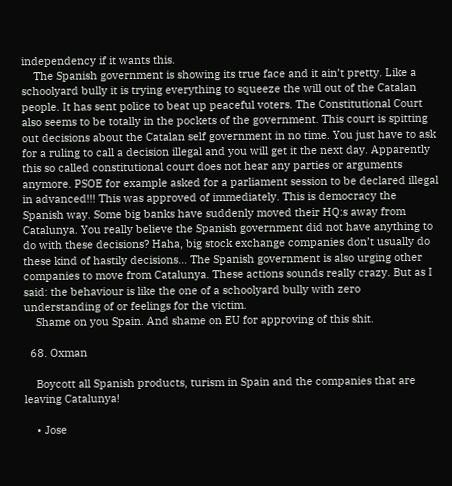independency if it wants this.
    The Spanish government is showing its true face and it ain’t pretty. Like a schoolyard bully it is trying everything to squeeze the will out of the Catalan people. It has sent police to beat up peaceful voters. The Constitutional Court also seems to be totally in the pockets of the government. This court is spitting out decisions about the Catalan self government in no time. You just have to ask for a ruling to call a decision illegal and you will get it the next day. Apparently this so called constitutional court does not hear any parties or arguments anymore. PSOE for example asked for a parliament session to be declared illegal in advanced!!! This was approved of immediately. This is democracy the Spanish way. Some big banks have suddenly moved their HQ:s away from Catalunya. You really believe the Spanish government did not have anything to do with these decisions? Haha, big stock exchange companies don’t usually do these kind of hastily decisions… The Spanish government is also urging other companies to move from Catalunya. These actions sounds really crazy. But as I said: the behaviour is like the one of a schoolyard bully with zero understanding of or feelings for the victim.
    Shame on you Spain. And shame on EU for approving of this shit.

  68. Oxman

    Boycott all Spanish products, turism in Spain and the companies that are leaving Catalunya!

    • Jose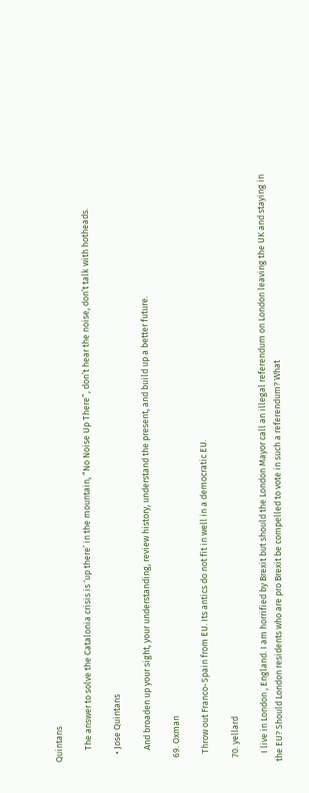Quintans

      The answer to solve the Catalonia crisis is ‘up there’ in the mountain, “No Noise Up There”, don’t hear the noise, don’t talk with hotheads.

    • Jose Quintans

      And broaden up your sight, your understanding, review history, understand the present, and build up a better future.

  69. Oxman

    Throw out Franco-Spain from EU. Its antics do not fit in well in a democratic EU.

  70. yellard

    I live in London , England. I am horrified by Brexit but should the London Mayor call an illegal referendum on London leaving the UK and staying in the EU? Should London residents who are pro Brexit be compelled to vote in such a referendum? What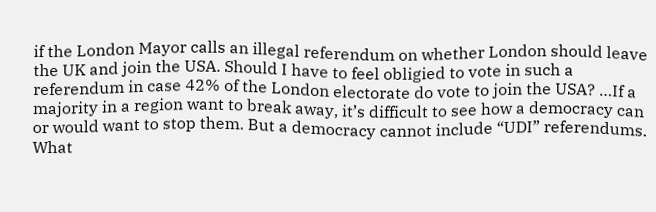if the London Mayor calls an illegal referendum on whether London should leave the UK and join the USA. Should I have to feel obligied to vote in such a referendum in case 42% of the London electorate do vote to join the USA? …If a majority in a region want to break away, it’s difficult to see how a democracy can or would want to stop them. But a democracy cannot include “UDI” referendums. What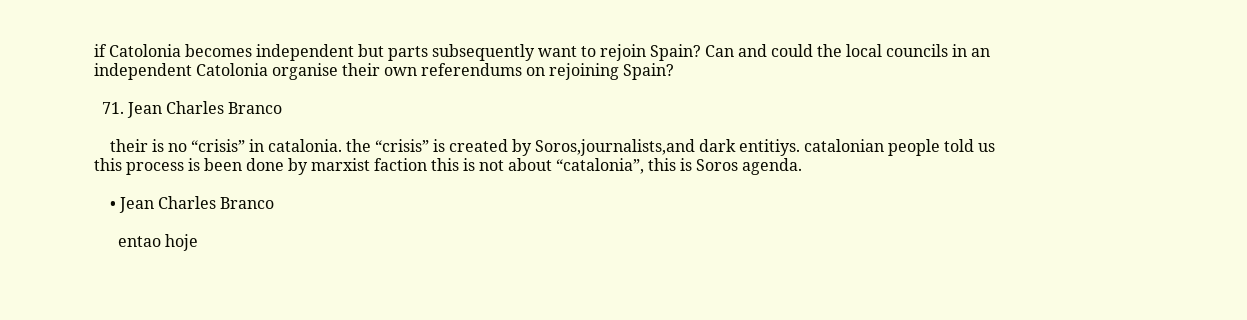if Catolonia becomes independent but parts subsequently want to rejoin Spain? Can and could the local councils in an independent Catolonia organise their own referendums on rejoining Spain?

  71. Jean Charles Branco

    their is no “crisis” in catalonia. the “crisis” is created by Soros,journalists,and dark entitiys. catalonian people told us this process is been done by marxist faction this is not about “catalonia”, this is Soros agenda.

    • Jean Charles Branco

      entao hoje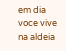em dia voce vive na aldeia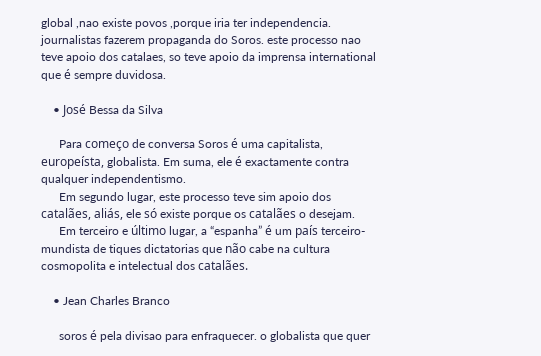global ,nao existe povos ,porque iria ter independencia. journalistas fazerem propaganda do Soros. este processo nao teve apoio dos catalaes, so teve apoio da imprensa international que é sempre duvidosa.

    • José Bessa da Silva

      Para começo de conversa Soros é uma capitalista, europeísta, globalista. Em suma, ele é exactamente contra qualquer independentismo.
      Em segundo lugar, este processo teve sim apoio dos catalães, aliás, ele só existe porque os catalães o desejam.
      Em terceiro e último lugar, a “espanha” é um país terceiro-mundista de tiques dictatorias que não cabe na cultura cosmopolita e intelectual dos catalães.

    • Jean Charles Branco

      soros é pela divisao para enfraquecer. o globalista que quer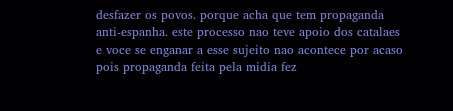desfazer os povos. porque acha que tem propaganda anti-espanha. este processo nao teve apoio dos catalaes e voce se enganar a esse sujeito nao acontece por acaso pois propaganda feita pela midia fez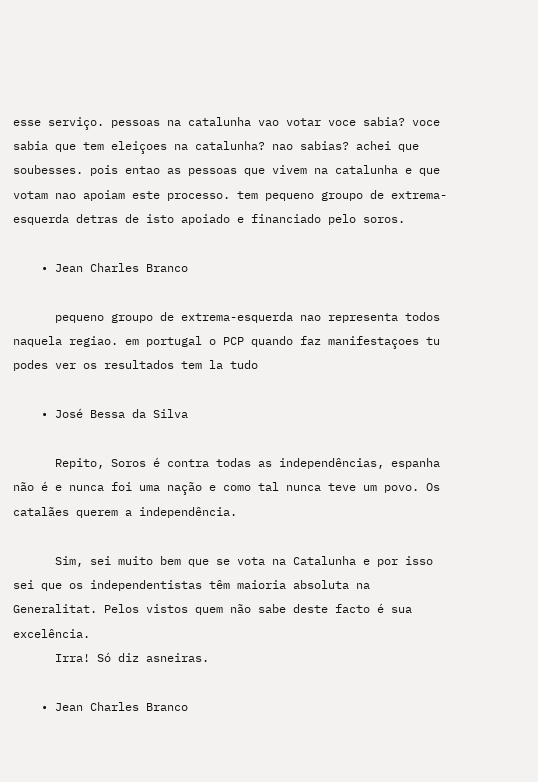esse serviço. pessoas na catalunha vao votar voce sabia? voce sabia que tem eleiçoes na catalunha? nao sabias? achei que soubesses. pois entao as pessoas que vivem na catalunha e que votam nao apoiam este processo. tem pequeno groupo de extrema-esquerda detras de isto apoiado e financiado pelo soros.

    • Jean Charles Branco

      pequeno groupo de extrema-esquerda nao representa todos naquela regiao. em portugal o PCP quando faz manifestaçoes tu podes ver os resultados tem la tudo

    • José Bessa da Silva

      Repito, Soros é contra todas as independências, espanha não é e nunca foi uma nação e como tal nunca teve um povo. Os catalães querem a independência.

      Sim, sei muito bem que se vota na Catalunha e por isso sei que os independentistas têm maioria absoluta na Generalitat. Pelos vistos quem não sabe deste facto é sua excelência.
      Irra! Só diz asneiras.

    • Jean Charles Branco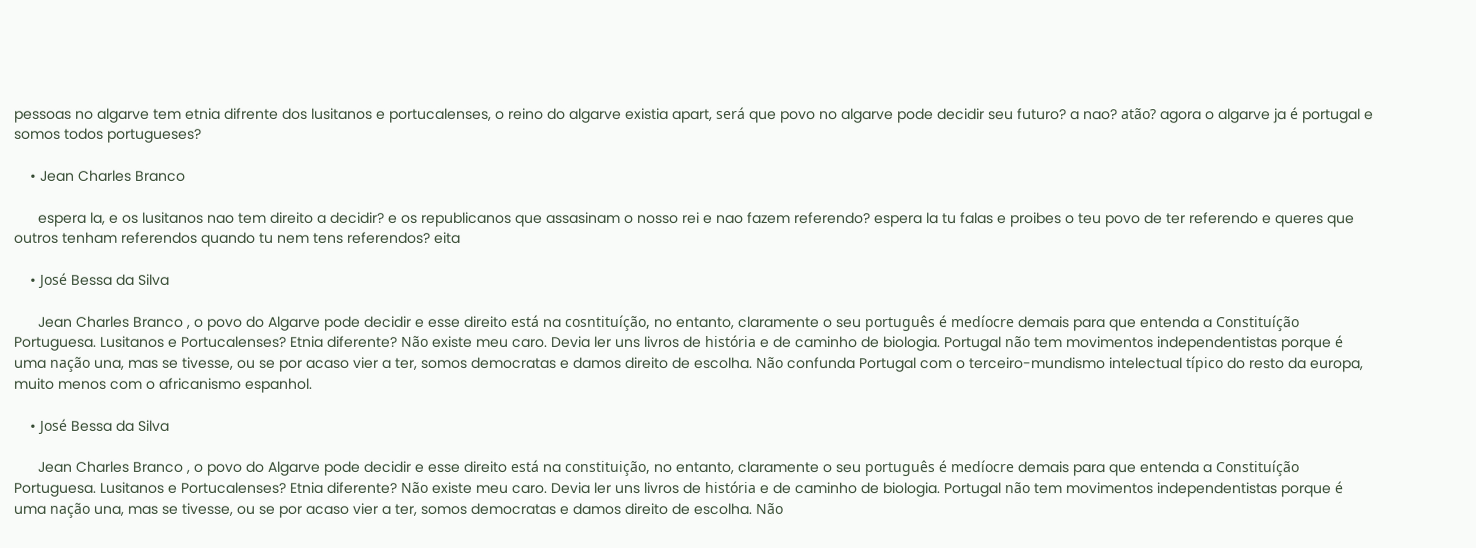pessoas no algarve tem etnia difrente dos lusitanos e portucalenses, o reino do algarve existia apart, será que povo no algarve pode decidir seu futuro? a nao? atão? agora o algarve ja é portugal e somos todos portugueses?

    • Jean Charles Branco

      espera la, e os lusitanos nao tem direito a decidir? e os republicanos que assasinam o nosso rei e nao fazem referendo? espera la tu falas e proibes o teu povo de ter referendo e queres que outros tenham referendos quando tu nem tens referendos? eita

    • José Bessa da Silva

      Jean Charles Branco , o povo do Algarve pode decidir e esse direito está na cosntituíção, no entanto, claramente o seu português é medíocre demais para que entenda a Constituíção Portuguesa. Lusitanos e Portucalenses? Etnia diferente? Não existe meu caro. Devia ler uns livros de história e de caminho de biologia. Portugal não tem movimentos independentistas porque é uma nação una, mas se tivesse, ou se por acaso vier a ter, somos democratas e damos direito de escolha. Não confunda Portugal com o terceiro-mundismo intelectual típico do resto da europa, muito menos com o africanismo espanhol.

    • José Bessa da Silva

      Jean Charles Branco , o povo do Algarve pode decidir e esse direito está na constituição, no entanto, claramente o seu português é medíocre demais para que entenda a Constituíção Portuguesa. Lusitanos e Portucalenses? Etnia diferente? Não existe meu caro. Devia ler uns livros de história e de caminho de biologia. Portugal não tem movimentos independentistas porque é uma nação una, mas se tivesse, ou se por acaso vier a ter, somos democratas e damos direito de escolha. Não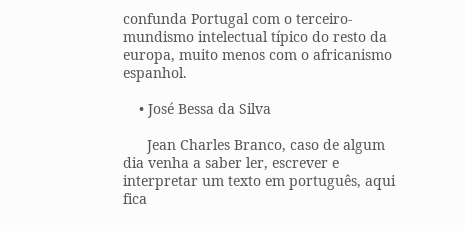confunda Portugal com o terceiro-mundismo intelectual típico do resto da europa, muito menos com o africanismo espanhol.

    • José Bessa da Silva

      Jean Charles Branco, caso de algum dia venha a saber ler, escrever e interpretar um texto em português, aqui fica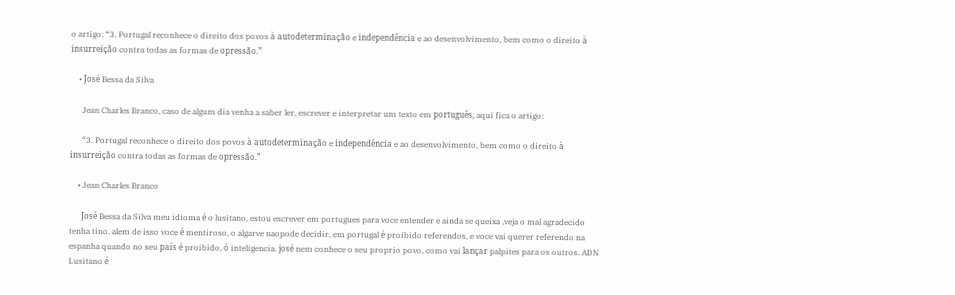o artigo: “3. Portugal reconhece o direito dos povos à autodeterminação e independência e ao desenvolvimento, bem como o direito à insurreição contra todas as formas de opressão.”

    • José Bessa da Silva

      Jean Charles Branco, caso de algum dia venha a saber ler, escrever e interpretar um texto em português, aqui fica o artigo:

      “3. Portugal reconhece o direito dos povos à autodeterminação e independência e ao desenvolvimento, bem como o direito à insurreição contra todas as formas de opressão.”

    • Jean Charles Branco

      José Bessa da Silva meu idioma é o lusitano, estou escrever em portugues para voce entender e ainda se queixa ,veja o mal agradecido tenha tino. alem de isso voce é mentiroso, o algarve naopode decidir, em portugal é proibido referendos, e voce vai querer referendo na espanha quando no seu país é proibido, ó inteligencia. josé nem conhece o seu proprio povo, como vai lançar palpites para os outros. ADN Lusitano é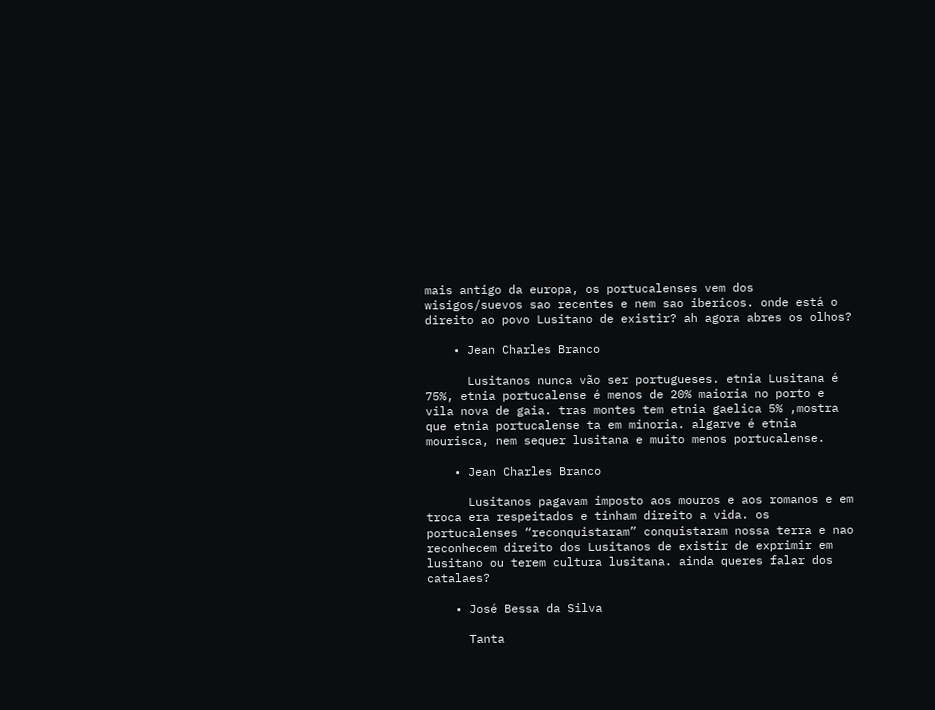mais antigo da europa, os portucalenses vem dos wisigos/suevos sao recentes e nem sao ibericos. onde está o direito ao povo Lusitano de existir? ah agora abres os olhos?

    • Jean Charles Branco

      Lusitanos nunca vão ser portugueses. etnia Lusitana é 75%, etnia portucalense é menos de 20% maioria no porto e vila nova de gaia. tras montes tem etnia gaelica 5% ,mostra que etnia portucalense ta em minoria. algarve é etnia mourisca, nem sequer lusitana e muito menos portucalense.

    • Jean Charles Branco

      Lusitanos pagavam imposto aos mouros e aos romanos e em troca era respeitados e tinham direito a vida. os portucalenses “reconquistaram” conquistaram nossa terra e nao reconhecem direito dos Lusitanos de existir de exprimir em lusitano ou terem cultura lusitana. ainda queres falar dos catalaes?

    • José Bessa da Silva

      Tanta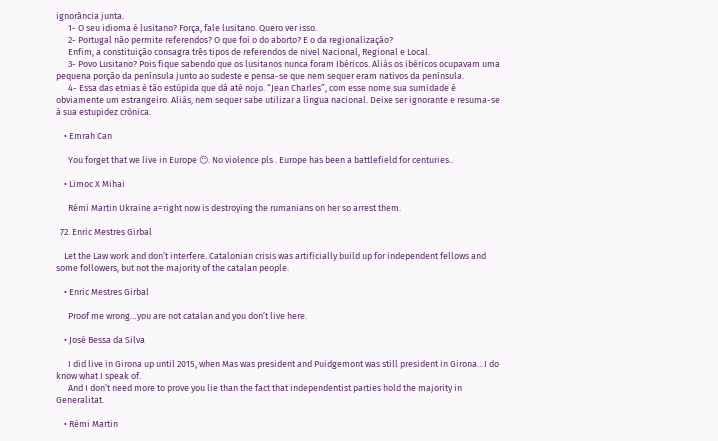ignorância junta.
      1- O seu idioma é lusitano? Força, fale lusitano. Quero ver isso.
      2- Portugal não permite referendos? O que foi o do aborto? E o da regionalização?
      Enfim, a constituição consagra três tipos de referendos de nivel Nacional, Regional e Local.
      3- Povo Lusitano? Pois fique sabendo que os lusitanos nunca foram Ibéricos. Aliás os ibéricos ocupavam uma pequena porção da península junto ao sudeste e pensa-se que nem sequer eram nativos da península.
      4- Essa das etnias é tão estúpida que dá até nojo. “Jean Charles”, com esse nome sua sumidade é obviamente um estrangeiro. Aliás, nem sequer sabe utilizar a língua nacional. Deixe ser ignorante e resuma-se à sua estupidez crónica.

    • Emrah Can

      You forget that we live in Europe 😶. No violence pls . Europe has been a battlefield for centuries..

    • Limoc X Mihai

      Rémi Martin Ukraine a=right now is destroying the rumanians on her so arrest them.

  72. Enric Mestres Girbal

    Let the Law work and don’t interfere. Catalonian crisis was artificially build up for independent fellows and some followers, but not the majority of the catalan people.

    • Enric Mestres Girbal

      Proof me wrong…you are not catalan and you don’t live here.

    • José Bessa da Silva

      I did live in Girona up until 2015, when Mas was president and Puidgemont was still president in Girona…I do know what I speak of.
      And I don’t need more to prove you lie than the fact that independentist parties hold the majority in Generalitat.

    • Rémi Martin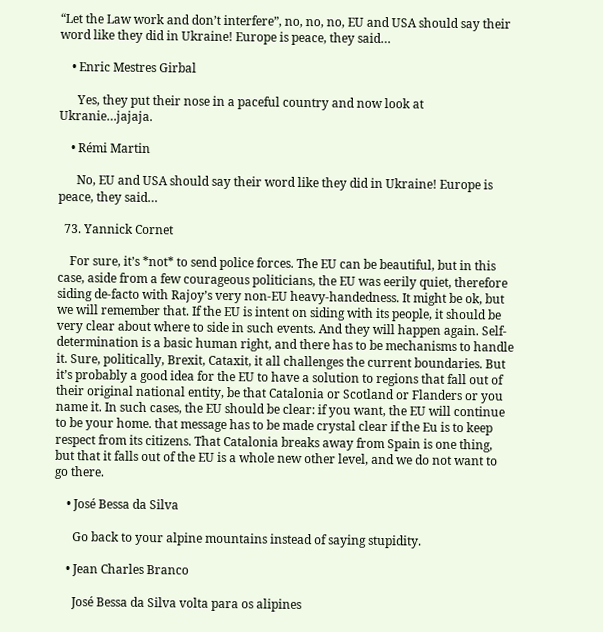“Let the Law work and don’t interfere”, no, no, no, EU and USA should say their word like they did in Ukraine! Europe is peace, they said…

    • Enric Mestres Girbal

      Yes, they put their nose in a paceful country and now look at Ukranie…jajaja.

    • Rémi Martin

      No, EU and USA should say their word like they did in Ukraine! Europe is peace, they said…

  73. Yannick Cornet

    For sure, it’s *not* to send police forces. The EU can be beautiful, but in this case, aside from a few courageous politicians, the EU was eerily quiet, therefore siding de-facto with Rajoy’s very non-EU heavy-handedness. It might be ok, but we will remember that. If the EU is intent on siding with its people, it should be very clear about where to side in such events. And they will happen again. Self-determination is a basic human right, and there has to be mechanisms to handle it. Sure, politically, Brexit, Cataxit, it all challenges the current boundaries. But it’s probably a good idea for the EU to have a solution to regions that fall out of their original national entity, be that Catalonia or Scotland or Flanders or you name it. In such cases, the EU should be clear: if you want, the EU will continue to be your home. that message has to be made crystal clear if the Eu is to keep respect from its citizens. That Catalonia breaks away from Spain is one thing, but that it falls out of the EU is a whole new other level, and we do not want to go there.

    • José Bessa da Silva

      Go back to your alpine mountains instead of saying stupidity.

    • Jean Charles Branco

      José Bessa da Silva volta para os alipines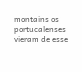montains os portucalenses vieram de esse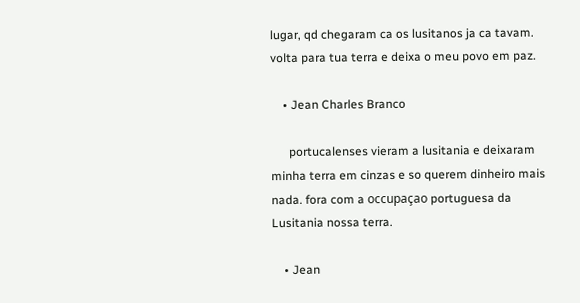lugar, qd chegaram ca os lusitanos ja ca tavam. volta para tua terra e deixa o meu povo em paz.

    • Jean Charles Branco

      portucalenses vieram a lusitania e deixaram minha terra em cinzas e so querem dinheiro mais nada. fora com a occupaçao portuguesa da Lusitania nossa terra.

    • Jean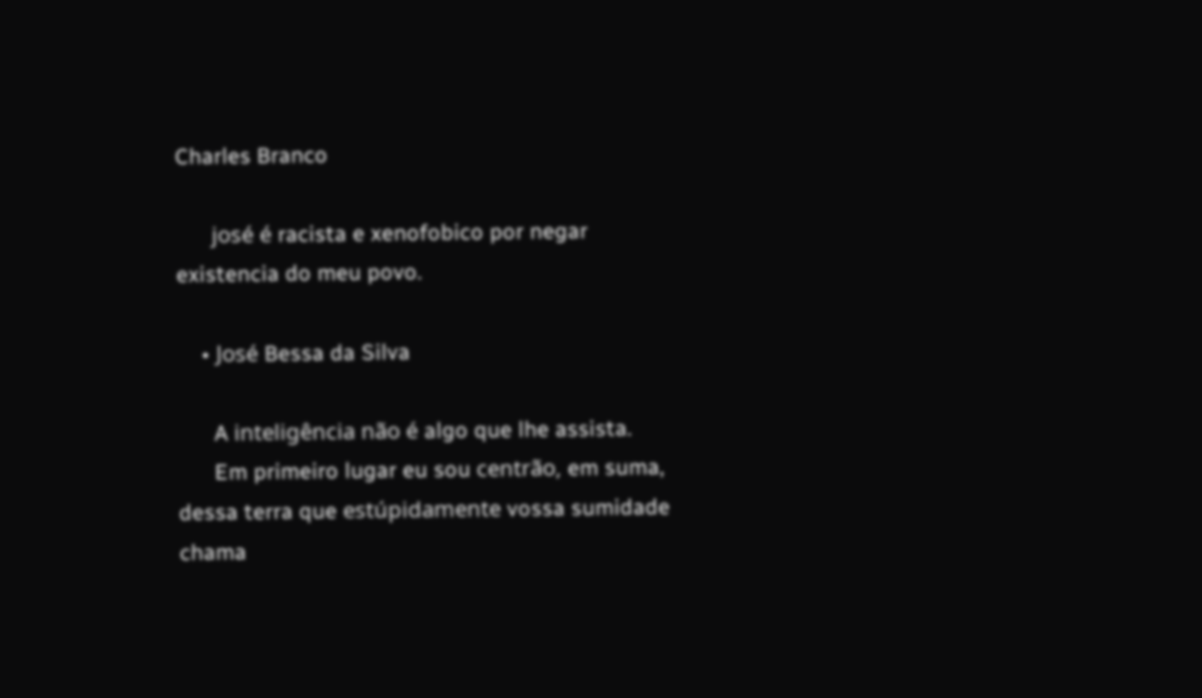Charles Branco

      josé é racista e xenofobico por negar existencia do meu povo.

    • José Bessa da Silva

      A inteligência não é algo que lhe assista.
      Em primeiro lugar eu sou centrão, em suma, dessa terra que estúpidamente vossa sumidade chama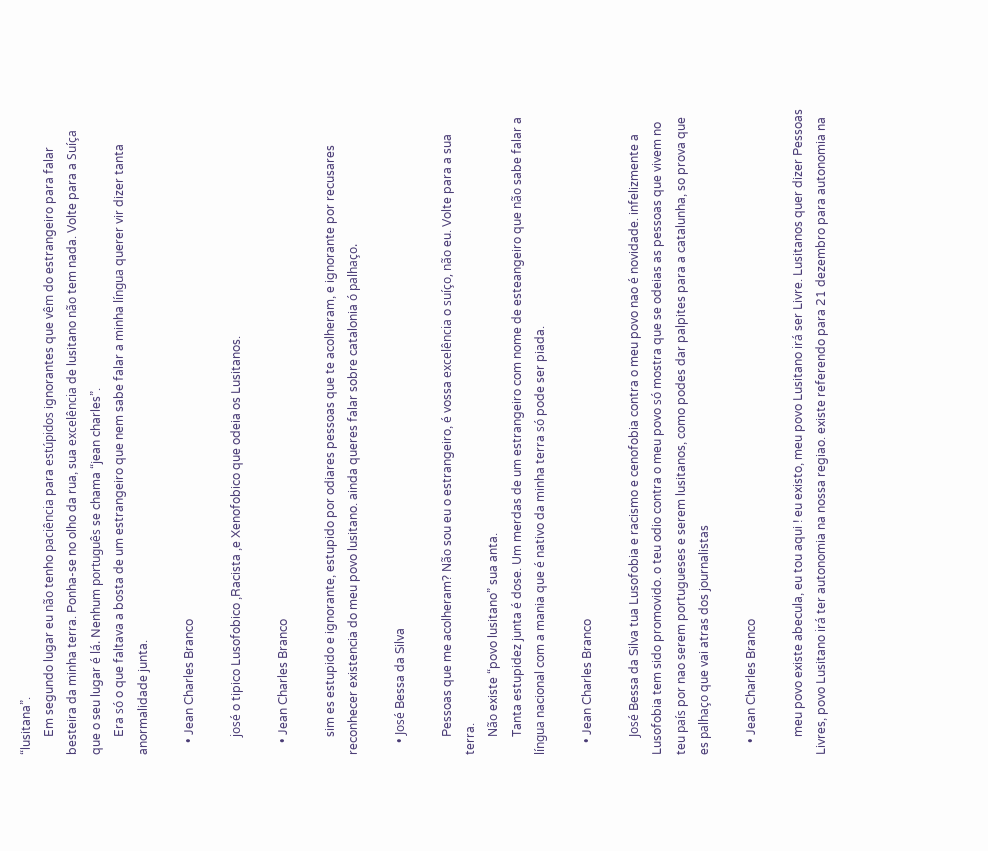“lusitana”.
      Em segundo lugar eu não tenho paciência para estúpidos ignorantes que vêm do estrangeiro para falar besteira da minha terra. Ponha-se no olho da rua, sua excelência de lusitano não tem nada. Volte para a Suíça que o seu lugar é lá. Nenhum português se chama “jean charles”.
      Era só o que faltava a bosta de um estrangeiro que nem sabe falar a minha língua querer vir dizer tanta anormalidade junta.

    • Jean Charles Branco

      josé o tipico Lusofobico ,Racista ,e Xenofobico que odeia os Lusitanos.

    • Jean Charles Branco

      sim es estupido e ignorante, estupido por odiares pessoas que te acolheram, e ignorante por recusares reconhecer existencia do meu povo lusitano. ainda queres falar sobre catalonia ó palhaço.

    • José Bessa da Silva

      Pessoas que me acolheram? Não sou eu o estrangeiro, é vossa excelência o suíço, não eu. Volte para a sua terra.
      Não existe “povo lusitano” sua anta.
      Tanta estupidez junta é dose. Um merdas de um estrangeiro com nome de esteangeiro que não sabe falar a língua nacional com a mania que é nativo da minha terra só pode ser piada.

    • Jean Charles Branco

      José Bessa da Silva tua Lusofobia e racismo e cenofobia contra o meu povo nao é novidade. infelizmente a Lusofobia tem sido promovido. o teu odio contra o meu povo só mostra que se odeias as pessoas que vivem no teu país por nao serem portugueses e serem lusitanos, como podes dar palpites para a catalunha, so prova que es palhaço que vai atras dos journalistas

    • Jean Charles Branco

      meu povo existe abecula, eu tou aqui ! eu existo, meu povo Lusitano irá ser Livre. Lusitanos quer dizer Pessoas Livres, povo Lusitano irá ter autonomia na nossa regiao. existe referendo para 21 dezembro para autonomia na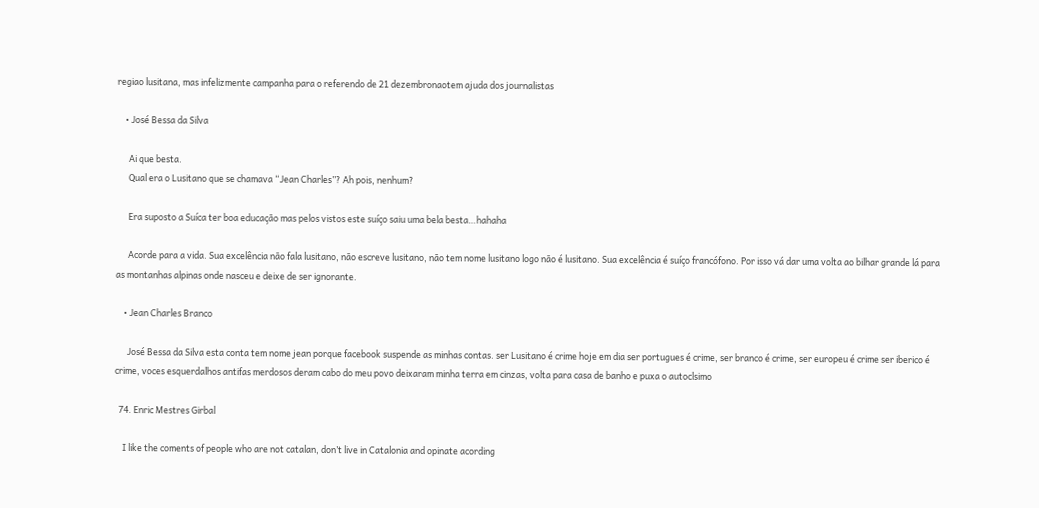regiao lusitana, mas infelizmente campanha para o referendo de 21 dezembronaotem ajuda dos journalistas

    • José Bessa da Silva

      Ai que besta.
      Qual era o Lusitano que se chamava “Jean Charles”? Ah pois, nenhum?

      Era suposto a Suíca ter boa educação mas pelos vistos este suíço saiu uma bela besta…hahaha

      Acorde para a vida. Sua excelência não fala lusitano, não escreve lusitano, não tem nome lusitano logo não é lusitano. Sua excelência é suíço francófono. Por isso vá dar uma volta ao bilhar grande lá para as montanhas alpinas onde nasceu e deixe de ser ignorante.

    • Jean Charles Branco

      José Bessa da Silva esta conta tem nome jean porque facebook suspende as minhas contas. ser Lusitano é crime hoje em dia ser portugues é crime, ser branco é crime, ser europeu é crime ser iberico é crime, voces esquerdalhos antifas merdosos deram cabo do meu povo deixaram minha terra em cinzas, volta para casa de banho e puxa o autoclsimo

  74. Enric Mestres Girbal

    I like the coments of people who are not catalan, don’t live in Catalonia and opinate acording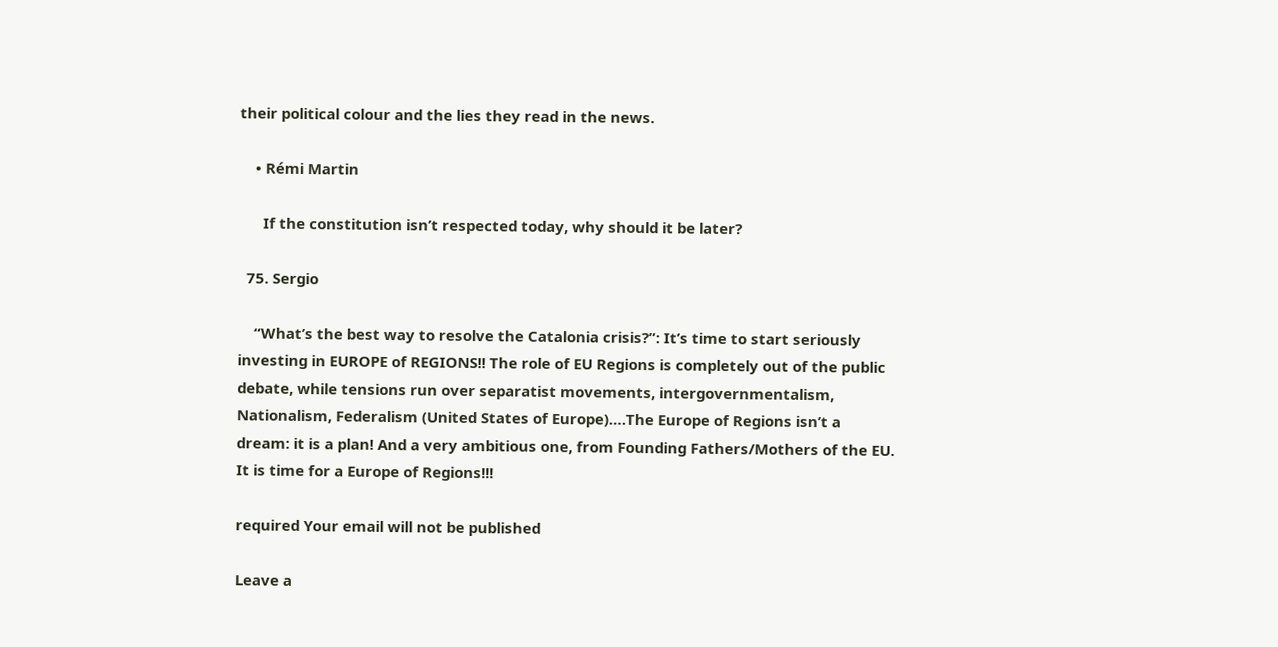their political colour and the lies they read in the news.

    • Rémi Martin

      If the constitution isn’t respected today, why should it be later?

  75. Sergio

    “What’s the best way to resolve the Catalonia crisis?”: It’s time to start seriously investing in EUROPE of REGIONS!! The role of EU Regions is completely out of the public debate, while tensions run over separatist movements, intergovernmentalism, Nationalism, Federalism (United States of Europe)….The Europe of Regions isn’t a dream: it is a plan! And a very ambitious one, from Founding Fathers/Mothers of the EU. It is time for a Europe of Regions!!!

required Your email will not be published

Leave a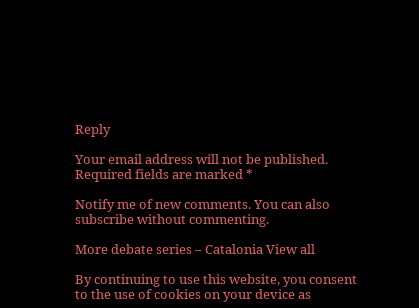Reply

Your email address will not be published. Required fields are marked *

Notify me of new comments. You can also subscribe without commenting.

More debate series – Catalonia View all

By continuing to use this website, you consent to the use of cookies on your device as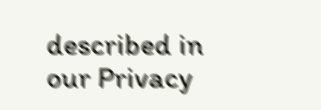described in our Privacy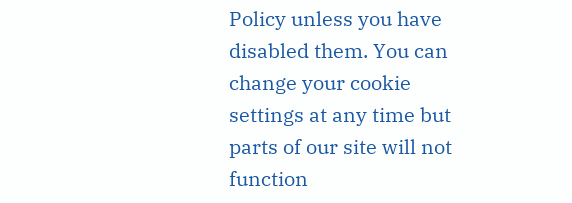Policy unless you have disabled them. You can change your cookie settings at any time but parts of our site will not function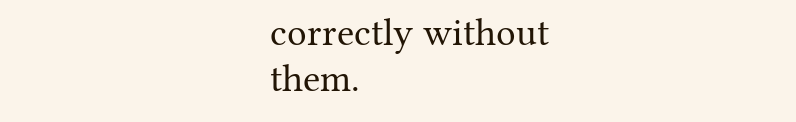correctly without them.